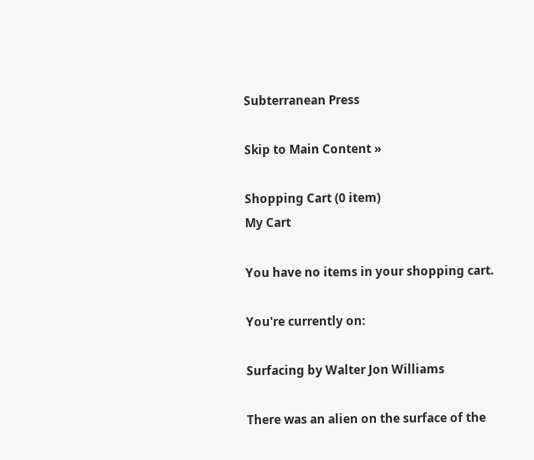Subterranean Press

Skip to Main Content »

Shopping Cart (0 item)
My Cart

You have no items in your shopping cart.

You're currently on:

Surfacing by Walter Jon Williams

There was an alien on the surface of the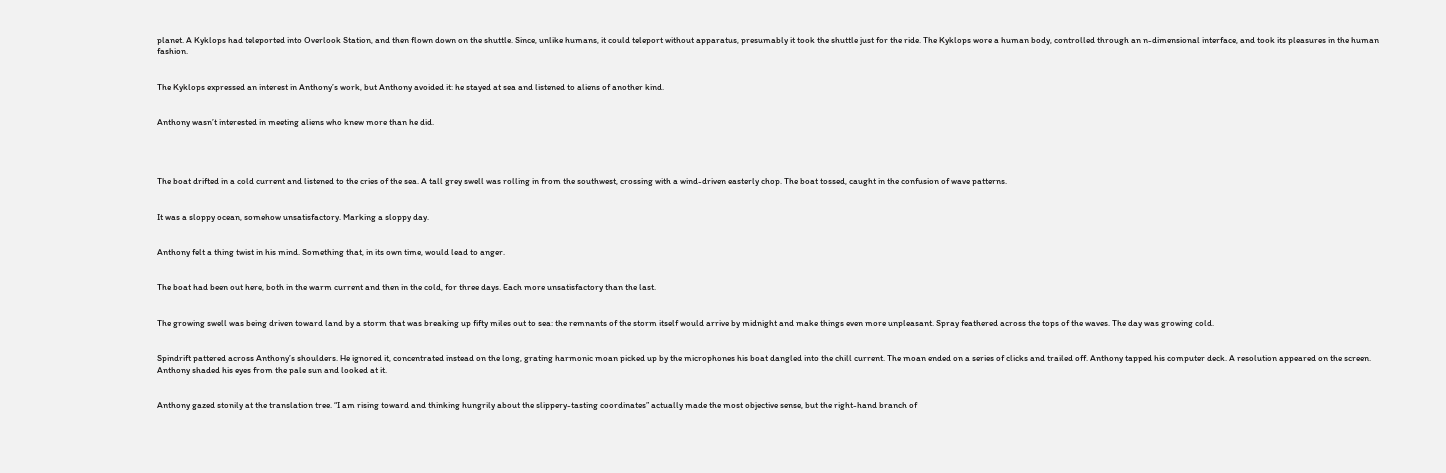planet. A Kyklops had teleported into Overlook Station, and then flown down on the shuttle. Since, unlike humans, it could teleport without apparatus, presumably it took the shuttle just for the ride. The Kyklops wore a human body, controlled through an n-dimensional interface, and took its pleasures in the human fashion.


The Kyklops expressed an interest in Anthony’s work, but Anthony avoided it: he stayed at sea and listened to aliens of another kind.


Anthony wasn’t interested in meeting aliens who knew more than he did.




The boat drifted in a cold current and listened to the cries of the sea. A tall grey swell was rolling in from the southwest, crossing with a wind-driven easterly chop. The boat tossed, caught in the confusion of wave patterns.


It was a sloppy ocean, somehow unsatisfactory. Marking a sloppy day.


Anthony felt a thing twist in his mind. Something that, in its own time, would lead to anger.


The boat had been out here, both in the warm current and then in the cold, for three days. Each more unsatisfactory than the last.


The growing swell was being driven toward land by a storm that was breaking up fifty miles out to sea: the remnants of the storm itself would arrive by midnight and make things even more unpleasant. Spray feathered across the tops of the waves. The day was growing cold.


Spindrift pattered across Anthony’s shoulders. He ignored it, concentrated instead on the long, grating harmonic moan picked up by the microphones his boat dangled into the chill current. The moan ended on a series of clicks and trailed off. Anthony tapped his computer deck. A resolution appeared on the screen. Anthony shaded his eyes from the pale sun and looked at it.


Anthony gazed stonily at the translation tree. “I am rising toward and thinking hungrily about the slippery-tasting coordinates” actually made the most objective sense, but the right-hand branch of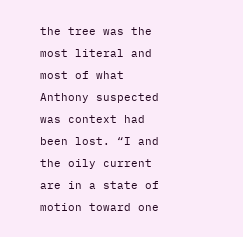the tree was the most literal and most of what Anthony suspected was context had been lost. “I and the oily current are in a state of motion toward one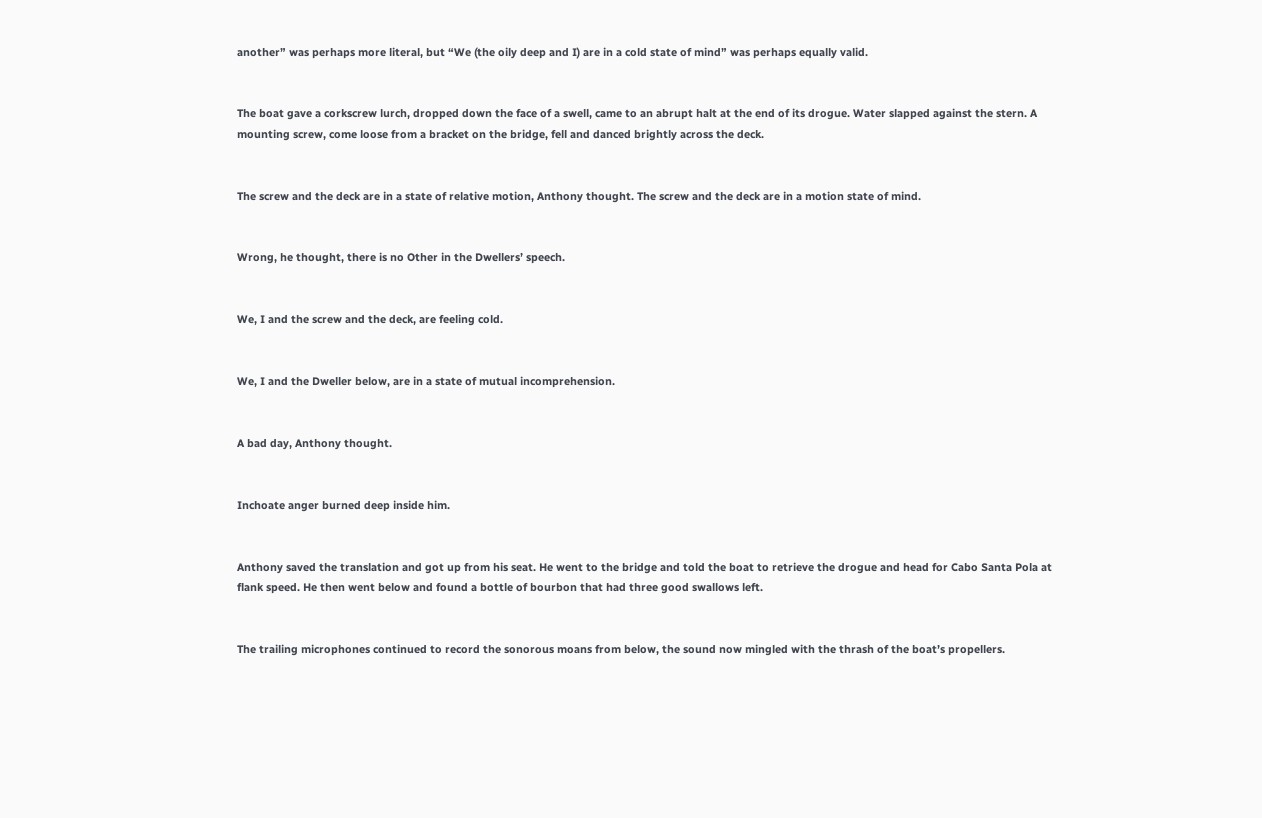another” was perhaps more literal, but “We (the oily deep and I) are in a cold state of mind” was perhaps equally valid.


The boat gave a corkscrew lurch, dropped down the face of a swell, came to an abrupt halt at the end of its drogue. Water slapped against the stern. A mounting screw, come loose from a bracket on the bridge, fell and danced brightly across the deck.


The screw and the deck are in a state of relative motion, Anthony thought. The screw and the deck are in a motion state of mind.


Wrong, he thought, there is no Other in the Dwellers’ speech.


We, I and the screw and the deck, are feeling cold.


We, I and the Dweller below, are in a state of mutual incomprehension.


A bad day, Anthony thought.


Inchoate anger burned deep inside him.


Anthony saved the translation and got up from his seat. He went to the bridge and told the boat to retrieve the drogue and head for Cabo Santa Pola at flank speed. He then went below and found a bottle of bourbon that had three good swallows left.


The trailing microphones continued to record the sonorous moans from below, the sound now mingled with the thrash of the boat’s propellers.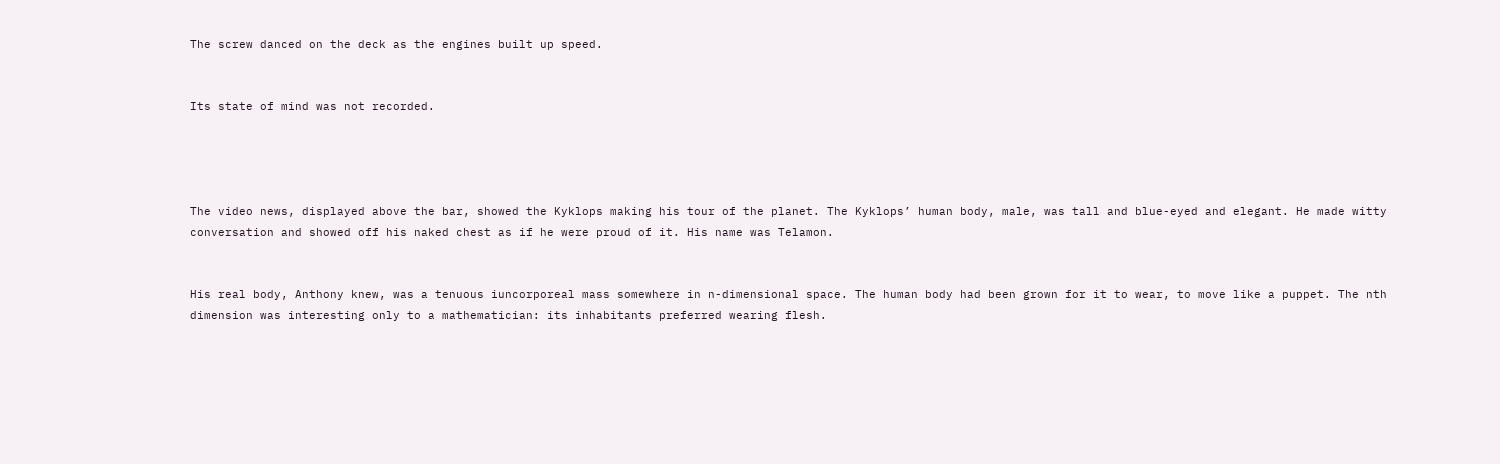The screw danced on the deck as the engines built up speed.


Its state of mind was not recorded.




The video news, displayed above the bar, showed the Kyklops making his tour of the planet. The Kyklops’ human body, male, was tall and blue-eyed and elegant. He made witty conversation and showed off his naked chest as if he were proud of it. His name was Telamon.


His real body, Anthony knew, was a tenuous iuncorporeal mass somewhere in n-dimensional space. The human body had been grown for it to wear, to move like a puppet. The nth dimension was interesting only to a mathematician: its inhabitants preferred wearing flesh.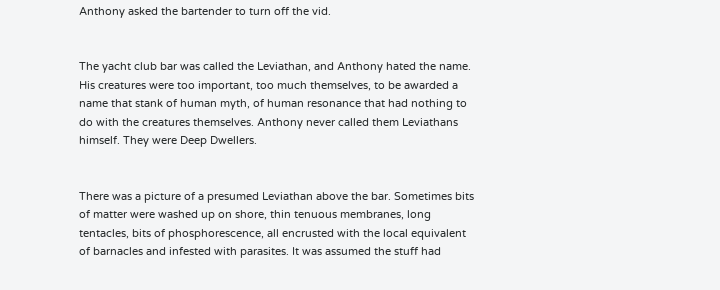Anthony asked the bartender to turn off the vid.


The yacht club bar was called the Leviathan, and Anthony hated the name. His creatures were too important, too much themselves, to be awarded a name that stank of human myth, of human resonance that had nothing to do with the creatures themselves. Anthony never called them Leviathans himself. They were Deep Dwellers.


There was a picture of a presumed Leviathan above the bar. Sometimes bits of matter were washed up on shore, thin tenuous membranes, long tentacles, bits of phosphorescence, all encrusted with the local equivalent of barnacles and infested with parasites. It was assumed the stuff had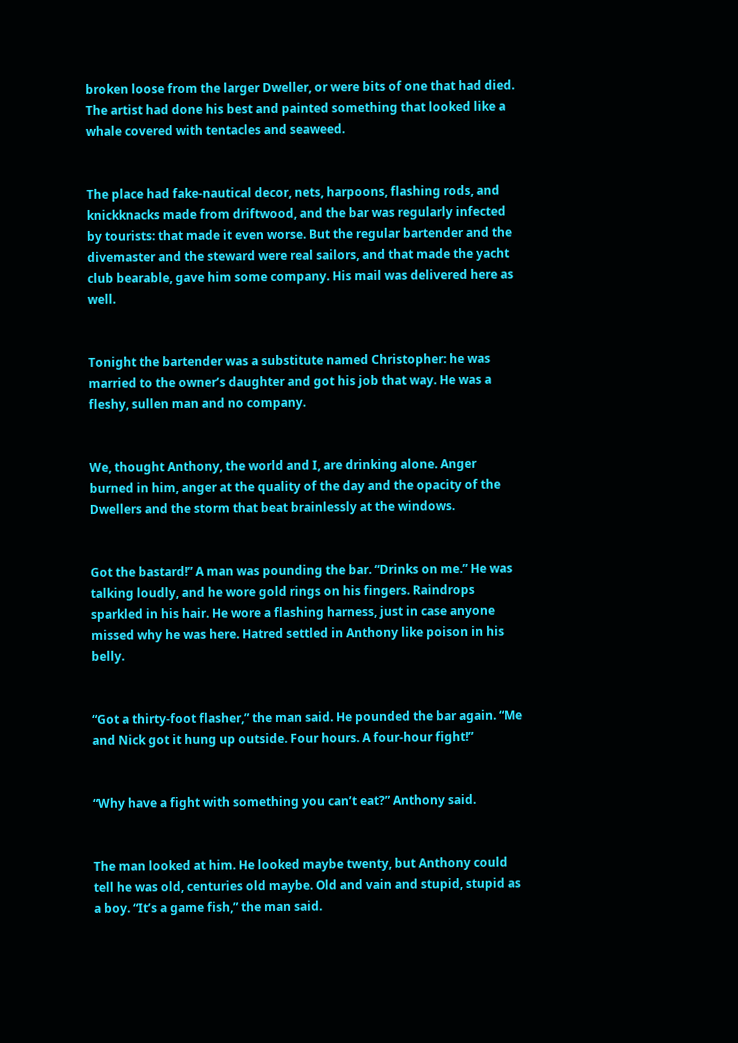broken loose from the larger Dweller, or were bits of one that had died. The artist had done his best and painted something that looked like a whale covered with tentacles and seaweed.


The place had fake-nautical decor, nets, harpoons, flashing rods, and knickknacks made from driftwood, and the bar was regularly infected by tourists: that made it even worse. But the regular bartender and the divemaster and the steward were real sailors, and that made the yacht club bearable, gave him some company. His mail was delivered here as well.


Tonight the bartender was a substitute named Christopher: he was married to the owner’s daughter and got his job that way. He was a fleshy, sullen man and no company.


We, thought Anthony, the world and I, are drinking alone. Anger burned in him, anger at the quality of the day and the opacity of the Dwellers and the storm that beat brainlessly at the windows.


Got the bastard!” A man was pounding the bar. “Drinks on me.” He was talking loudly, and he wore gold rings on his fingers. Raindrops sparkled in his hair. He wore a flashing harness, just in case anyone missed why he was here. Hatred settled in Anthony like poison in his belly.


“Got a thirty-foot flasher,” the man said. He pounded the bar again. “Me and Nick got it hung up outside. Four hours. A four-hour fight!”


“Why have a fight with something you can’t eat?” Anthony said.


The man looked at him. He looked maybe twenty, but Anthony could tell he was old, centuries old maybe. Old and vain and stupid, stupid as a boy. “It’s a game fish,” the man said.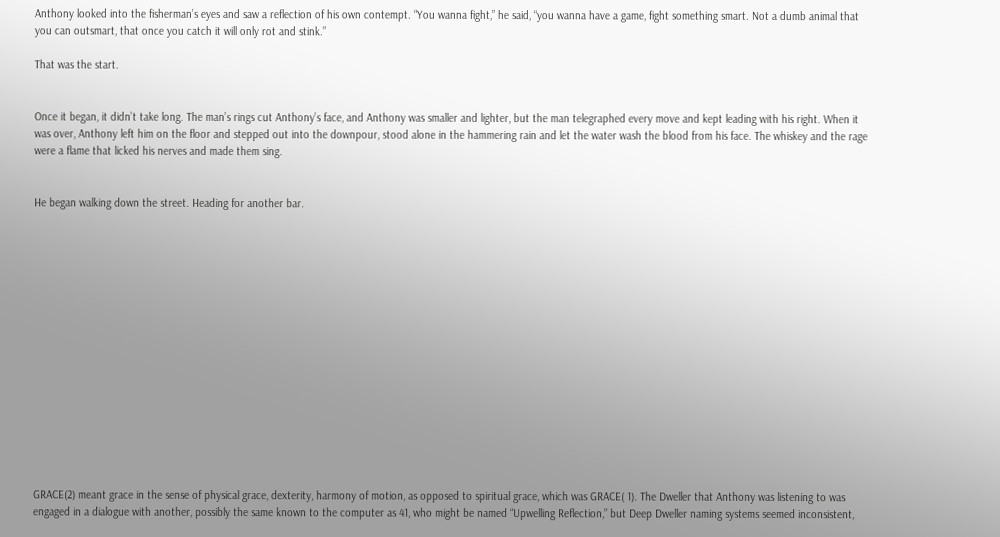Anthony looked into the fisherman’s eyes and saw a reflection of his own contempt. “You wanna fight,” he said, “you wanna have a game, fight something smart. Not a dumb animal that you can outsmart, that once you catch it will only rot and stink.”

That was the start.


Once it began, it didn’t take long. The man’s rings cut Anthony’s face, and Anthony was smaller and lighter, but the man telegraphed every move and kept leading with his right. When it was over, Anthony left him on the floor and stepped out into the downpour, stood alone in the hammering rain and let the water wash the blood from his face. The whiskey and the rage were a flame that licked his nerves and made them sing.


He began walking down the street. Heading for another bar.
















GRACE(2) meant grace in the sense of physical grace, dexterity, harmony of motion, as opposed to spiritual grace, which was GRACE( 1). The Dweller that Anthony was listening to was engaged in a dialogue with another, possibly the same known to the computer as 41, who might be named “Upwelling Reflection,” but Deep Dweller naming systems seemed inconsistent,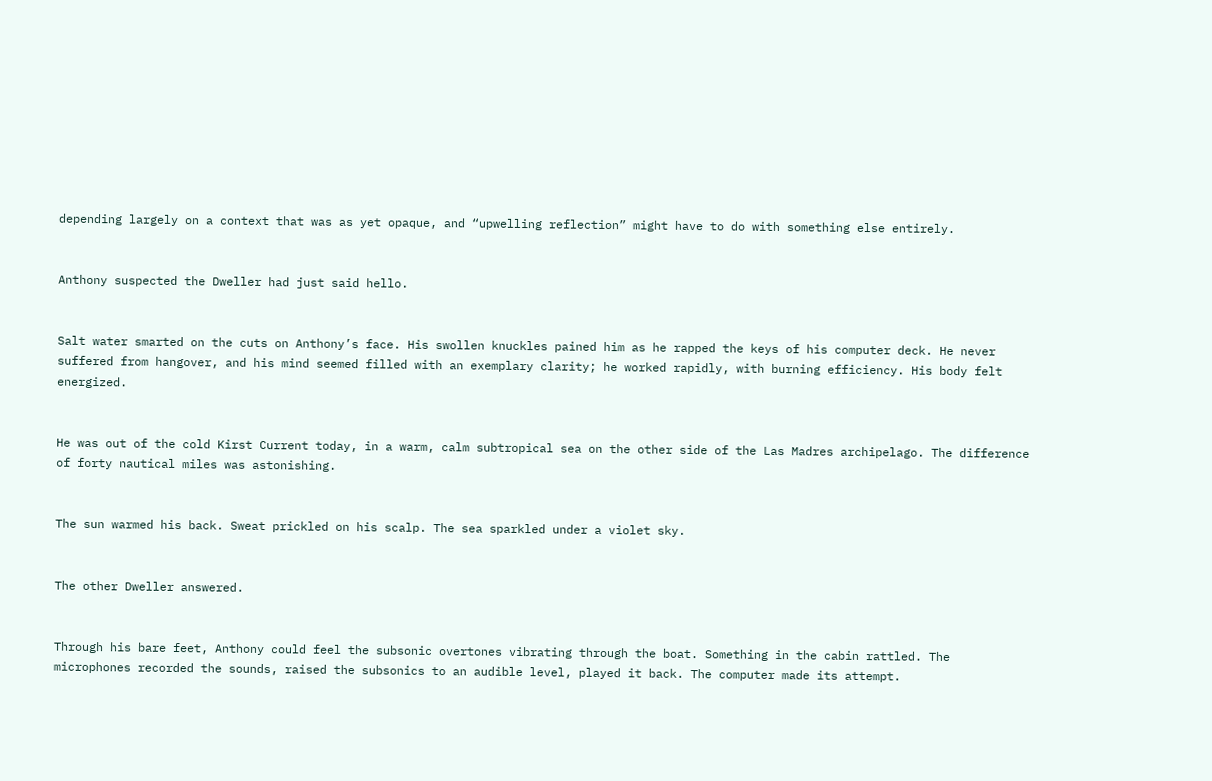depending largely on a context that was as yet opaque, and “upwelling reflection” might have to do with something else entirely.


Anthony suspected the Dweller had just said hello.


Salt water smarted on the cuts on Anthony’s face. His swollen knuckles pained him as he rapped the keys of his computer deck. He never suffered from hangover, and his mind seemed filled with an exemplary clarity; he worked rapidly, with burning efficiency. His body felt energized.


He was out of the cold Kirst Current today, in a warm, calm subtropical sea on the other side of the Las Madres archipelago. The difference of forty nautical miles was astonishing.


The sun warmed his back. Sweat prickled on his scalp. The sea sparkled under a violet sky.


The other Dweller answered.


Through his bare feet, Anthony could feel the subsonic overtones vibrating through the boat. Something in the cabin rattled. The microphones recorded the sounds, raised the subsonics to an audible level, played it back. The computer made its attempt.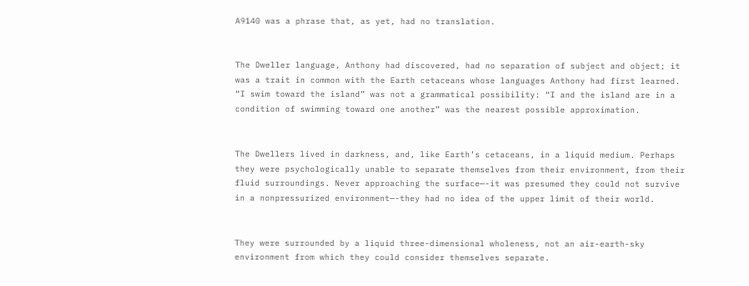A9140 was a phrase that, as yet, had no translation.


The Dweller language, Anthony had discovered, had no separation of subject and object; it was a trait in common with the Earth cetaceans whose languages Anthony had first learned. “I swim toward the island” was not a grammatical possibility: “I and the island are in a condition of swimming toward one another” was the nearest possible approximation.


The Dwellers lived in darkness, and, like Earth’s cetaceans, in a liquid medium. Perhaps they were psychologically unable to separate themselves from their environment, from their fluid surroundings. Never approaching the surface—-it was presumed they could not survive in a nonpressurized environment—-they had no idea of the upper limit of their world.


They were surrounded by a liquid three-dimensional wholeness, not an air-earth-sky environment from which they could consider themselves separate.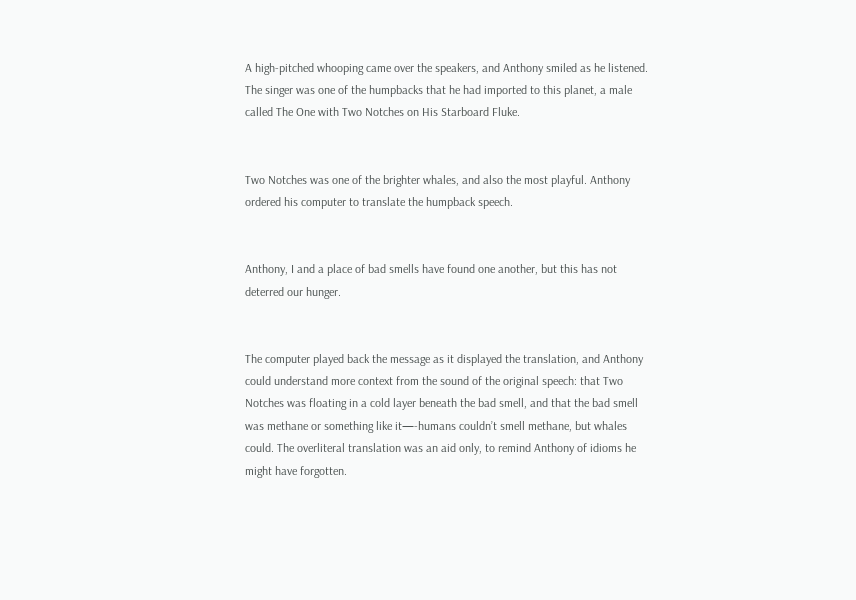A high-pitched whooping came over the speakers, and Anthony smiled as he listened. The singer was one of the humpbacks that he had imported to this planet, a male called The One with Two Notches on His Starboard Fluke.


Two Notches was one of the brighter whales, and also the most playful. Anthony ordered his computer to translate the humpback speech.


Anthony, I and a place of bad smells have found one another, but this has not deterred our hunger.


The computer played back the message as it displayed the translation, and Anthony could understand more context from the sound of the original speech: that Two Notches was floating in a cold layer beneath the bad smell, and that the bad smell was methane or something like it—-humans couldn’t smell methane, but whales could. The overliteral translation was an aid only, to remind Anthony of idioms he might have forgotten.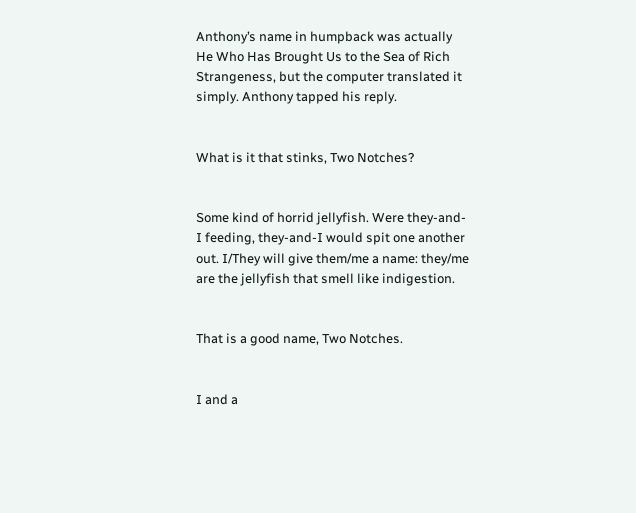Anthony’s name in humpback was actually He Who Has Brought Us to the Sea of Rich Strangeness, but the computer translated it simply. Anthony tapped his reply.


What is it that stinks, Two Notches?


Some kind of horrid jellyfish. Were they-and-I feeding, they-and-I would spit one another out. I/They will give them/me a name: they/me are the jellyfish that smell like indigestion.


That is a good name, Two Notches.


I and a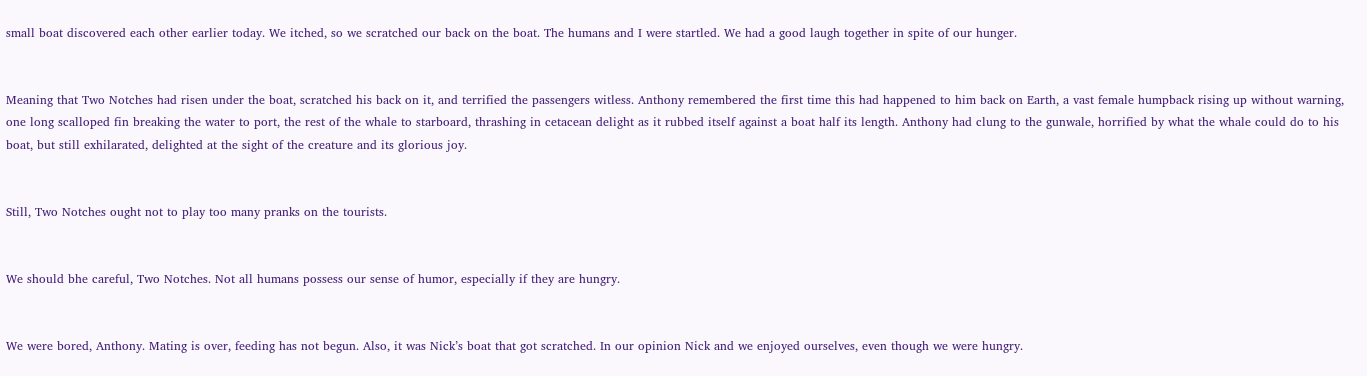small boat discovered each other earlier today. We itched, so we scratched our back on the boat. The humans and I were startled. We had a good laugh together in spite of our hunger.


Meaning that Two Notches had risen under the boat, scratched his back on it, and terrified the passengers witless. Anthony remembered the first time this had happened to him back on Earth, a vast female humpback rising up without warning, one long scalloped fin breaking the water to port, the rest of the whale to starboard, thrashing in cetacean delight as it rubbed itself against a boat half its length. Anthony had clung to the gunwale, horrified by what the whale could do to his boat, but still exhilarated, delighted at the sight of the creature and its glorious joy.


Still, Two Notches ought not to play too many pranks on the tourists.


We should bhe careful, Two Notches. Not all humans possess our sense of humor, especially if they are hungry.


We were bored, Anthony. Mating is over, feeding has not begun. Also, it was Nick’s boat that got scratched. In our opinion Nick and we enjoyed ourselves, even though we were hungry.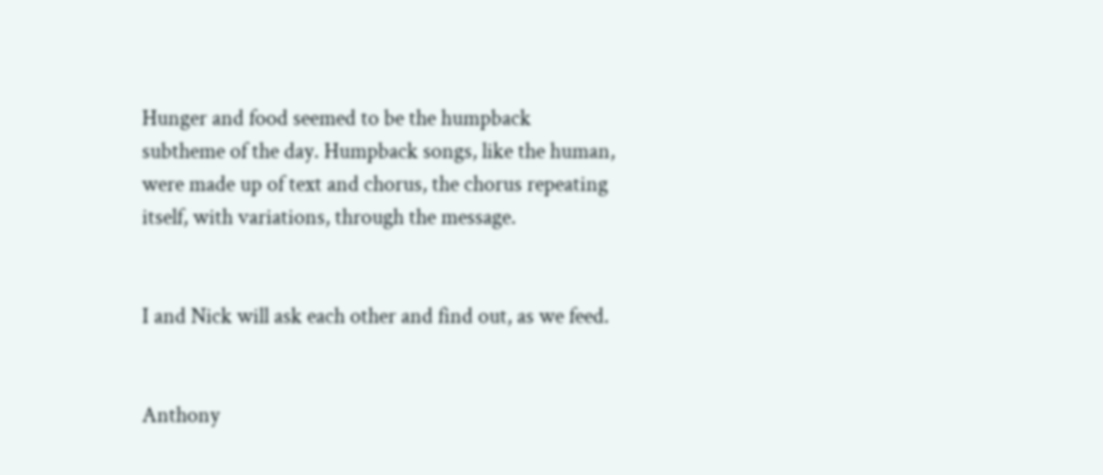Hunger and food seemed to be the humpback subtheme of the day. Humpback songs, like the human, were made up of text and chorus, the chorus repeating itself, with variations, through the message.


I and Nick will ask each other and find out, as we feed.


Anthony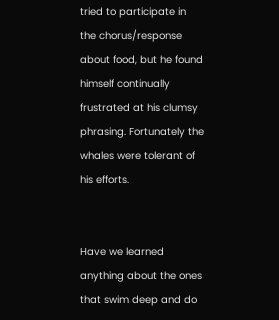tried to participate in the chorus/response about food, but he found himself continually frustrated at his clumsy phrasing. Fortunately the whales were tolerant of his efforts.


Have we learned anything about the ones that swim deep and do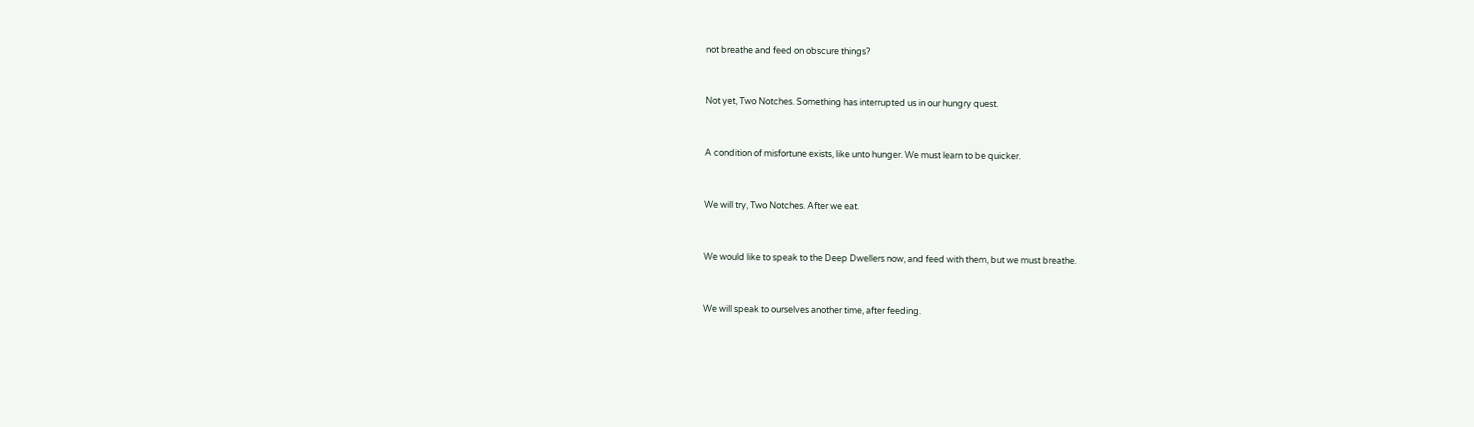not breathe and feed on obscure things?


Not yet, Two Notches. Something has interrupted us in our hungry quest.


A condition of misfortune exists, like unto hunger. We must learn to be quicker.


We will try, Two Notches. After we eat.


We would like to speak to the Deep Dwellers now, and feed with them, but we must breathe.


We will speak to ourselves another time, after feeding.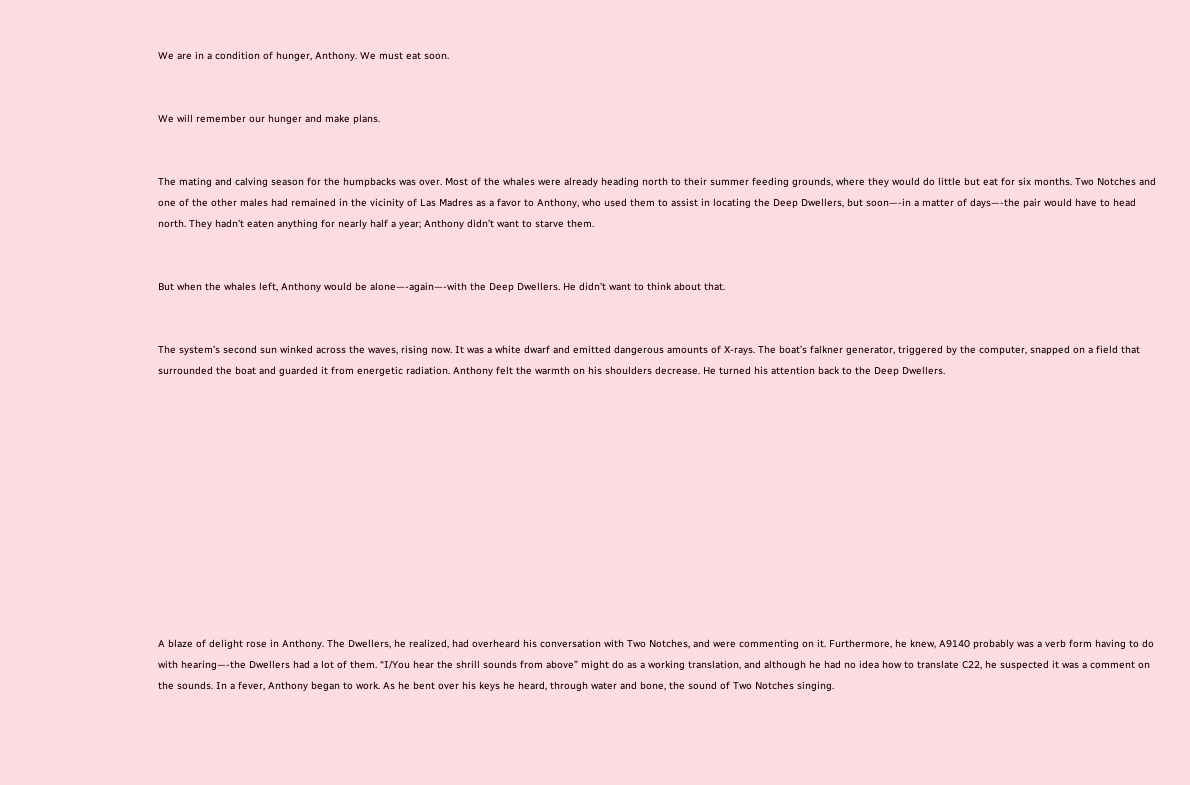We are in a condition of hunger, Anthony. We must eat soon.


We will remember our hunger and make plans.


The mating and calving season for the humpbacks was over. Most of the whales were already heading north to their summer feeding grounds, where they would do little but eat for six months. Two Notches and one of the other males had remained in the vicinity of Las Madres as a favor to Anthony, who used them to assist in locating the Deep Dwellers, but soon—-in a matter of days—-the pair would have to head north. They hadn’t eaten anything for nearly half a year; Anthony didn’t want to starve them.


But when the whales left, Anthony would be alone—-again—-with the Deep Dwellers. He didn’t want to think about that.


The system’s second sun winked across the waves, rising now. It was a white dwarf and emitted dangerous amounts of X-rays. The boat’s falkner generator, triggered by the computer, snapped on a field that surrounded the boat and guarded it from energetic radiation. Anthony felt the warmth on his shoulders decrease. He turned his attention back to the Deep Dwellers.












A blaze of delight rose in Anthony. The Dwellers, he realized, had overheard his conversation with Two Notches, and were commenting on it. Furthermore, he knew, A9140 probably was a verb form having to do with hearing—-the Dwellers had a lot of them. “I/You hear the shrill sounds from above” might do as a working translation, and although he had no idea how to translate C22, he suspected it was a comment on the sounds. In a fever, Anthony began to work. As he bent over his keys he heard, through water and bone, the sound of Two Notches singing.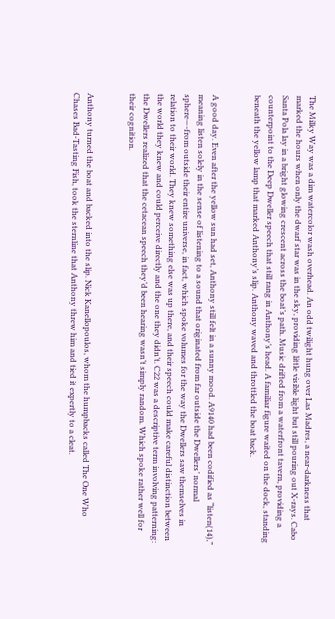The Milky Way was a dim watercolor wash overhead. An odd twilight hung over Las Madres, a near-darkness that marked the hours when only the dwarf star was in the sky, providing little visible light but still pouring out X-rays. Cabo Santa Pola lay in a bright glowing crescent across the boat’s path. Music drifted from a waterfront tavern, providing a counterpoint to the Deep Dweller speech that still rang in Anthony’s head. A familiar figure waited on the dock, standing beneath the yellow lamp that marked Anthony’s slip. Anthony waved and throttled the boat back.


A good day. Even after the yellow sun had set, Anthony still felt in a sunny mood. A9140 had been codified as “listen(14),” meaning listen solely in the sense of listening to a sound that originated from far outside the Dwellers’ normal sphere—-from outside their entire universe, in fact, which spoke volumes for the way the Dwellers saw themselves in relation to their world. They knew something else was up there, and their speech could make careful distinction between the world they knew and could perceive directly and the one they didn’t. C22 was a descriptive term involving patterning: the Dwellers realized that the cetacean speech they’d been hearing wasn’t simply random. Which spoke rather well for their cognition.


Anthony turned the boat and backed into the slip. Nick Kanellopoulos, whom the humpbacks called The One Who Chases Bad-Tasting Fish, took the sternline that Anthony threw him and tied it expertly to a cleat.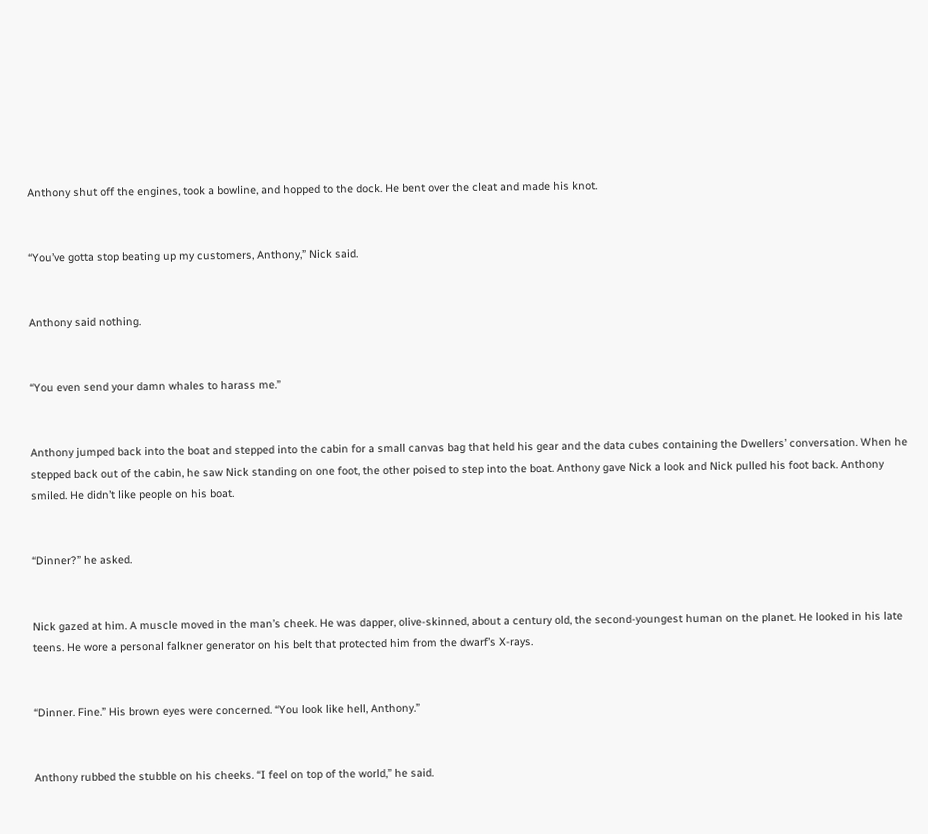Anthony shut off the engines, took a bowline, and hopped to the dock. He bent over the cleat and made his knot.


“You’ve gotta stop beating up my customers, Anthony,” Nick said.


Anthony said nothing.


“You even send your damn whales to harass me.”


Anthony jumped back into the boat and stepped into the cabin for a small canvas bag that held his gear and the data cubes containing the Dwellers’ conversation. When he stepped back out of the cabin, he saw Nick standing on one foot, the other poised to step into the boat. Anthony gave Nick a look and Nick pulled his foot back. Anthony smiled. He didn’t like people on his boat.


“Dinner?” he asked.


Nick gazed at him. A muscle moved in the man’s cheek. He was dapper, olive-skinned, about a century old, the second-youngest human on the planet. He looked in his late teens. He wore a personal falkner generator on his belt that protected him from the dwarf’s X-rays.


“Dinner. Fine.” His brown eyes were concerned. “You look like hell, Anthony.”


Anthony rubbed the stubble on his cheeks. “I feel on top of the world,” he said.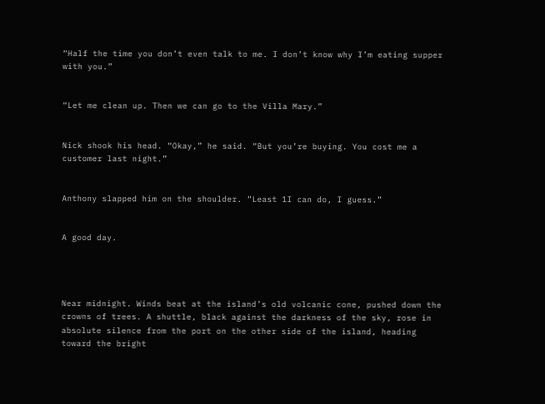“Half the time you don’t even talk to me. I don’t know why I’m eating supper with you.”


“Let me clean up. Then we can go to the Villa Mary.”


Nick shook his head. “Okay,” he said. “But you’re buying. You cost me a customer last night.”


Anthony slapped him on the shoulder. “Least 1I can do, I guess.”


A good day.




Near midnight. Winds beat at the island’s old volcanic cone, pushed down the crowns of trees. A shuttle, black against the darkness of the sky, rose in absolute silence from the port on the other side of the island, heading toward the bright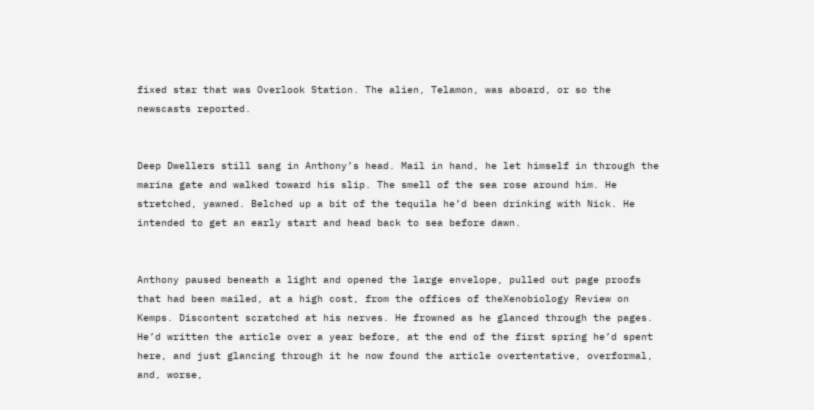fixed star that was Overlook Station. The alien, Telamon, was aboard, or so the newscasts reported.


Deep Dwellers still sang in Anthony’s head. Mail in hand, he let himself in through the marina gate and walked toward his slip. The smell of the sea rose around him. He stretched, yawned. Belched up a bit of the tequila he’d been drinking with Nick. He intended to get an early start and head back to sea before dawn.


Anthony paused beneath a light and opened the large envelope, pulled out page proofs that had been mailed, at a high cost, from the offices of theXenobiology Review on Kemps. Discontent scratched at his nerves. He frowned as he glanced through the pages. He’d written the article over a year before, at the end of the first spring he’d spent here, and just glancing through it he now found the article overtentative, overformal, and, worse,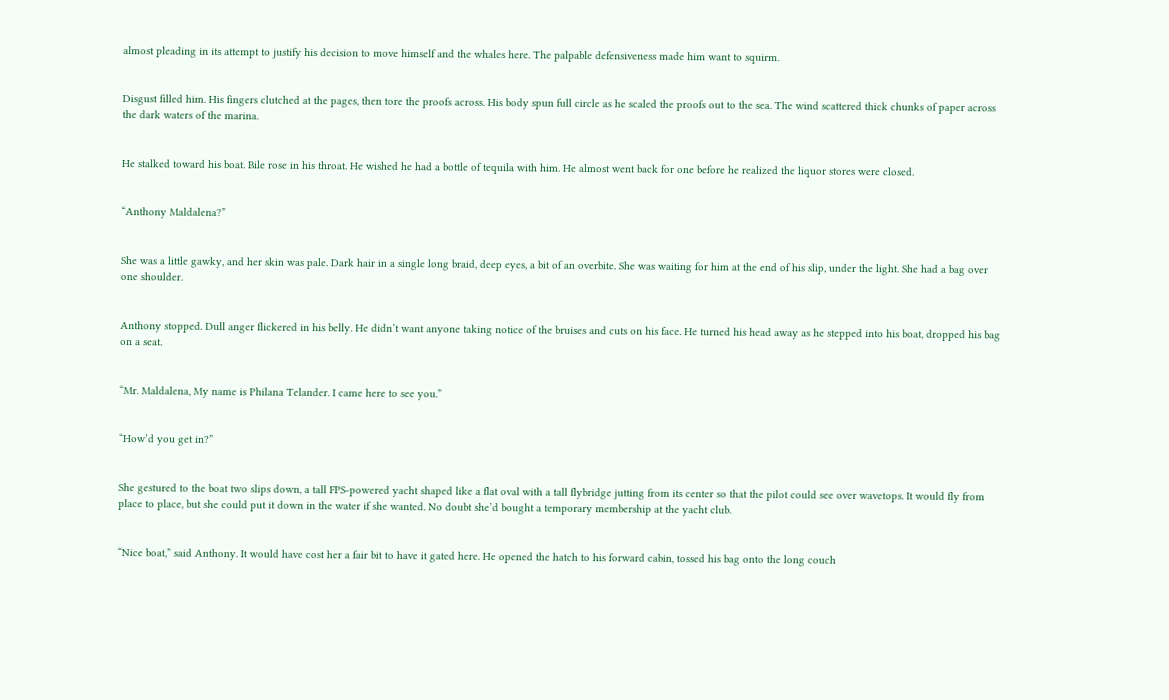almost pleading in its attempt to justify his decision to move himself and the whales here. The palpable defensiveness made him want to squirm.


Disgust filled him. His fingers clutched at the pages, then tore the proofs across. His body spun full circle as he scaled the proofs out to the sea. The wind scattered thick chunks of paper across the dark waters of the marina.


He stalked toward his boat. Bile rose in his throat. He wished he had a bottle of tequila with him. He almost went back for one before he realized the liquor stores were closed.


“Anthony Maldalena?”


She was a little gawky, and her skin was pale. Dark hair in a single long braid, deep eyes, a bit of an overbite. She was waiting for him at the end of his slip, under the light. She had a bag over one shoulder.


Anthony stopped. Dull anger flickered in his belly. He didn’t want anyone taking notice of the bruises and cuts on his face. He turned his head away as he stepped into his boat, dropped his bag on a seat.


“Mr. Maldalena, My name is Philana Telander. I came here to see you.”


“How’d you get in?”


She gestured to the boat two slips down, a tall FPS-powered yacht shaped like a flat oval with a tall flybridge jutting from its center so that the pilot could see over wavetops. It would fly from place to place, but she could put it down in the water if she wanted. No doubt she’d bought a temporary membership at the yacht club.


“Nice boat,” said Anthony. It would have cost her a fair bit to have it gated here. He opened the hatch to his forward cabin, tossed his bag onto the long couch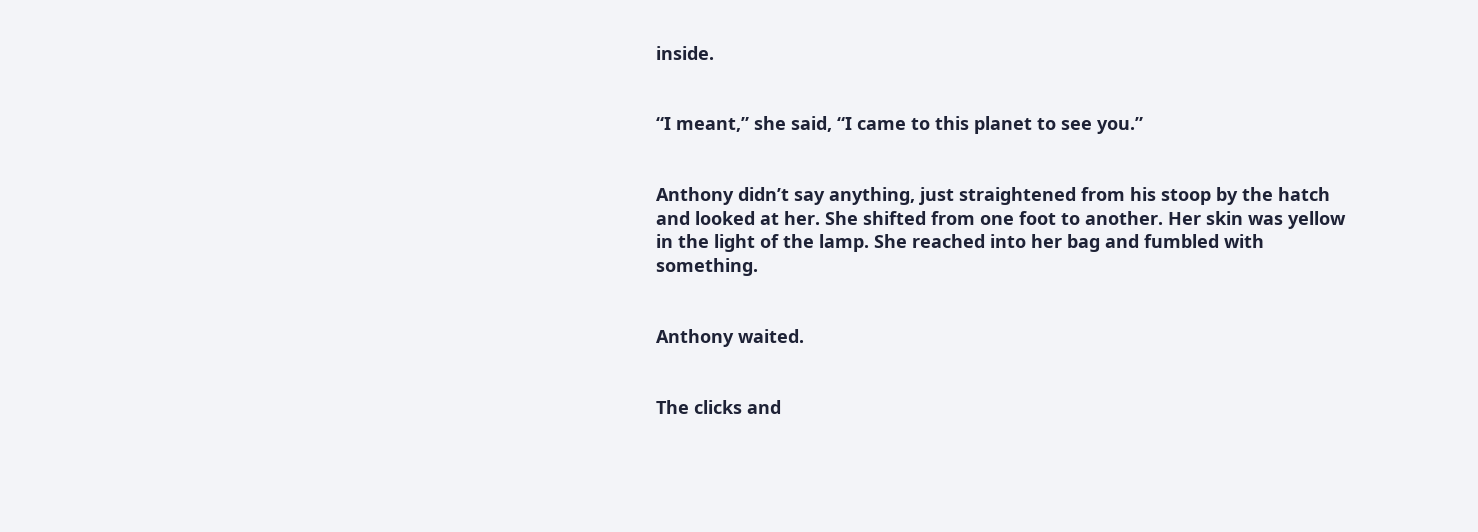inside.


“I meant,” she said, “I came to this planet to see you.”


Anthony didn’t say anything, just straightened from his stoop by the hatch and looked at her. She shifted from one foot to another. Her skin was yellow in the light of the lamp. She reached into her bag and fumbled with something.


Anthony waited.


The clicks and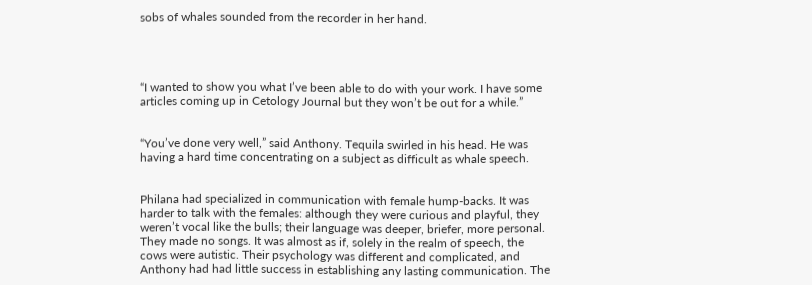sobs of whales sounded from the recorder in her hand.




“I wanted to show you what I’ve been able to do with your work. I have some articles coming up in Cetology Journal but they won’t be out for a while.”


“You’ve done very well,” said Anthony. Tequila swirled in his head. He was having a hard time concentrating on a subject as difficult as whale speech.


Philana had specialized in communication with female hump-backs. It was harder to talk with the females: although they were curious and playful, they weren’t vocal like the bulls; their language was deeper, briefer, more personal. They made no songs. It was almost as if, solely in the realm of speech, the cows were autistic. Their psychology was different and complicated, and Anthony had had little success in establishing any lasting communication. The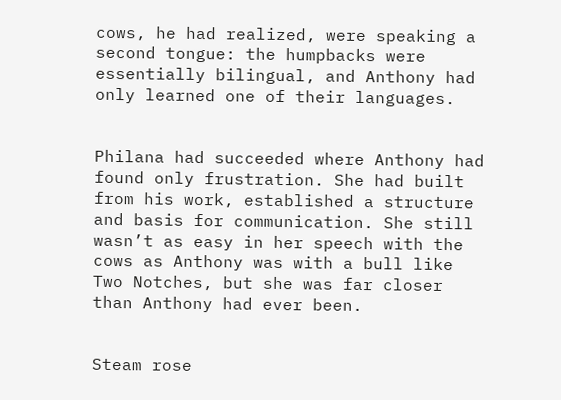cows, he had realized, were speaking a second tongue: the humpbacks were essentially bilingual, and Anthony had only learned one of their languages.


Philana had succeeded where Anthony had found only frustration. She had built from his work, established a structure and basis for communication. She still wasn’t as easy in her speech with the cows as Anthony was with a bull like Two Notches, but she was far closer than Anthony had ever been.


Steam rose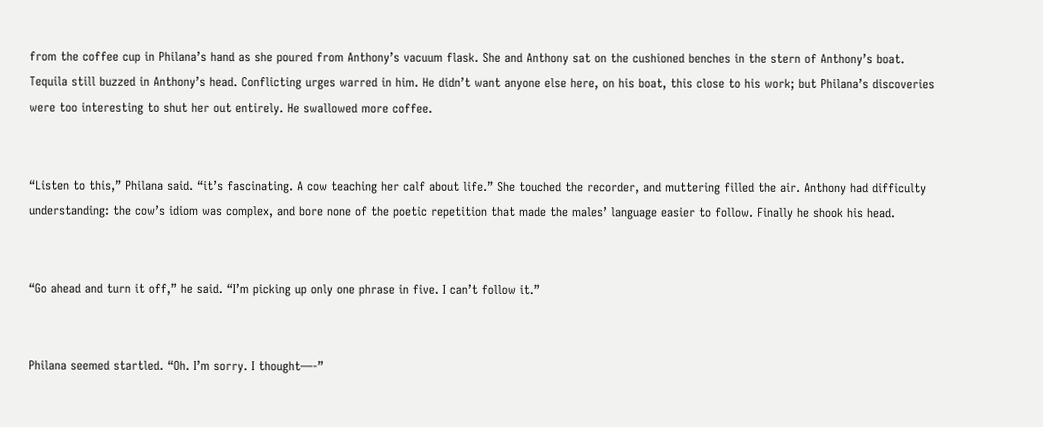from the coffee cup in Philana’s hand as she poured from Anthony’s vacuum flask. She and Anthony sat on the cushioned benches in the stern of Anthony’s boat. Tequila still buzzed in Anthony’s head. Conflicting urges warred in him. He didn’t want anyone else here, on his boat, this close to his work; but Philana’s discoveries were too interesting to shut her out entirely. He swallowed more coffee.


“Listen to this,” Philana said. “it’s fascinating. A cow teaching her calf about life.” She touched the recorder, and muttering filled the air. Anthony had difficulty understanding: the cow’s idiom was complex, and bore none of the poetic repetition that made the males’ language easier to follow. Finally he shook his head.


“Go ahead and turn it off,” he said. “I’m picking up only one phrase in five. I can’t follow it.”


Philana seemed startled. “Oh. I’m sorry. I thought—-”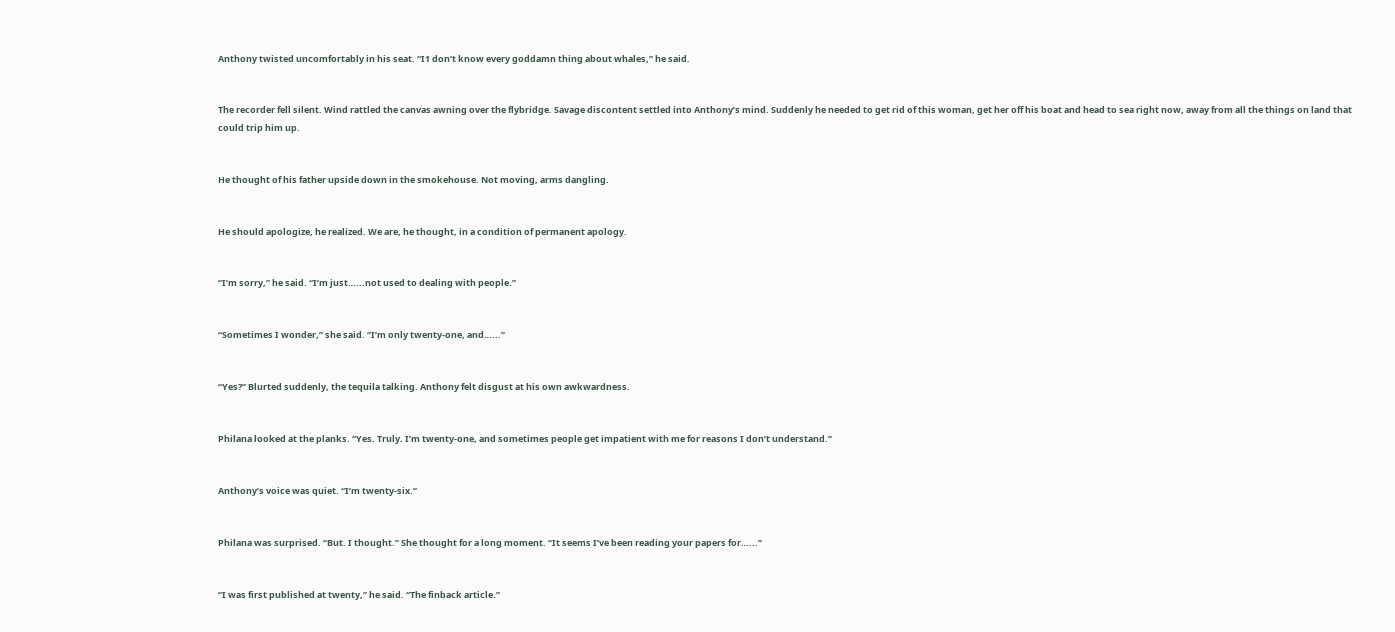Anthony twisted uncomfortably in his seat. “I1 don’t know every goddamn thing about whales,” he said.


The recorder fell silent. Wind rattled the canvas awning over the flybridge. Savage discontent settled into Anthony’s mind. Suddenly he needed to get rid of this woman, get her off his boat and head to sea right now, away from all the things on land that could trip him up.


He thought of his father upside down in the smokehouse. Not moving, arms dangling.


He should apologize, he realized. We are, he thought, in a condition of permanent apology.


“I’m sorry,” he said. “I’m just…...not used to dealing with people.”


“Sometimes I wonder,” she said. “I’m only twenty-one, and…...”


“Yes?” Blurted suddenly, the tequila talking. Anthony felt disgust at his own awkwardness.


Philana looked at the planks. “Yes. Truly. I’m twenty-one, and sometimes people get impatient with me for reasons I don’t understand.”


Anthony’s voice was quiet. “I’m twenty-six.”


Philana was surprised. “But. I thought.” She thought for a long moment. “It seems I’ve been reading your papers for…...”


“I was first published at twenty,” he said. “The finback article.”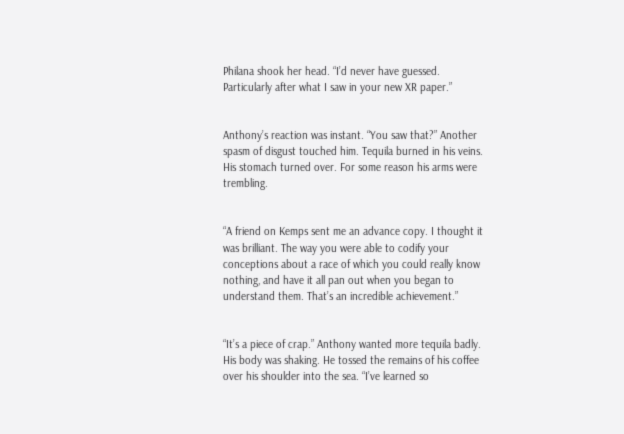Philana shook her head. “I’d never have guessed. Particularly after what I saw in your new XR paper.”


Anthony’s reaction was instant. “You saw that?” Another spasm of disgust touched him. Tequila burned in his veins. His stomach turned over. For some reason his arms were trembling.


“A friend on Kemps sent me an advance copy. I thought it was brilliant. The way you were able to codify your conceptions about a race of which you could really know nothing, and have it all pan out when you began to understand them. That’s an incredible achievement.”


“It’s a piece of crap.” Anthony wanted more tequila badly. His body was shaking. He tossed the remains of his coffee over his shoulder into the sea. “I’ve learned so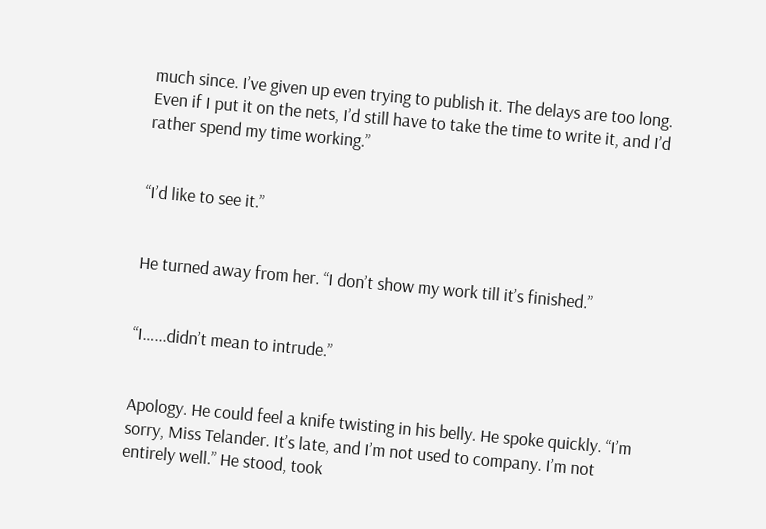much since. I’ve given up even trying to publish it. The delays are too long. Even if I put it on the nets, I’d still have to take the time to write it, and I’d rather spend my time working.”


“I’d like to see it.”


He turned away from her. “I don’t show my work till it’s finished.”


“I…...didn’t mean to intrude.”


Apology. He could feel a knife twisting in his belly. He spoke quickly. “I’m sorry, Miss Telander. It’s late, and I’m not used to company. I’m not entirely well.” He stood, took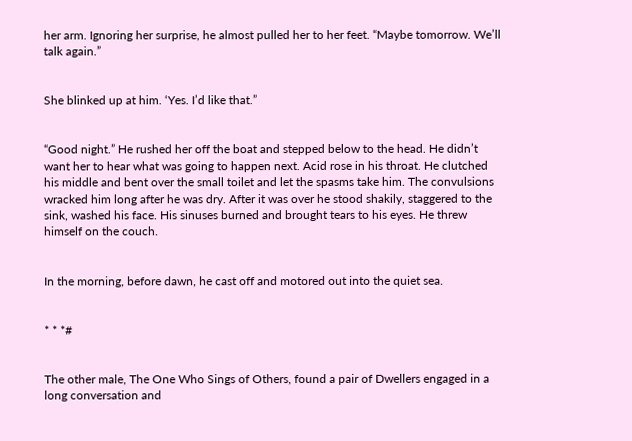her arm. Ignoring her surprise, he almost pulled her to her feet. “Maybe tomorrow. We’ll talk again.”


She blinked up at him. ‘Yes. I’d like that.”


“Good night.” He rushed her off the boat and stepped below to the head. He didn’t want her to hear what was going to happen next. Acid rose in his throat. He clutched his middle and bent over the small toilet and let the spasms take him. The convulsions wracked him long after he was dry. After it was over he stood shakily, staggered to the sink, washed his face. His sinuses burned and brought tears to his eyes. He threw himself on the couch.


In the morning, before dawn, he cast off and motored out into the quiet sea.


* * *#


The other male, The One Who Sings of Others, found a pair of Dwellers engaged in a long conversation and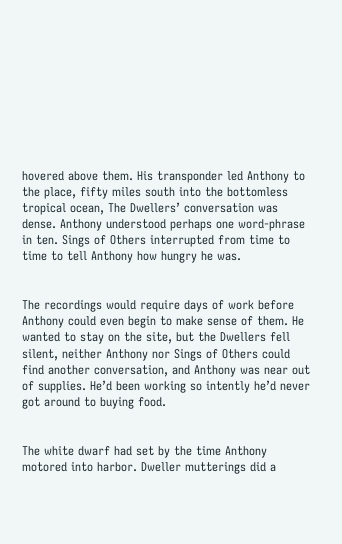hovered above them. His transponder led Anthony to the place, fifty miles south into the bottomless tropical ocean, The Dwellers’ conversation was dense. Anthony understood perhaps one word-phrase in ten. Sings of Others interrupted from time to time to tell Anthony how hungry he was.


The recordings would require days of work before Anthony could even begin to make sense of them. He wanted to stay on the site, but the Dwellers fell silent, neither Anthony nor Sings of Others could find another conversation, and Anthony was near out of supplies. He’d been working so intently he’d never got around to buying food.


The white dwarf had set by the time Anthony motored into harbor. Dweller mutterings did a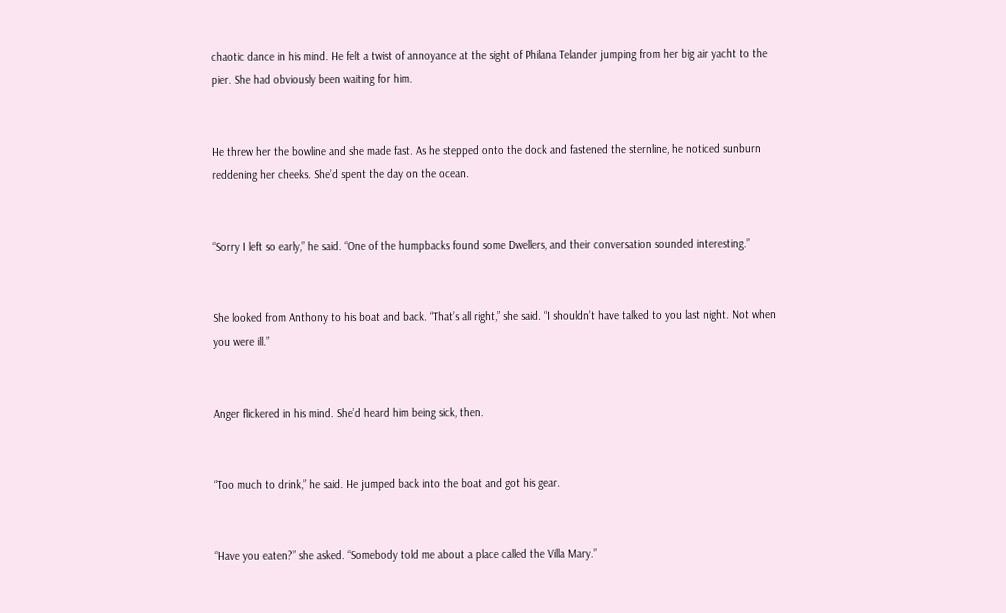chaotic dance in his mind. He felt a twist of annoyance at the sight of Philana Telander jumping from her big air yacht to the pier. She had obviously been waiting for him.


He threw her the bowline and she made fast. As he stepped onto the dock and fastened the sternline, he noticed sunburn reddening her cheeks. She’d spent the day on the ocean.


“Sorry I left so early,” he said. “One of the humpbacks found some Dwellers, and their conversation sounded interesting.”


She looked from Anthony to his boat and back. “That’s all right,” she said. “I shouldn’t have talked to you last night. Not when you were ill.”


Anger flickered in his mind. She’d heard him being sick, then.


“Too much to drink,” he said. He jumped back into the boat and got his gear.


“Have you eaten?” she asked. “Somebody told me about a place called the Villa Mary.”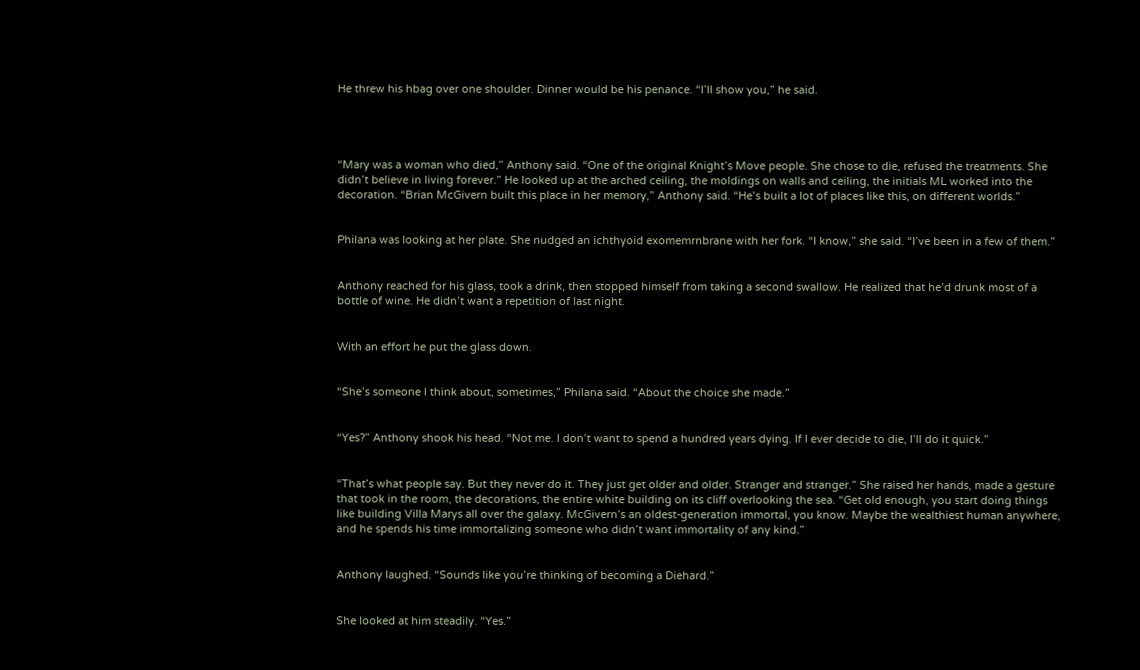He threw his hbag over one shoulder. Dinner would be his penance. “I’ll show you,” he said.




“Mary was a woman who died,” Anthony said. “One of the original Knight’s Move people. She chose to die, refused the treatments. She didn’t believe in living forever.” He looked up at the arched ceiling, the moldings on walls and ceiling, the initials ML worked into the decoration. “Brian McGivern built this place in her memory,” Anthony said. “He’s built a lot of places like this, on different worlds.”


Philana was looking at her plate. She nudged an ichthyoid exomemrnbrane with her fork. “I know,” she said. “I’ve been in a few of them.”


Anthony reached for his glass, took a drink, then stopped himself from taking a second swallow. He realized that he’d drunk most of a bottle of wine. He didn’t want a repetition of last night.


With an effort he put the glass down.


“She’s someone I think about, sometimes,” Philana said. “About the choice she made.”


“Yes?” Anthony shook his head. “Not me. I don’t want to spend a hundred years dying. If I ever decide to die, I’ll do it quick.”


“That’s what people say. But they never do it. They just get older and older. Stranger and stranger.” She raised her hands, made a gesture that took in the room, the decorations, the entire white building on its cliff overlooking the sea. “Get old enough, you start doing things like building Villa Marys all over the galaxy. McGivern’s an oldest-generation immortal, you know. Maybe the wealthiest human anywhere, and he spends his time immortalizing someone who didn’t want immortality of any kind.”


Anthony laughed. “Sounds like you’re thinking of becoming a Diehard.”


She looked at him steadily. “Yes.”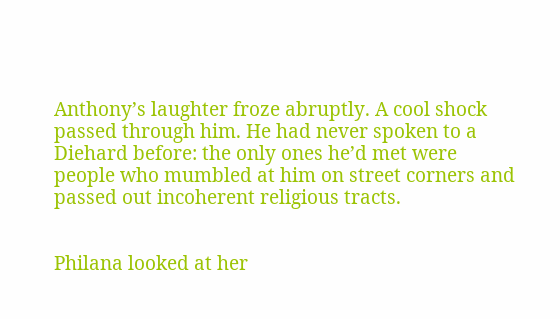Anthony’s laughter froze abruptly. A cool shock passed through him. He had never spoken to a Diehard before: the only ones he’d met were people who mumbled at him on street corners and passed out incoherent religious tracts.


Philana looked at her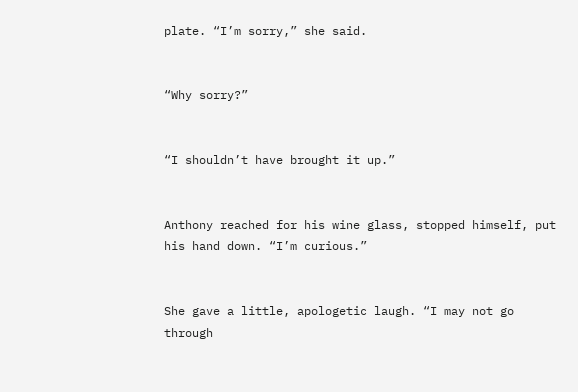plate. “I’m sorry,” she said.


“Why sorry?”


“I shouldn’t have brought it up.”


Anthony reached for his wine glass, stopped himself, put his hand down. “I’m curious.”


She gave a little, apologetic laugh. “I may not go through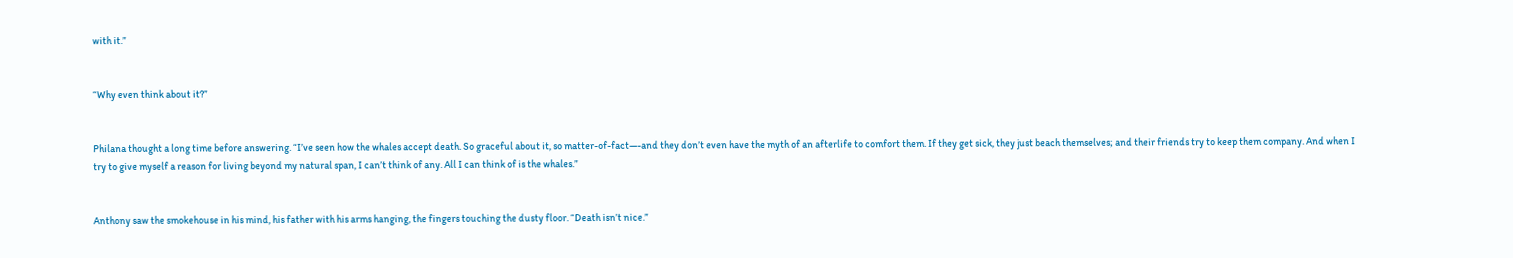with it.”


“Why even think about it?”


Philana thought a long time before answering. “I’ve seen how the whales accept death. So graceful about it, so matter-of-fact—-and they don’t even have the myth of an afterlife to comfort them. If they get sick, they just beach themselves; and their friends try to keep them company. And when I try to give myself a reason for living beyond my natural span, I can’t think of any. All I can think of is the whales.”


Anthony saw the smokehouse in his mind, his father with his arms hanging, the fingers touching the dusty floor. “Death isn’t nice.”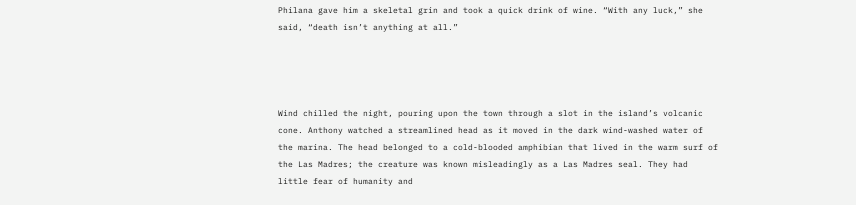Philana gave him a skeletal grin and took a quick drink of wine. “With any luck,” she said, “death isn’t anything at all.”




Wind chilled the night, pouring upon the town through a slot in the island’s volcanic cone. Anthony watched a streamlined head as it moved in the dark wind-washed water of the marina. The head belonged to a cold-blooded amphibian that lived in the warm surf of the Las Madres; the creature was known misleadingly as a Las Madres seal. They had little fear of humanity and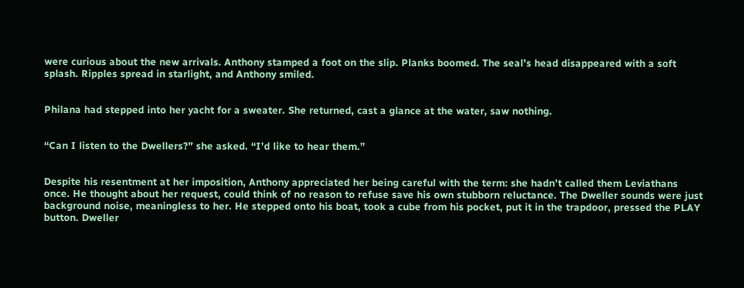were curious about the new arrivals. Anthony stamped a foot on the slip. Planks boomed. The seal’s head disappeared with a soft splash. Ripples spread in starlight, and Anthony smiled.


Philana had stepped into her yacht for a sweater. She returned, cast a glance at the water, saw nothing.


“Can I listen to the Dwellers?” she asked. “I’d like to hear them.”


Despite his resentment at her imposition, Anthony appreciated her being careful with the term: she hadn’t called them Leviathans once. He thought about her request, could think of no reason to refuse save his own stubborn reluctance. The Dweller sounds were just background noise, meaningless to her. He stepped onto his boat, took a cube from his pocket, put it in the trapdoor, pressed the PLAY button. Dweller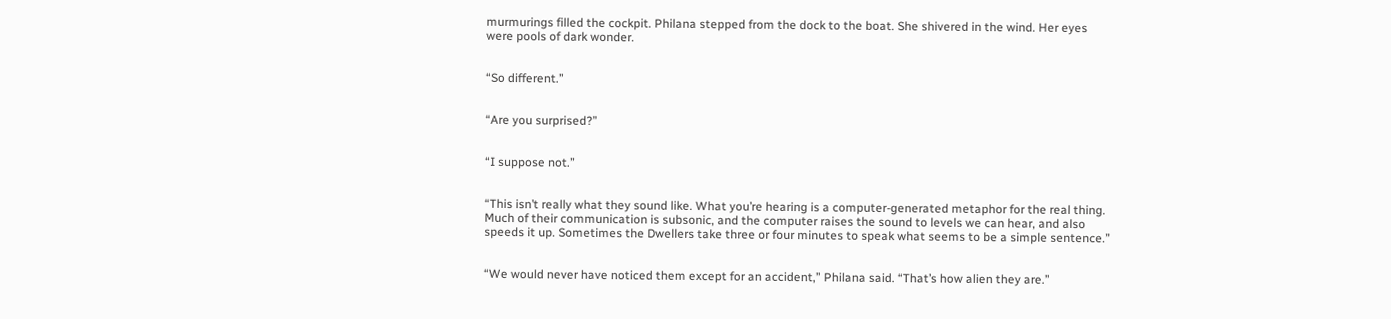murmurings filled the cockpit. Philana stepped from the dock to the boat. She shivered in the wind. Her eyes were pools of dark wonder.


“So different.”


“Are you surprised?”


“I suppose not.”


“This isn’t really what they sound like. What you’re hearing is a computer-generated metaphor for the real thing. Much of their communication is subsonic, and the computer raises the sound to levels we can hear, and also speeds it up. Sometimes the Dwellers take three or four minutes to speak what seems to be a simple sentence.”


“We would never have noticed them except for an accident,” Philana said. “That’s how alien they are.”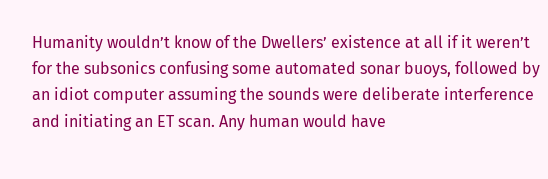Humanity wouldn’t know of the Dwellers’ existence at all if it weren’t for the subsonics confusing some automated sonar buoys, followed by an idiot computer assuming the sounds were deliberate interference and initiating an ET scan. Any human would have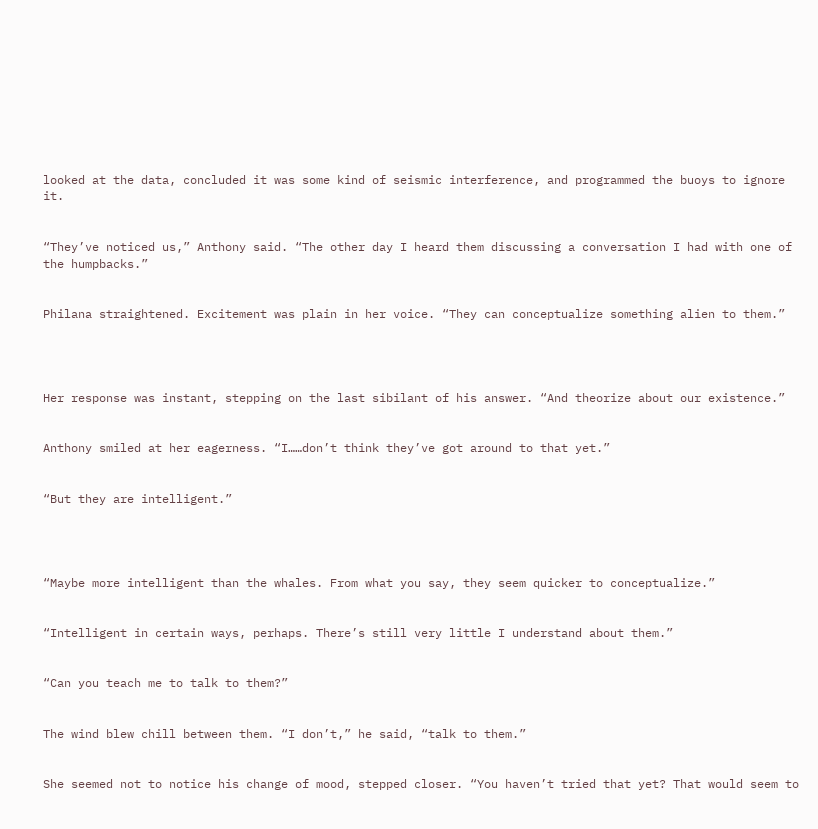looked at the data, concluded it was some kind of seismic interference, and programmed the buoys to ignore it.


“They’ve noticed us,” Anthony said. “The other day I heard them discussing a conversation I had with one of the humpbacks.”


Philana straightened. Excitement was plain in her voice. “They can conceptualize something alien to them.”




Her response was instant, stepping on the last sibilant of his answer. “And theorize about our existence.”


Anthony smiled at her eagerness. “I……don’t think they’ve got around to that yet.”


“But they are intelligent.”




“Maybe more intelligent than the whales. From what you say, they seem quicker to conceptualize.”


“Intelligent in certain ways, perhaps. There’s still very little I understand about them.”


“Can you teach me to talk to them?”


The wind blew chill between them. “I don’t,” he said, “talk to them.”


She seemed not to notice his change of mood, stepped closer. “You haven’t tried that yet? That would seem to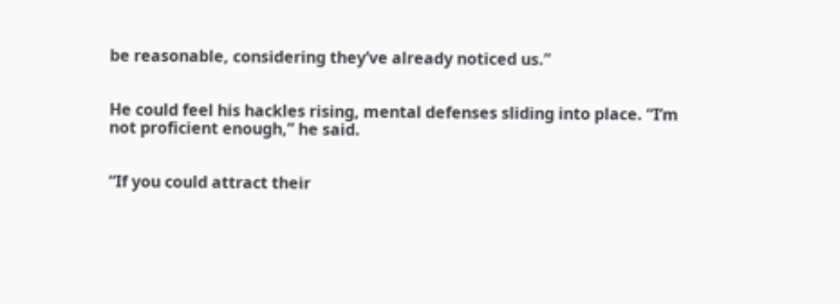be reasonable, considering they’ve already noticed us.”


He could feel his hackles rising, mental defenses sliding into place. “I’m not proficient enough,” he said.


“If you could attract their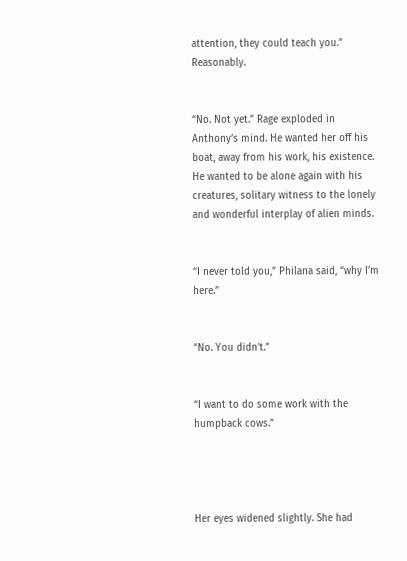attention, they could teach you.” Reasonably.


“No. Not yet.” Rage exploded in Anthony’s mind. He wanted her off his boat, away from his work, his existence. He wanted to be alone again with his creatures, solitary witness to the lonely and wonderful interplay of alien minds.


“I never told you,” Philana said, “why I’m here.”


“No. You didn’t.”


“I want to do some work with the humpback cows.”




Her eyes widened slightly. She had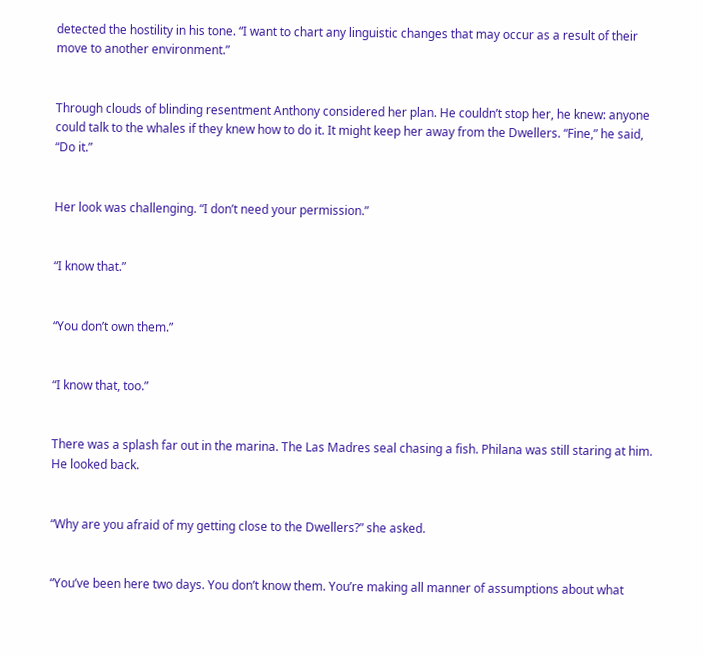detected the hostility in his tone. “I want to chart any linguistic changes that may occur as a result of their move to another environment.”


Through clouds of blinding resentment Anthony considered her plan. He couldn’t stop her, he knew: anyone could talk to the whales if they knew how to do it. It might keep her away from the Dwellers. “Fine,” he said, “Do it.”


Her look was challenging. “I don’t need your permission.”


“I know that.”


“You don’t own them.”


“I know that, too.”


There was a splash far out in the marina. The Las Madres seal chasing a fish. Philana was still staring at him. He looked back.


“Why are you afraid of my getting close to the Dwellers?” she asked.


“You’ve been here two days. You don’t know them. You’re making all manner of assumptions about what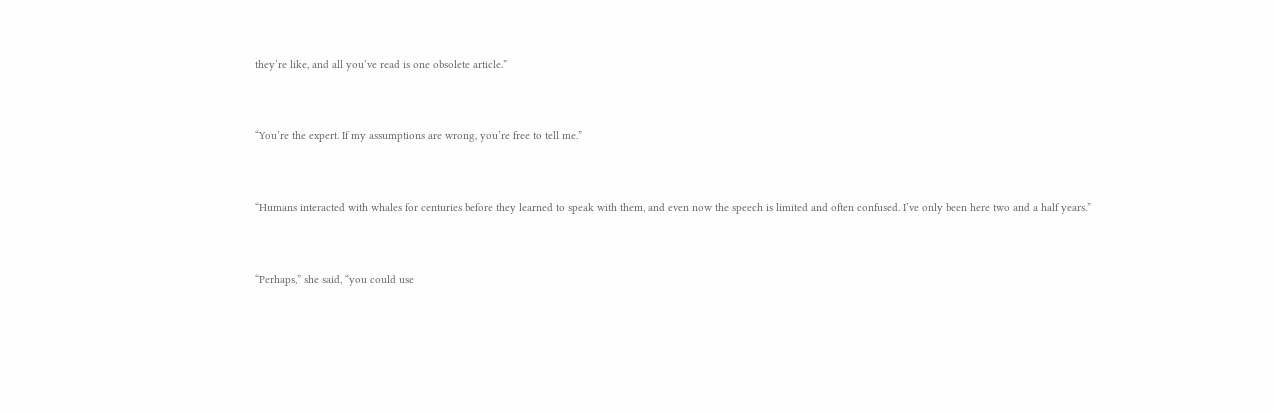they’re like, and all you’ve read is one obsolete article.”


“You’re the expert. If my assumptions are wrong, you’re free to tell me.”


“Humans interacted with whales for centuries before they learned to speak with them, and even now the speech is limited and often confused. I’ve only been here two and a half years.”


“Perhaps,” she said, “you could use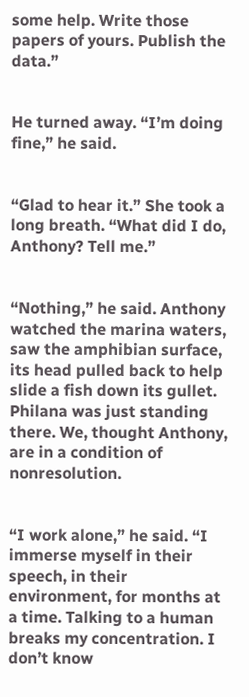some help. Write those papers of yours. Publish the data.”


He turned away. “I’m doing fine,” he said.


“Glad to hear it.” She took a long breath. “What did I do, Anthony? Tell me.”


“Nothing,” he said. Anthony watched the marina waters, saw the amphibian surface, its head pulled back to help slide a fish down its gullet. Philana was just standing there. We, thought Anthony, are in a condition of nonresolution.


“I work alone,” he said. “I immerse myself in their speech, in their environment, for months at a time. Talking to a human breaks my concentration. I don’t know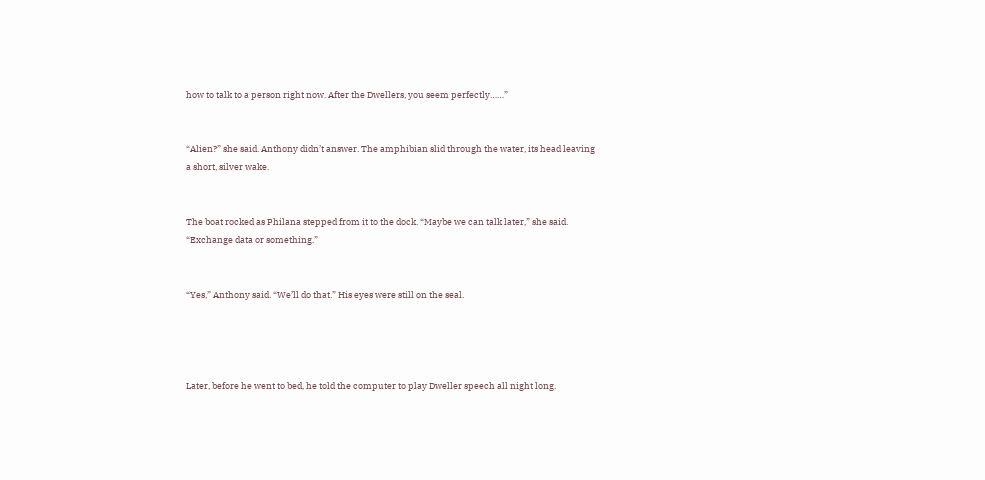how to talk to a person right now. After the Dwellers, you seem perfectly……”


“Alien?” she said. Anthony didn’t answer. The amphibian slid through the water, its head leaving a short, silver wake.


The boat rocked as Philana stepped from it to the dock. “Maybe we can talk later,” she said. “Exchange data or something.”


“Yes,” Anthony said. “We’ll do that.” His eyes were still on the seal.




Later, before he went to bed, he told the computer to play Dweller speech all night long.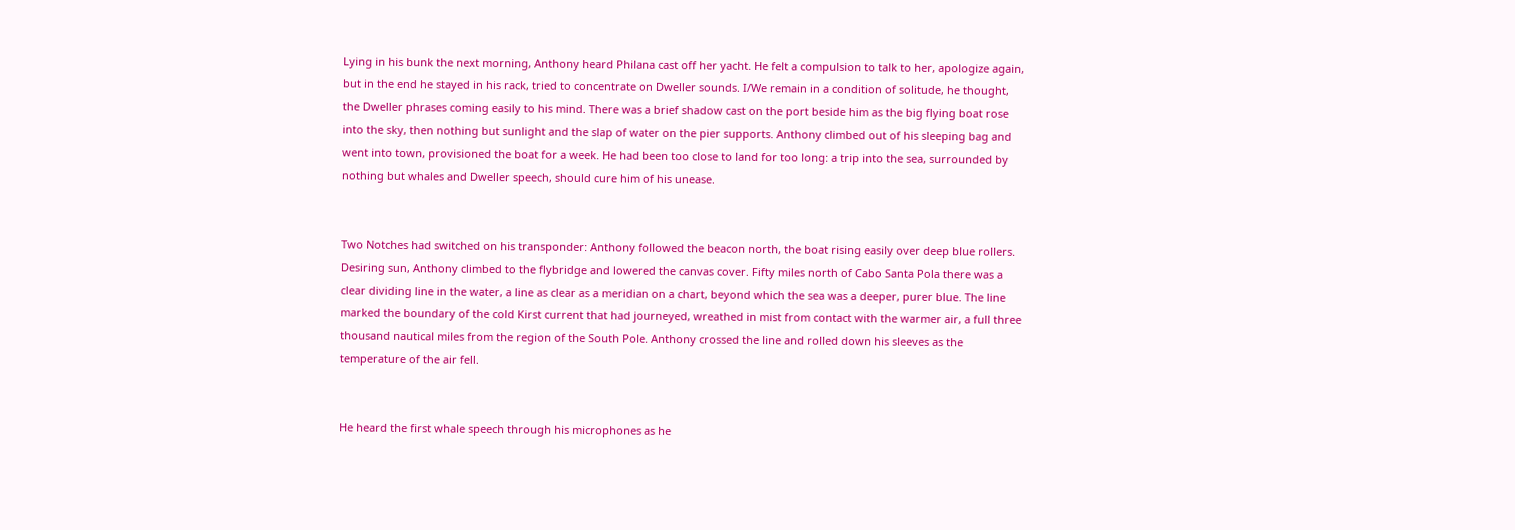Lying in his bunk the next morning, Anthony heard Philana cast off her yacht. He felt a compulsion to talk to her, apologize again, but in the end he stayed in his rack, tried to concentrate on Dweller sounds. I/We remain in a condition of solitude, he thought, the Dweller phrases coming easily to his mind. There was a brief shadow cast on the port beside him as the big flying boat rose into the sky, then nothing but sunlight and the slap of water on the pier supports. Anthony climbed out of his sleeping bag and went into town, provisioned the boat for a week. He had been too close to land for too long: a trip into the sea, surrounded by nothing but whales and Dweller speech, should cure him of his unease.


Two Notches had switched on his transponder: Anthony followed the beacon north, the boat rising easily over deep blue rollers. Desiring sun, Anthony climbed to the flybridge and lowered the canvas cover. Fifty miles north of Cabo Santa Pola there was a clear dividing line in the water, a line as clear as a meridian on a chart, beyond which the sea was a deeper, purer blue. The line marked the boundary of the cold Kirst current that had journeyed, wreathed in mist from contact with the warmer air, a full three thousand nautical miles from the region of the South Pole. Anthony crossed the line and rolled down his sleeves as the temperature of the air fell.


He heard the first whale speech through his microphones as he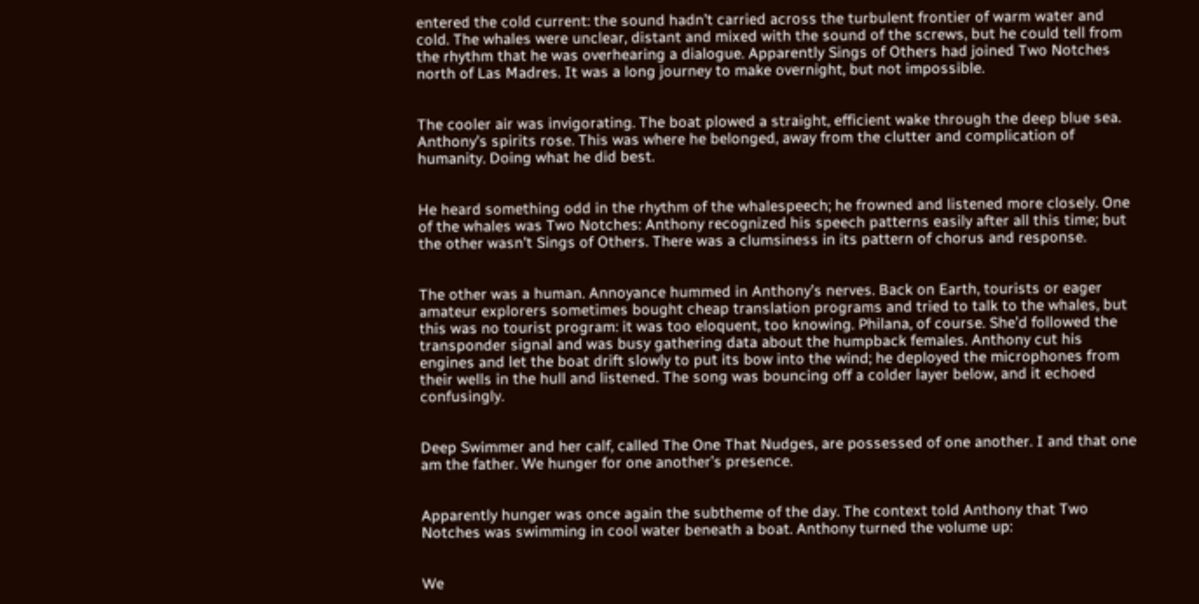entered the cold current: the sound hadn’t carried across the turbulent frontier of warm water and cold. The whales were unclear, distant and mixed with the sound of the screws, but he could tell from the rhythm that he was overhearing a dialogue. Apparently Sings of Others had joined Two Notches north of Las Madres. It was a long journey to make overnight, but not impossible.


The cooler air was invigorating. The boat plowed a straight, efficient wake through the deep blue sea. Anthony’s spirits rose. This was where he belonged, away from the clutter and complication of humanity. Doing what he did best.


He heard something odd in the rhythm of the whalespeech; he frowned and listened more closely. One of the whales was Two Notches: Anthony recognized his speech patterns easily after all this time; but the other wasn’t Sings of Others. There was a clumsiness in its pattern of chorus and response.


The other was a human. Annoyance hummed in Anthony’s nerves. Back on Earth, tourists or eager amateur explorers sometimes bought cheap translation programs and tried to talk to the whales, but this was no tourist program: it was too eloquent, too knowing. Philana, of course. She’d followed the transponder signal and was busy gathering data about the humpback females. Anthony cut his engines and let the boat drift slowly to put its bow into the wind; he deployed the microphones from their wells in the hull and listened. The song was bouncing off a colder layer below, and it echoed confusingly.


Deep Swimmer and her calf, called The One That Nudges, are possessed of one another. I and that one am the father. We hunger for one another’s presence.


Apparently hunger was once again the subtheme of the day. The context told Anthony that Two Notches was swimming in cool water beneath a boat. Anthony turned the volume up:


We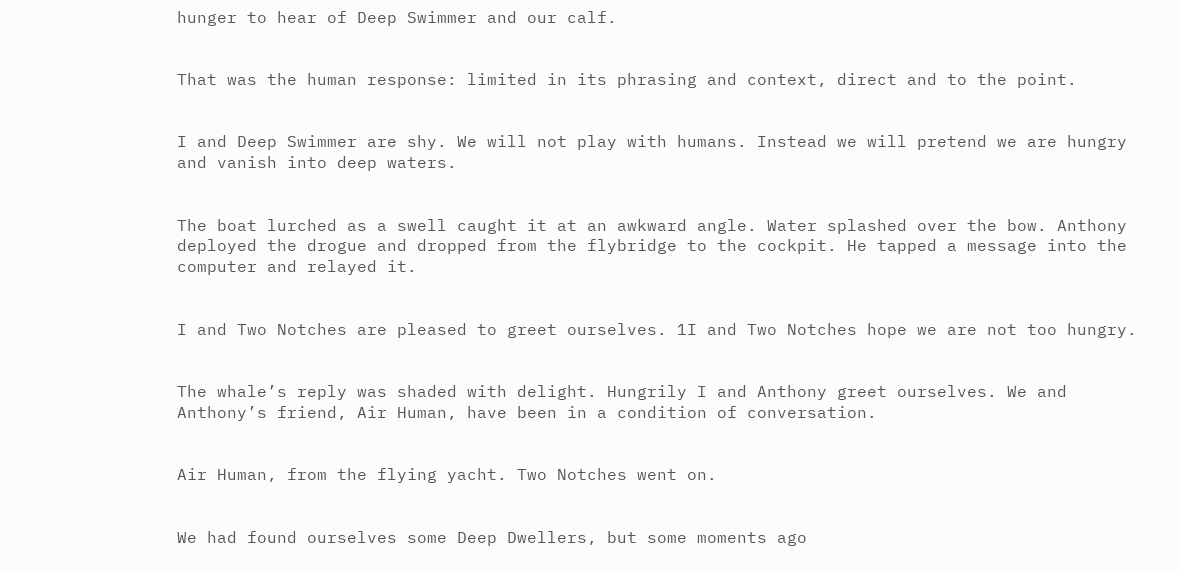hunger to hear of Deep Swimmer and our calf.


That was the human response: limited in its phrasing and context, direct and to the point.


I and Deep Swimmer are shy. We will not play with humans. Instead we will pretend we are hungry and vanish into deep waters.


The boat lurched as a swell caught it at an awkward angle. Water splashed over the bow. Anthony deployed the drogue and dropped from the flybridge to the cockpit. He tapped a message into the computer and relayed it.


I and Two Notches are pleased to greet ourselves. 1I and Two Notches hope we are not too hungry.


The whale’s reply was shaded with delight. Hungrily I and Anthony greet ourselves. We and Anthony’s friend, Air Human, have been in a condition of conversation.


Air Human, from the flying yacht. Two Notches went on.


We had found ourselves some Deep Dwellers, but some moments ago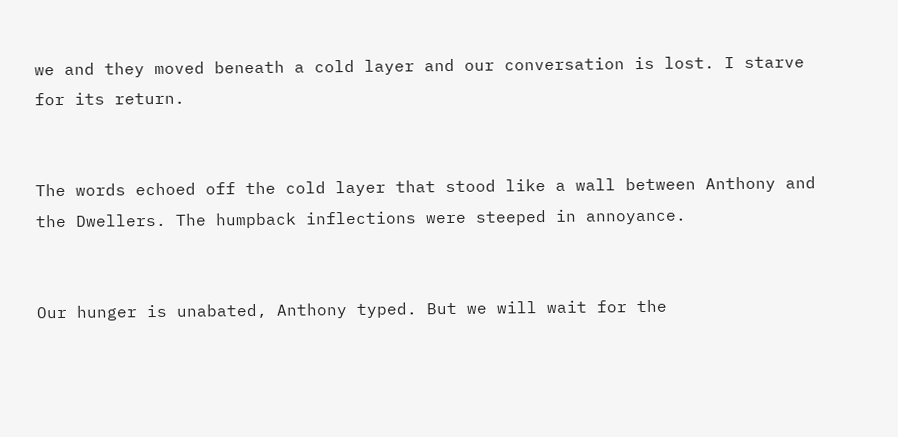we and they moved beneath a cold layer and our conversation is lost. I starve for its return.


The words echoed off the cold layer that stood like a wall between Anthony and the Dwellers. The humpback inflections were steeped in annoyance.


Our hunger is unabated, Anthony typed. But we will wait for the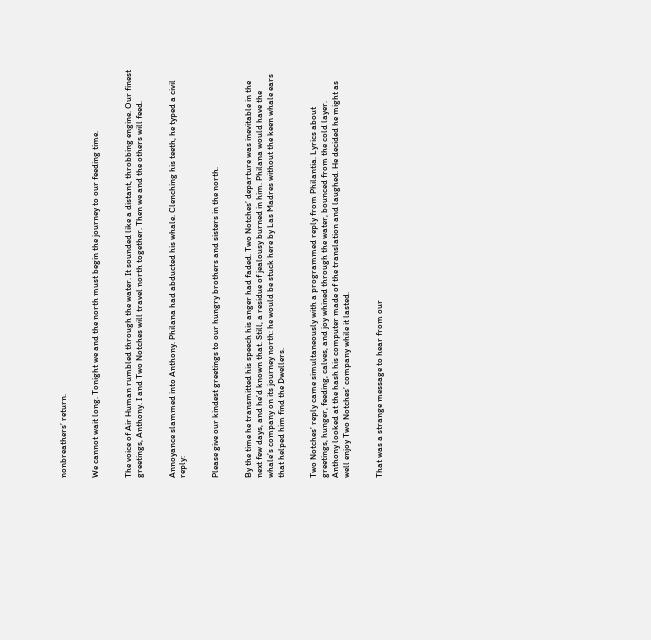nonbreathers’ return.


We cannot wait long. Tonight we and the north must begin the journey to our feeding time.


The voice of Air Human rumbled through the water. It sounded like a distant, throbbing engine. Our finest greetings, Anthony. I and Two Notches will travel north together. Then we and the others will feed.


Annoyance slammed into Anthony. Philana had abducted his whale. Clenching his teeth, he typed a civil reply:


Please give our kindest greetings to our hungry brothers and sisters in the north.


By the time he transmitted his speech his anger had faded. Two Notches’ departure was inevitable in the next few days, and he’d known that. Still, a residue of jealousy burned in him. Philana would have the whale’s company on its journey north: he would be stuck here by Las Madres without the keen whale ears that helped him find the Dwellers.


Two Notches’ reply came simultaneously with a programmed reply from Philantia. Lyrics about greetings, hunger, feeding, calves, and joy whined through the water, bounced from the cold layer. Anthony looked at the hash his computer made of the translation and laughed. He decided he might as well enjoy Two Notches’ company while it lasted.


That was a strange message to hear from our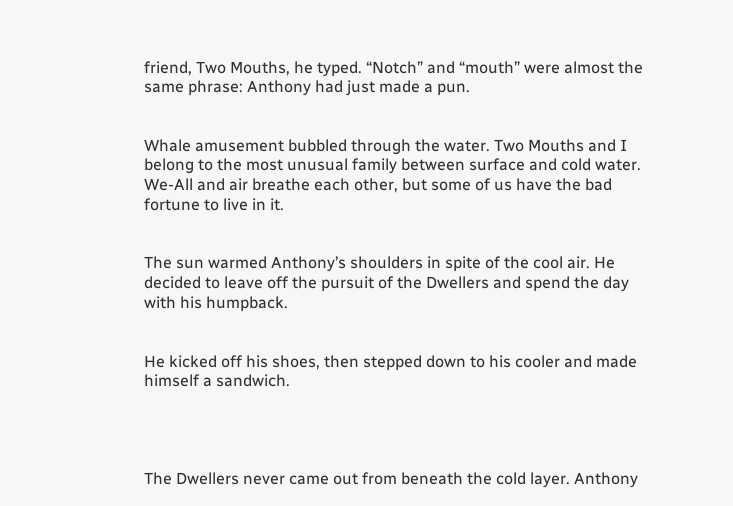friend, Two Mouths, he typed. “Notch” and “mouth” were almost the same phrase: Anthony had just made a pun.


Whale amusement bubbled through the water. Two Mouths and I belong to the most unusual family between surface and cold water. We-All and air breathe each other, but some of us have the bad fortune to live in it.


The sun warmed Anthony’s shoulders in spite of the cool air. He decided to leave off the pursuit of the Dwellers and spend the day with his humpback.


He kicked off his shoes, then stepped down to his cooler and made himself a sandwich.




The Dwellers never came out from beneath the cold layer. Anthony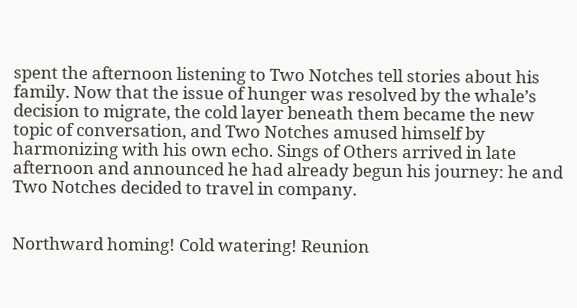spent the afternoon listening to Two Notches tell stories about his family. Now that the issue of hunger was resolved by the whale’s decision to migrate, the cold layer beneath them became the new topic of conversation, and Two Notches amused himself by harmonizing with his own echo. Sings of Others arrived in late afternoon and announced he had already begun his journey: he and Two Notches decided to travel in company.


Northward homing! Cold watering! Reunion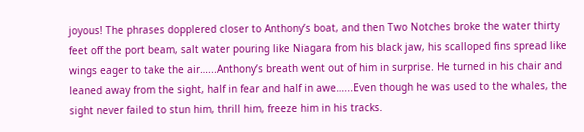joyous! The phrases dopplered closer to Anthony’s boat, and then Two Notches broke the water thirty feet off the port beam, salt water pouring like Niagara from his black jaw, his scalloped fins spread like wings eager to take the air…...Anthony’s breath went out of him in surprise. He turned in his chair and leaned away from the sight, half in fear and half in awe…...Even though he was used to the whales, the sight never failed to stun him, thrill him, freeze him in his tracks.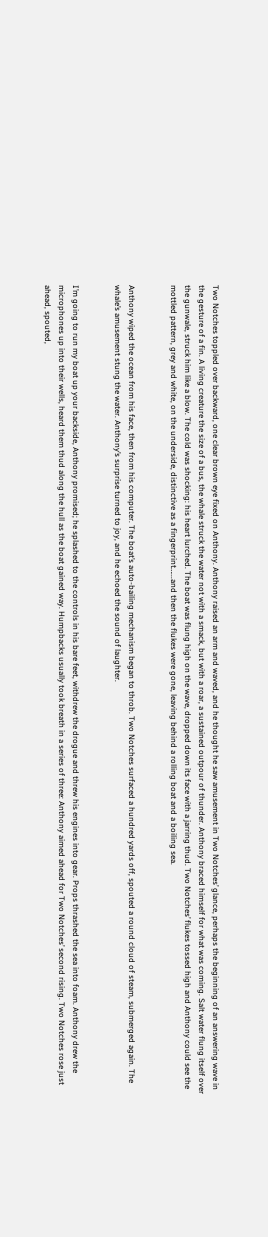Two Notches toppled over backward, one clear brown eye fixed on Anthony. Anthony raised an arm and waved, and he thought he saw amusement in Two Notches’ glance, perhaps the beginning of an answering wave in the gesture of a fin. A living creature the size of a bus, the whale struck the water not with a smack, but with a roar, a sustained outpour of thunder. Anthony braced himself for what was coming. Salt water flung itself over the gunwale, struck him like a blow. The cold was shocking: his heart lurched. The boat was flung high on the wave, dropped down its face with a jarring thud. Two Notches’ flukes tossed high and Anthony could see the mottled pattern, grey and white, on the underside, distinctive as a fingerprint…...and then the flukes were gone, leaving behind a rolling boat and a boiling sea.


Anthony wiped the ocean from his face, then from his computer. The boat’s auto-bailing mechanism began to throb. Two Notches surfaced a hundred yards off, spouted a round cloud of steam, submerged again. The whale’s amusement stung the water. Anthony’s surprise turned to joy, and he echoed the sound of laughter.


I’m going to run my boat up your backside, Anthony promised; he splashed to the controls in his bare feet, withdrew the drogue and threw his engines into gear. Props thrashed the sea into foam. Anthony drew the microphones up into their wells, heard them thud along the hull as the boat gained way. Humpbacks usually took breath in a series of three: Anthony aimed ahead for Two Notches’ second rising. Two Notches rose just ahead, spouted,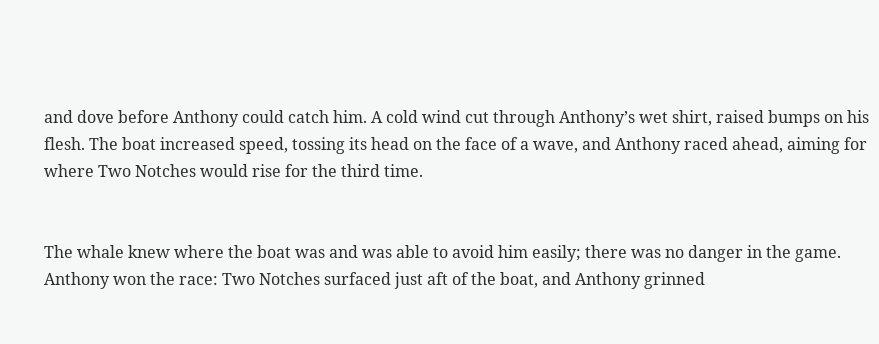and dove before Anthony could catch him. A cold wind cut through Anthony’s wet shirt, raised bumps on his flesh. The boat increased speed, tossing its head on the face of a wave, and Anthony raced ahead, aiming for where Two Notches would rise for the third time.


The whale knew where the boat was and was able to avoid him easily; there was no danger in the game. Anthony won the race: Two Notches surfaced just aft of the boat, and Anthony grinned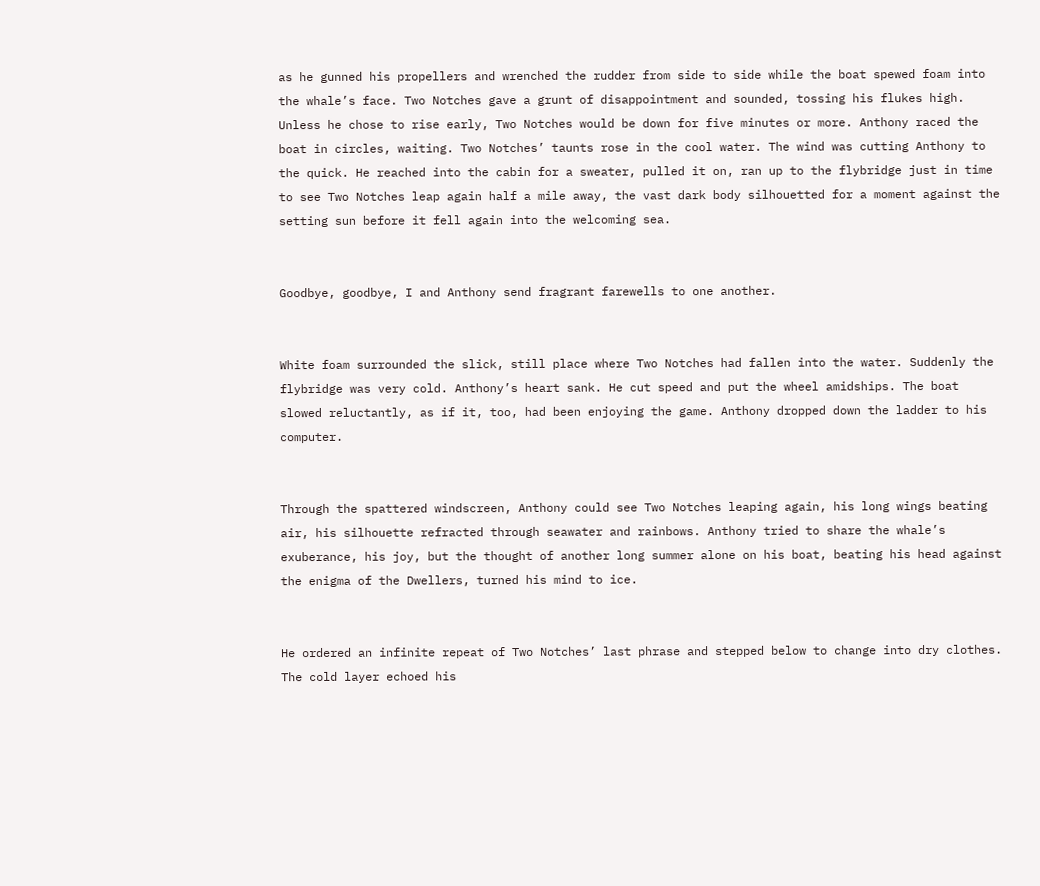as he gunned his propellers and wrenched the rudder from side to side while the boat spewed foam into the whale’s face. Two Notches gave a grunt of disappointment and sounded, tossing his flukes high. Unless he chose to rise early, Two Notches would be down for five minutes or more. Anthony raced the boat in circles, waiting. Two Notches’ taunts rose in the cool water. The wind was cutting Anthony to the quick. He reached into the cabin for a sweater, pulled it on, ran up to the flybridge just in time to see Two Notches leap again half a mile away, the vast dark body silhouetted for a moment against the setting sun before it fell again into the welcoming sea.


Goodbye, goodbye, I and Anthony send fragrant farewells to one another.


White foam surrounded the slick, still place where Two Notches had fallen into the water. Suddenly the flybridge was very cold. Anthony’s heart sank. He cut speed and put the wheel amidships. The boat slowed reluctantly, as if it, too, had been enjoying the game. Anthony dropped down the ladder to his computer.


Through the spattered windscreen, Anthony could see Two Notches leaping again, his long wings beating air, his silhouette refracted through seawater and rainbows. Anthony tried to share the whale’s exuberance, his joy, but the thought of another long summer alone on his boat, beating his head against the enigma of the Dwellers, turned his mind to ice.


He ordered an infinite repeat of Two Notches’ last phrase and stepped below to change into dry clothes. The cold layer echoed his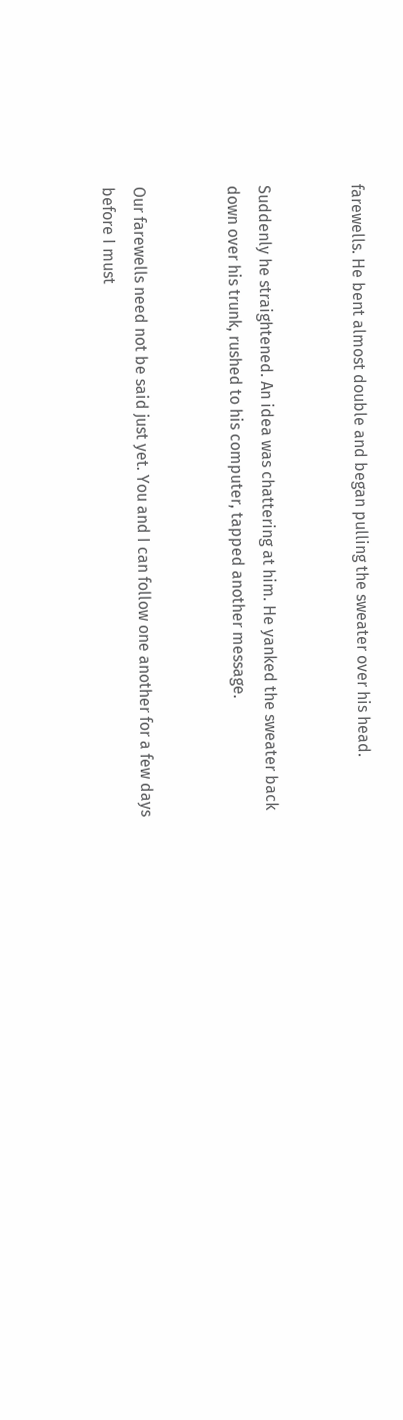farewells. He bent almost double and began pulling the sweater over his head.


Suddenly he straightened. An idea was chattering at him. He yanked the sweater back down over his trunk, rushed to his computer, tapped another message.


Our farewells need not be said just yet. You and I can follow one another for a few days before I must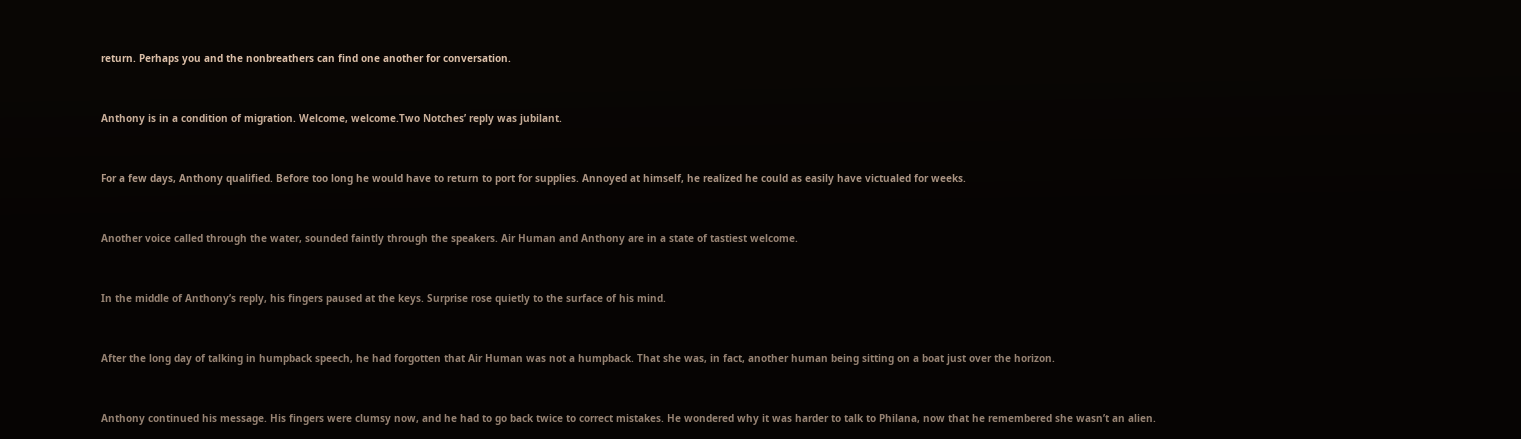return. Perhaps you and the nonbreathers can find one another for conversation.


Anthony is in a condition of migration. Welcome, welcome.Two Notches’ reply was jubilant.


For a few days, Anthony qualified. Before too long he would have to return to port for supplies. Annoyed at himself, he realized he could as easily have victualed for weeks.


Another voice called through the water, sounded faintly through the speakers. Air Human and Anthony are in a state of tastiest welcome.


In the middle of Anthony’s reply, his fingers paused at the keys. Surprise rose quietly to the surface of his mind.


After the long day of talking in humpback speech, he had forgotten that Air Human was not a humpback. That she was, in fact, another human being sitting on a boat just over the horizon.


Anthony continued his message. His fingers were clumsy now, and he had to go back twice to correct mistakes. He wondered why it was harder to talk to Philana, now that he remembered she wasn’t an alien.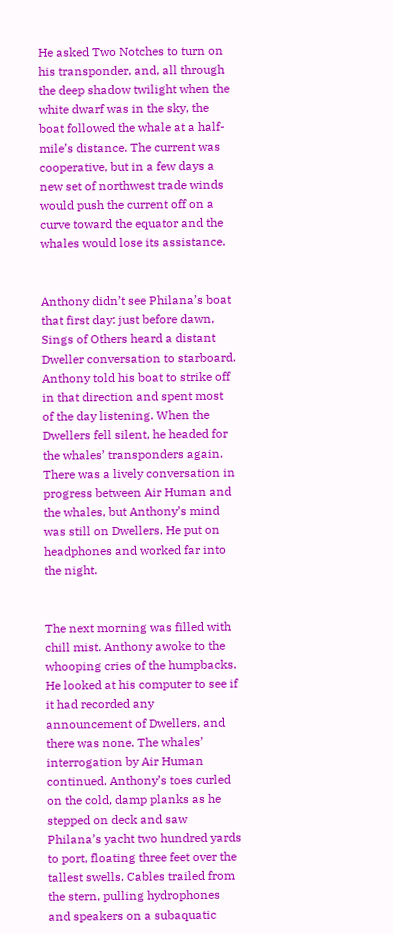He asked Two Notches to turn on his transponder, and, all through the deep shadow twilight when the white dwarf was in the sky, the boat followed the whale at a half-mile’s distance. The current was cooperative, but in a few days a new set of northwest trade winds would push the current off on a curve toward the equator and the whales would lose its assistance.


Anthony didn’t see Philana’s boat that first day: just before dawn, Sings of Others heard a distant Dweller conversation to starboard. Anthony told his boat to strike off in that direction and spent most of the day listening. When the Dwellers fell silent, he headed for the whales’ transponders again. There was a lively conversation in progress between Air Human and the whales, but Anthony’s mind was still on Dwellers. He put on headphones and worked far into the night.


The next morning was filled with chill mist. Anthony awoke to the whooping cries of the humpbacks. He looked at his computer to see if it had recorded any announcement of Dwellers, and there was none. The whales’ interrogation by Air Human continued. Anthony’s toes curled on the cold, damp planks as he stepped on deck and saw Philana’s yacht two hundred yards to port, floating three feet over the tallest swells. Cables trailed from the stern, pulling hydrophones and speakers on a subaquatic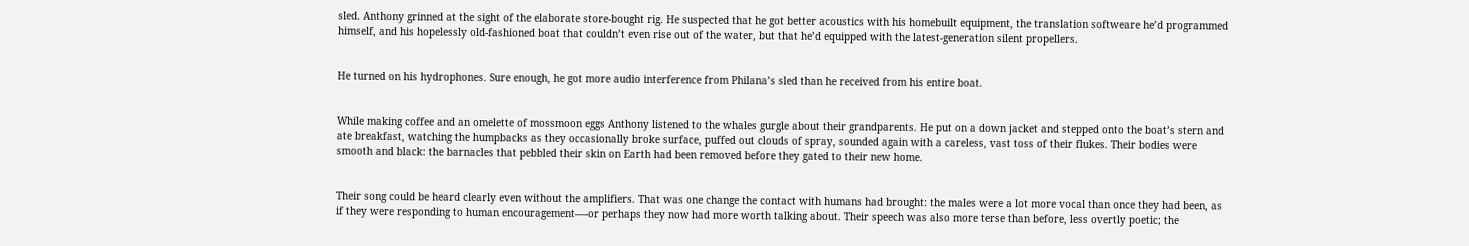sled. Anthony grinned at the sight of the elaborate store-bought rig. He suspected that he got better acoustics with his homebuilt equipment, the translation softweare he’d programmed himself, and his hopelessly old-fashioned boat that couldn’t even rise out of the water, but that he’d equipped with the latest-generation silent propellers.


He turned on his hydrophones. Sure enough, he got more audio interference from Philana’s sled than he received from his entire boat.


While making coffee and an omelette of mossmoon eggs Anthony listened to the whales gurgle about their grandparents. He put on a down jacket and stepped onto the boat’s stern and ate breakfast, watching the humpbacks as they occasionally broke surface, puffed out clouds of spray, sounded again with a careless, vast toss of their flukes. Their bodies were smooth and black: the barnacles that pebbled their skin on Earth had been removed before they gated to their new home.


Their song could be heard clearly even without the amplifiers. That was one change the contact with humans had brought: the males were a lot more vocal than once they had been, as if they were responding to human encouragement—-or perhaps they now had more worth talking about. Their speech was also more terse than before, less overtly poetic; the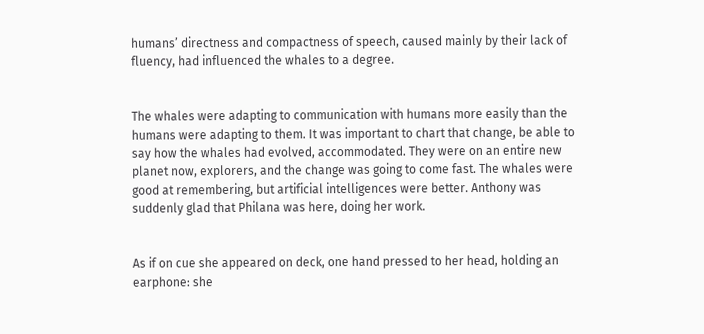humans’ directness and compactness of speech, caused mainly by their lack of fluency, had influenced the whales to a degree.


The whales were adapting to communication with humans more easily than the humans were adapting to them. It was important to chart that change, be able to say how the whales had evolved, accommodated. They were on an entire new planet now, explorers, and the change was going to come fast. The whales were good at remembering, but artificial intelligences were better. Anthony was suddenly glad that Philana was here, doing her work.


As if on cue she appeared on deck, one hand pressed to her head, holding an earphone: she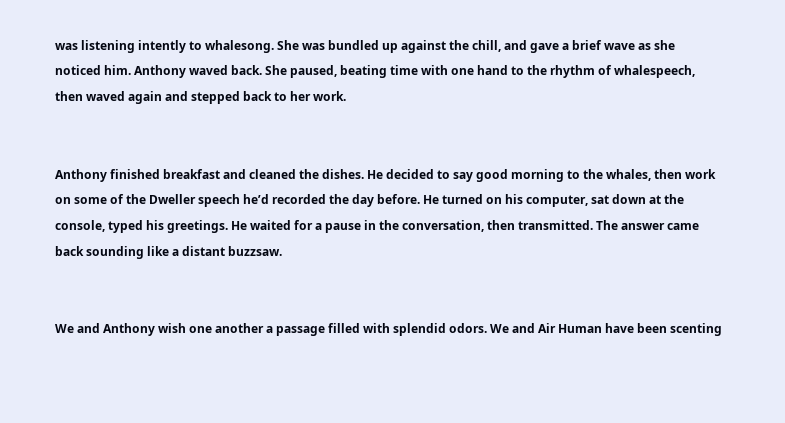was listening intently to whalesong. She was bundled up against the chill, and gave a brief wave as she noticed him. Anthony waved back. She paused, beating time with one hand to the rhythm of whalespeech, then waved again and stepped back to her work.


Anthony finished breakfast and cleaned the dishes. He decided to say good morning to the whales, then work on some of the Dweller speech he’d recorded the day before. He turned on his computer, sat down at the console, typed his greetings. He waited for a pause in the conversation, then transmitted. The answer came back sounding like a distant buzzsaw.


We and Anthony wish one another a passage filled with splendid odors. We and Air Human have been scenting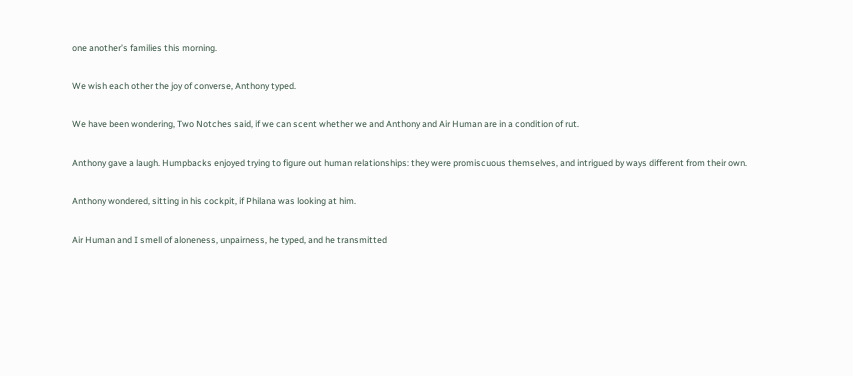one another’s families this morning.


We wish each other the joy of converse, Anthony typed.


We have been wondering, Two Notches said, if we can scent whether we and Anthony and Air Human are in a condition of rut.


Anthony gave a laugh. Humpbacks enjoyed trying to figure out human relationships: they were promiscuous themselves, and intrigued by ways different from their own.


Anthony wondered, sitting in his cockpit, if Philana was looking at him.


Air Human and I smell of aloneness, unpairness, he typed, and he transmitted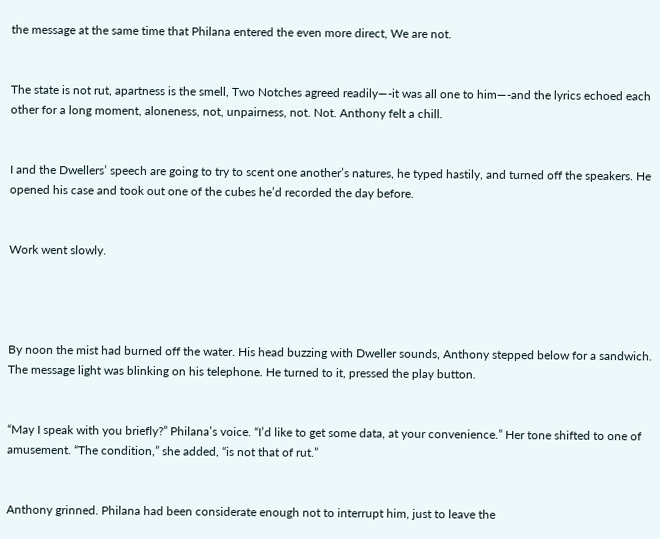the message at the same time that Philana entered the even more direct, We are not.


The state is not rut, apartness is the smell, Two Notches agreed readily—-it was all one to him—-and the lyrics echoed each other for a long moment, aloneness, not, unpairness, not. Not. Anthony felt a chill.


I and the Dwellers’ speech are going to try to scent one another’s natures, he typed hastily, and turned off the speakers. He opened his case and took out one of the cubes he’d recorded the day before.


Work went slowly.




By noon the mist had burned off the water. His head buzzing with Dweller sounds, Anthony stepped below for a sandwich. The message light was blinking on his telephone. He turned to it, pressed the play button.


“May I speak with you briefly?” Philana’s voice. “I’d like to get some data, at your convenience.” Her tone shifted to one of amusement. “The condition,” she added, “is not that of rut.”


Anthony grinned. Philana had been considerate enough not to interrupt him, just to leave the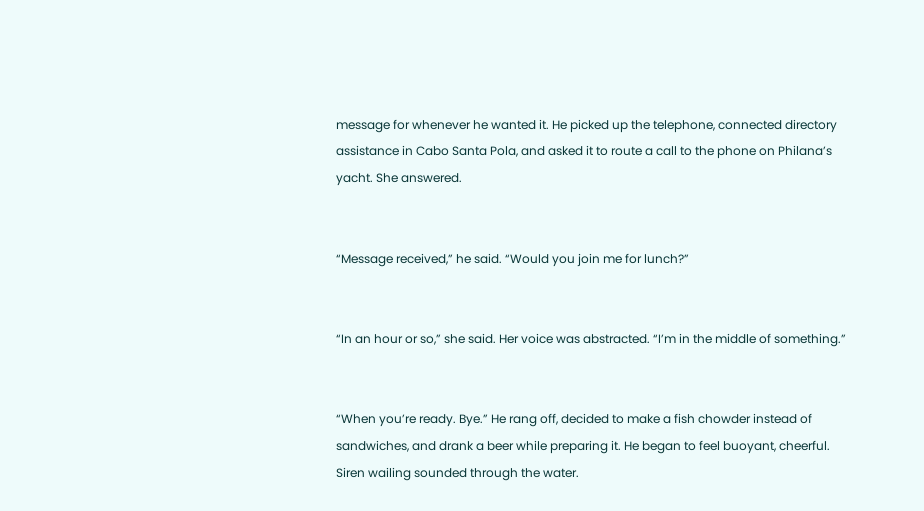message for whenever he wanted it. He picked up the telephone, connected directory assistance in Cabo Santa Pola, and asked it to route a call to the phone on Philana’s yacht. She answered.


“Message received,” he said. “Would you join me for lunch?”


“In an hour or so,” she said. Her voice was abstracted. “I’m in the middle of something.”


“When you’re ready. Bye.” He rang off, decided to make a fish chowder instead of sandwiches, and drank a beer while preparing it. He began to feel buoyant, cheerful. Siren wailing sounded through the water.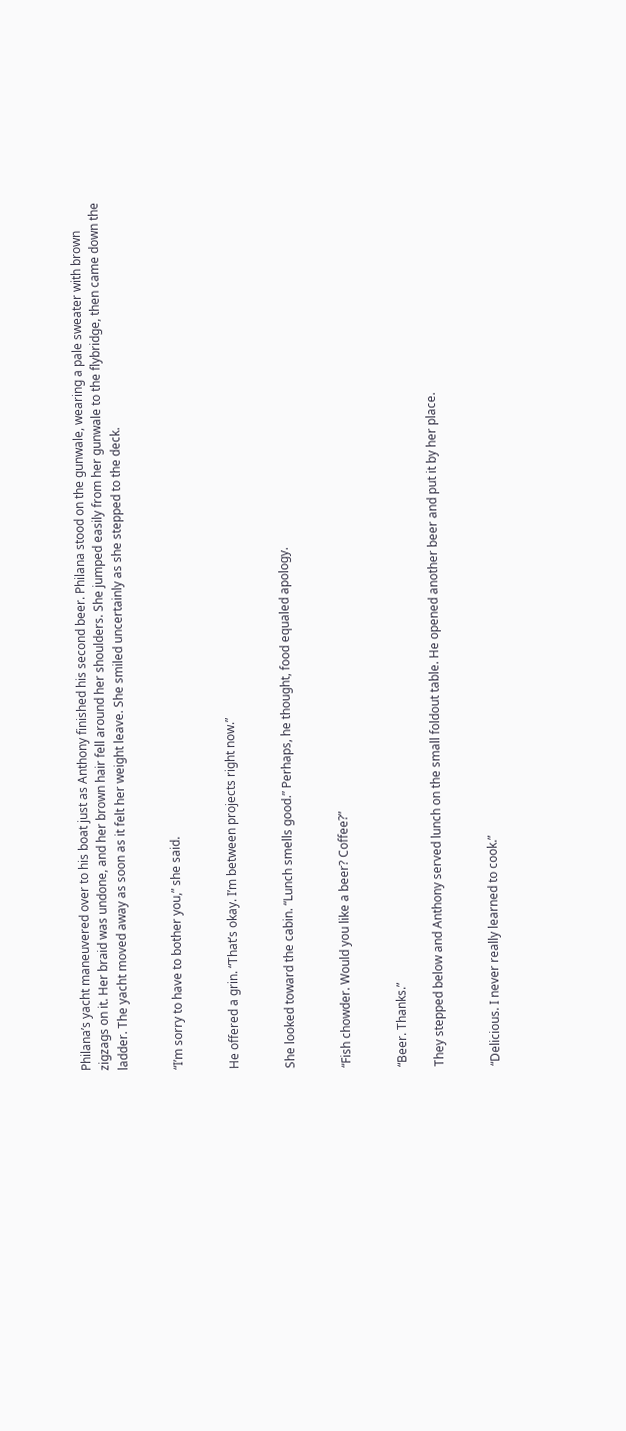Philana’s yacht maneuvered over to his boat just as Anthony finished his second beer. Philana stood on the gunwale, wearing a pale sweater with brown zigzags on it. Her braid was undone, and her brown hair fell around her shoulders. She jumped easily from her gunwale to the flybridge, then came down the ladder. The yacht moved away as soon as it felt her weight leave. She smiled uncertainly as she stepped to the deck.


“I’m sorry to have to bother you,” she said.


He offered a grin. “That’s okay. I’m between projects right now.”


She looked toward the cabin. “Lunch smells good.” Perhaps, he thought, food equaled apology.


“Fish chowder. Would you like a beer? Coffee?”


“Beer. Thanks.”

They stepped below and Anthony served lunch on the small foldout table. He opened another beer and put it by her place.


“Delicious. I never really learned to cook.”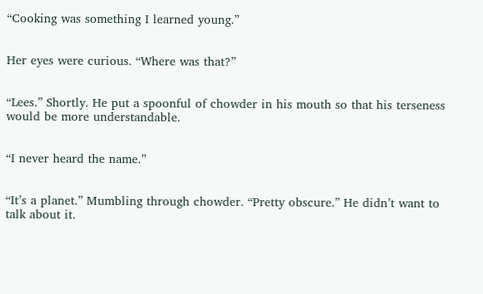“Cooking was something I learned young.”


Her eyes were curious. “Where was that?”


“Lees.” Shortly. He put a spoonful of chowder in his mouth so that his terseness would be more understandable.


“I never heard the name.”


“It’s a planet.” Mumbling through chowder. “Pretty obscure.” He didn’t want to talk about it.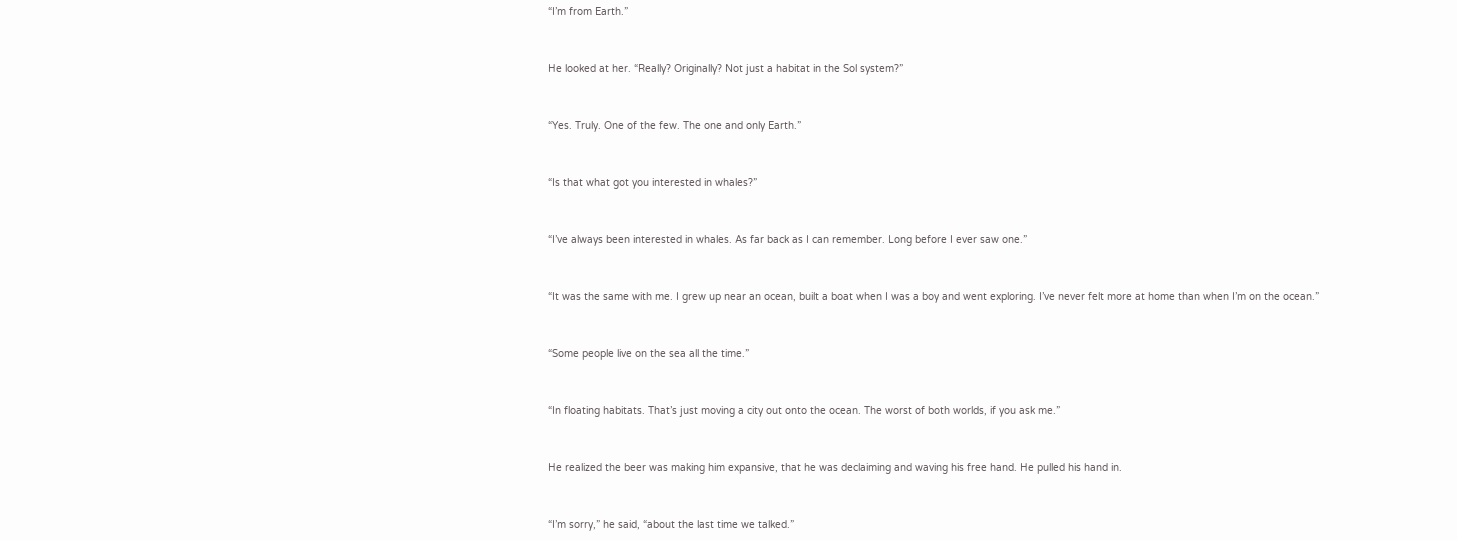“I’m from Earth.”


He looked at her. “Really? Originally? Not just a habitat in the Sol system?”


“Yes. Truly. One of the few. The one and only Earth.”


“Is that what got you interested in whales?”


“I’ve always been interested in whales. As far back as I can remember. Long before I ever saw one.”


“It was the same with me. I grew up near an ocean, built a boat when I was a boy and went exploring. I’ve never felt more at home than when I’m on the ocean.”


“Some people live on the sea all the time.”


“In floating habitats. That’s just moving a city out onto the ocean. The worst of both worlds, if you ask me.”


He realized the beer was making him expansive, that he was declaiming and waving his free hand. He pulled his hand in.


“I’m sorry,” he said, “about the last time we talked.”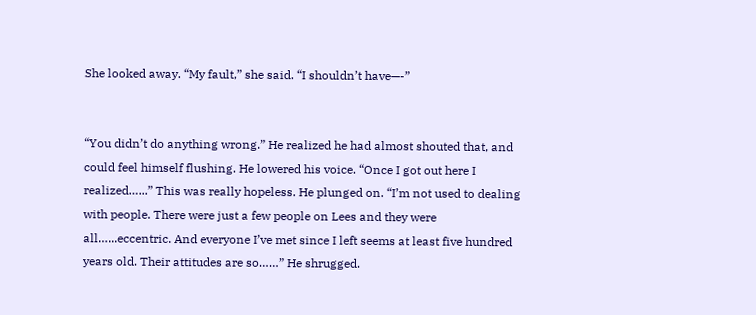She looked away. “My fault,” she said. “I shouldn’t have—-”


“You didn’t do anything wrong.” He realized he had almost shouted that, and could feel himself flushing. He lowered his voice. “Once I got out here I realized…...” This was really hopeless. He plunged on. “I’m not used to dealing with people. There were just a few people on Lees and they were all…...eccentric. And everyone I’ve met since I left seems at least five hundred years old. Their attitudes are so……” He shrugged.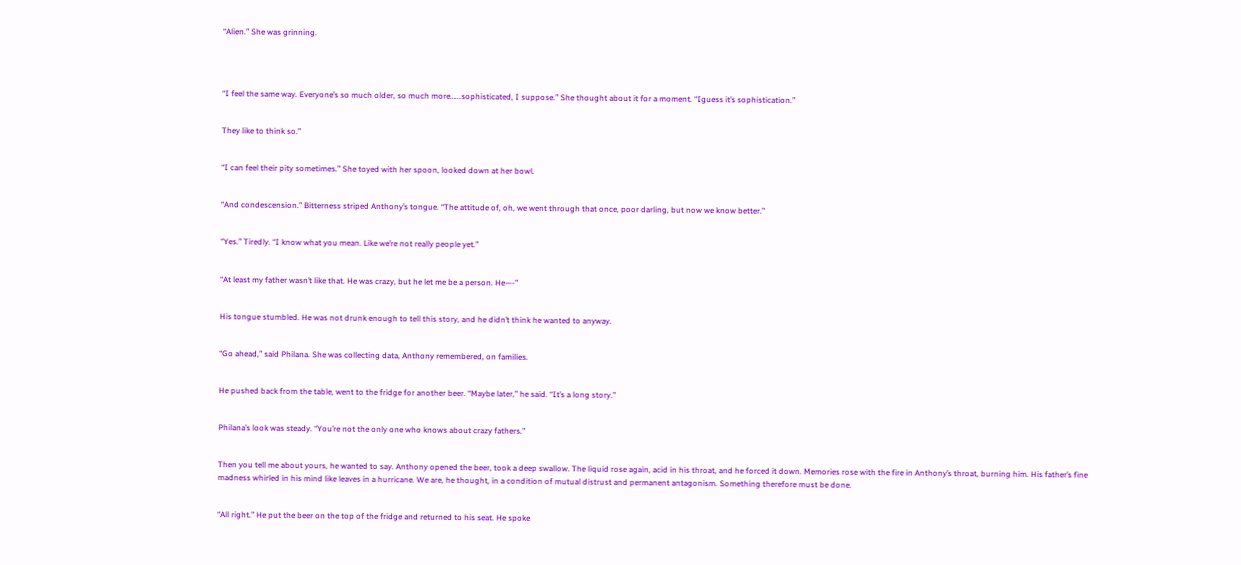“Alien.” She was grinning.




“I feel the same way. Everyone’s so much older, so much more…...sophisticated, I suppose.” She thought about it for a moment. “Iguess it’s sophistication.”


They like to think so.”


“I can feel their pity sometimes.” She toyed with her spoon, looked down at her bowl.


“And condescension.” Bitterness striped Anthony’s tongue. “The attitude of, oh, we went through that once, poor darling, but now we know better.”


“Yes.” Tiredly. “I know what you mean. Like we’re not really people yet.”


“At least my father wasn’t like that. He was crazy, but he let me be a person. He—-”


His tongue stumbled. He was not drunk enough to tell this story, and he didn’t think he wanted to anyway.


“Go ahead,” said Philana. She was collecting data, Anthony remembered, on families.


He pushed back from the table, went to the fridge for another beer. “Maybe later,” he said. “It’s a long story.”


Philana’s look was steady. “You’re not the only one who knows about crazy fathers.”


Then you tell me about yours, he wanted to say. Anthony opened the beer, took a deep swallow. The liquid rose again, acid in his throat, and he forced it down. Memories rose with the fire in Anthony’s throat, burning him. His father’s fine madness whirled in his mind like leaves in a hurricane. We are, he thought, in a condition of mutual distrust and permanent antagonism. Something therefore must be done.


“All right.” He put the beer on the top of the fridge and returned to his seat. He spoke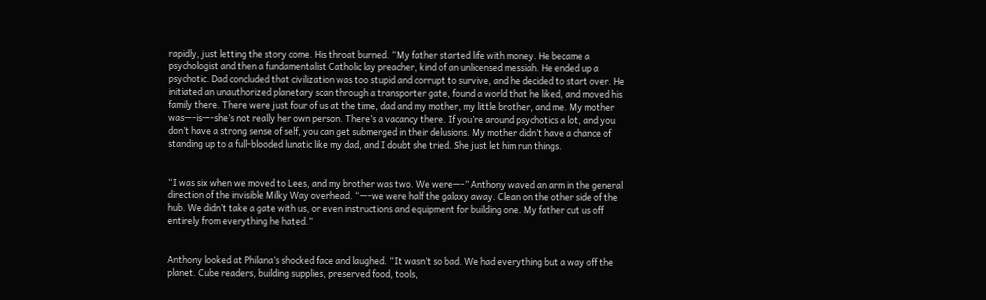rapidly, just letting the story come. His throat burned. “My father started life with money. He became a psychologist and then a fundamentalist Catholic lay preacher, kind of an unlicensed messiah. He ended up a psychotic. Dad concluded that civilization was too stupid and corrupt to survive, and he decided to start over. He initiated an unauthorized planetary scan through a transporter gate, found a world that he liked, and moved his family there. There were just four of us at the time, dad and my mother, my little brother, and me. My mother was—-is—-she’s not really her own person. There’s a vacancy there. If you’re around psychotics a lot, and you don’t have a strong sense of self, you can get submerged in their delusions. My mother didn’t have a chance of standing up to a full-blooded lunatic like my dad, and I doubt she tried. She just let him run things.


“I was six when we moved to Lees, and my brother was two. We were—-” Anthony waved an arm in the general direction of the invisible Milky Way overhead. “—-we were half the galaxy away. Clean on the other side of the hub. We didn’t take a gate with us, or even instructions and equipment for building one. My father cut us off entirely from everything he hated.”


Anthony looked at Philana’s shocked face and laughed. “It wasn’t so bad. We had everything but a way off the planet. Cube readers, building supplies, preserved food, tools,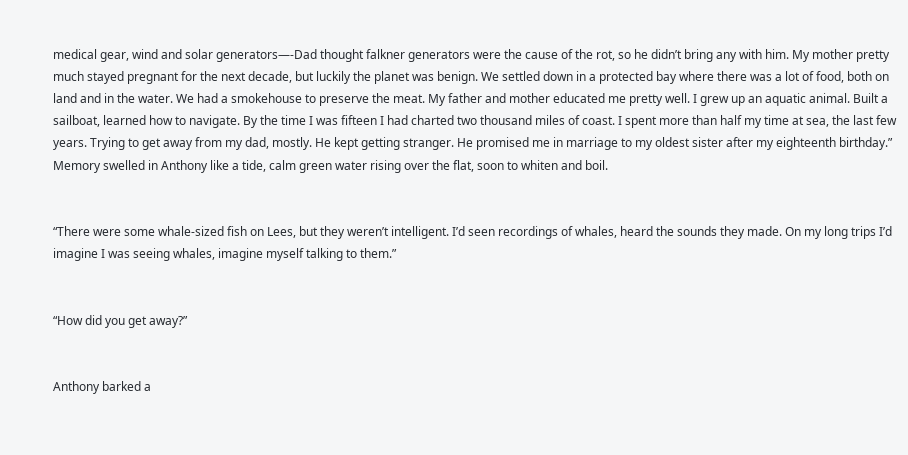medical gear, wind and solar generators—-Dad thought falkner generators were the cause of the rot, so he didn’t bring any with him. My mother pretty much stayed pregnant for the next decade, but luckily the planet was benign. We settled down in a protected bay where there was a lot of food, both on land and in the water. We had a smokehouse to preserve the meat. My father and mother educated me pretty well. I grew up an aquatic animal. Built a sailboat, learned how to navigate. By the time I was fifteen I had charted two thousand miles of coast. I spent more than half my time at sea, the last few years. Trying to get away from my dad, mostly. He kept getting stranger. He promised me in marriage to my oldest sister after my eighteenth birthday.” Memory swelled in Anthony like a tide, calm green water rising over the flat, soon to whiten and boil.


“There were some whale-sized fish on Lees, but they weren’t intelligent. I’d seen recordings of whales, heard the sounds they made. On my long trips I’d imagine I was seeing whales, imagine myself talking to them.”


“How did you get away?”


Anthony barked a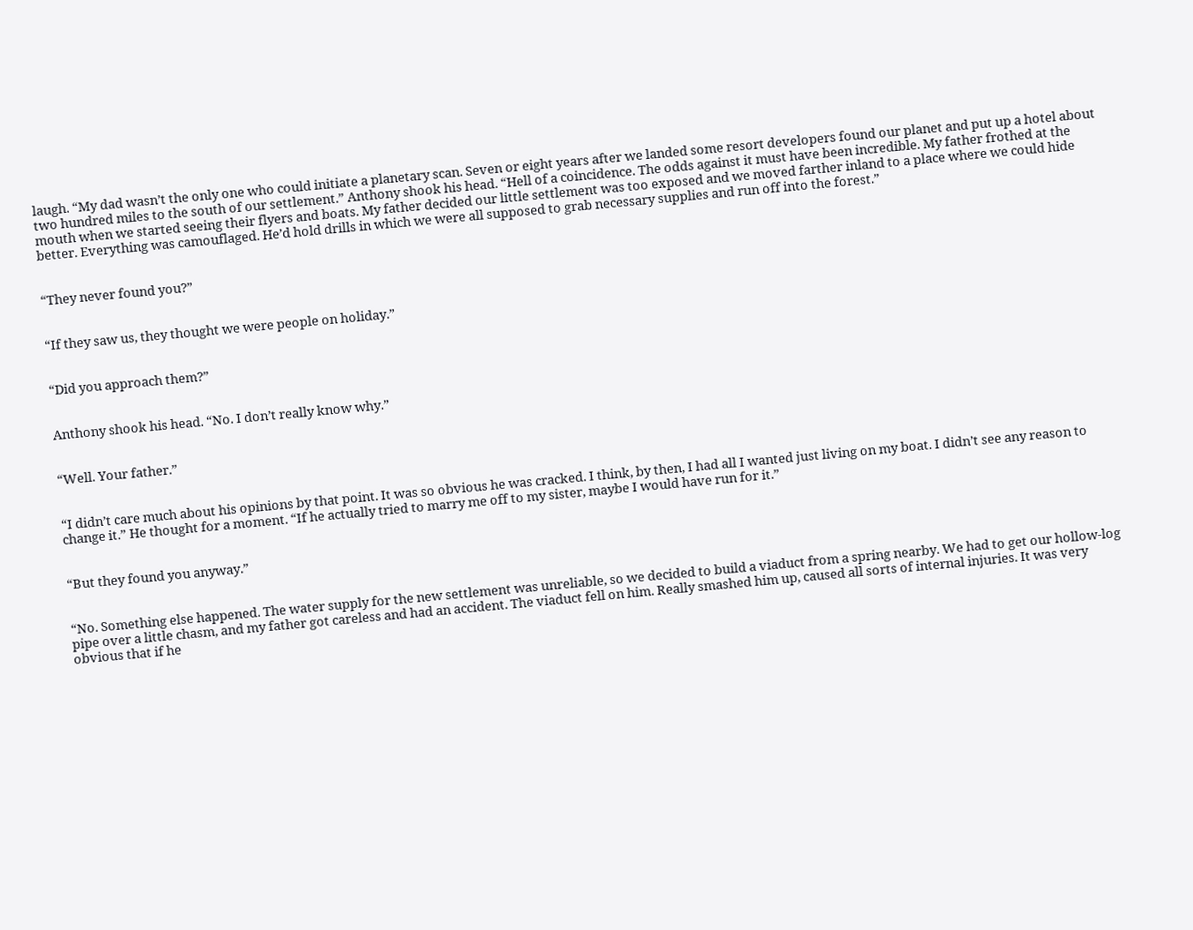laugh. “My dad wasn’t the only one who could initiate a planetary scan. Seven or eight years after we landed some resort developers found our planet and put up a hotel about two hundred miles to the south of our settlement.” Anthony shook his head. “Hell of a coincidence. The odds against it must have been incredible. My father frothed at the mouth when we started seeing their flyers and boats. My father decided our little settlement was too exposed and we moved farther inland to a place where we could hide better. Everything was camouflaged. He’d hold drills in which we were all supposed to grab necessary supplies and run off into the forest.”


“They never found you?”


“If they saw us, they thought we were people on holiday.”


“Did you approach them?”


Anthony shook his head. “No. I don’t really know why.”


“Well. Your father.”


“I didn’t care much about his opinions by that point. It was so obvious he was cracked. I think, by then, I had all I wanted just living on my boat. I didn’t see any reason to change it.” He thought for a moment. “If he actually tried to marry me off to my sister, maybe I would have run for it.”


“But they found you anyway.”


“No. Something else happened. The water supply for the new settlement was unreliable, so we decided to build a viaduct from a spring nearby. We had to get our hollow-log pipe over a little chasm, and my father got careless and had an accident. The viaduct fell on him. Really smashed him up, caused all sorts of internal injuries. It was very obvious that if he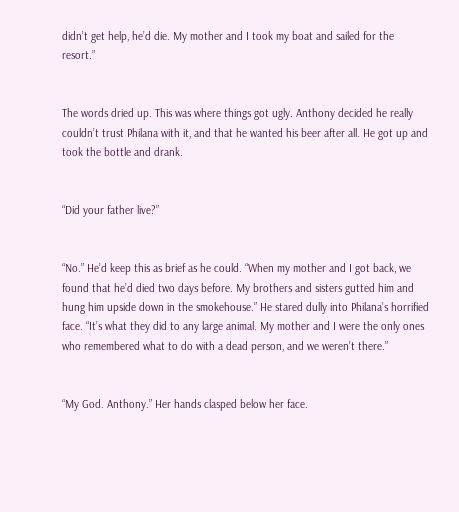didn’t get help, he’d die. My mother and I took my boat and sailed for the resort.”


The words dried up. This was where things got ugly. Anthony decided he really couldn’t trust Philana with it, and that he wanted his beer after all. He got up and took the bottle and drank.


“Did your father live?”


“No.” He’d keep this as brief as he could. “When my mother and I got back, we found that he’d died two days before. My brothers and sisters gutted him and hung him upside down in the smokehouse.” He stared dully into Philana’s horrified face. “It’s what they did to any large animal. My mother and I were the only ones who remembered what to do with a dead person, and we weren’t there.”


“My God. Anthony.” Her hands clasped below her face.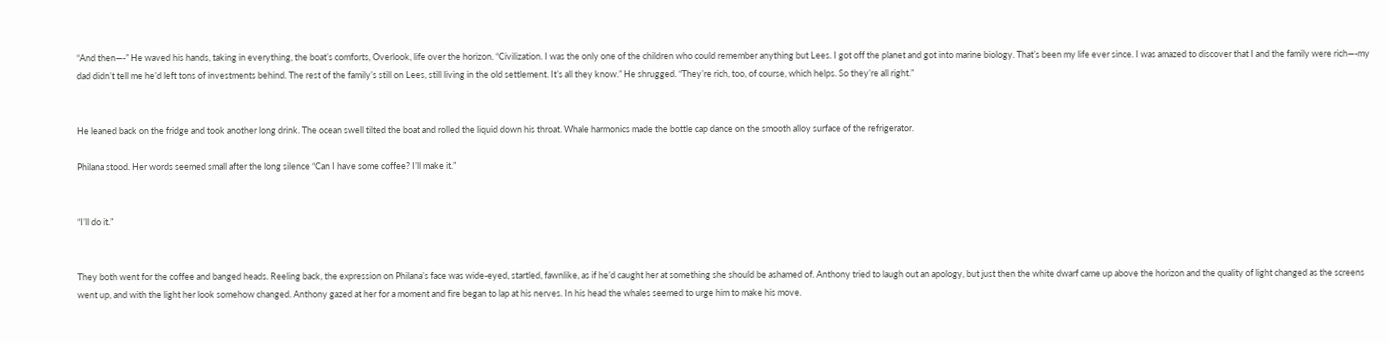“And then—-” He waved his hands, taking in everything, the boat’s comforts, Overlook, life over the horizon. “Civilization. I was the only one of the children who could remember anything but Lees. I got off the planet and got into marine biology. That’s been my life ever since. I was amazed to discover that I and the family were rich—-my dad didn’t tell me he’d left tons of investments behind. The rest of the family’s still on Lees, still living in the old settlement. It’s all they know.” He shrugged. “They’re rich, too, of course, which helps. So they’re all right.”


He leaned back on the fridge and took another long drink. The ocean swell tilted the boat and rolled the liquid down his throat. Whale harmonics made the bottle cap dance on the smooth alloy surface of the refrigerator.

Philana stood. Her words seemed small after the long silence “Can I have some coffee? I’ll make it.”


“I’ll do it.”


They both went for the coffee and banged heads. Reeling back, the expression on Philana’s face was wide-eyed, startled, fawnlike, as if he’d caught her at something she should be ashamed of. Anthony tried to laugh out an apology, but just then the white dwarf came up above the horizon and the quality of light changed as the screens went up, and with the light her look somehow changed. Anthony gazed at her for a moment and fire began to lap at his nerves. In his head the whales seemed to urge him to make his move.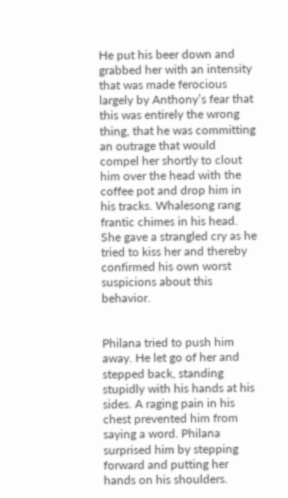He put his beer down and grabbed her with an intensity that was made ferocious largely by Anthony’s fear that this was entirely the wrong thing, that he was committing an outrage that would compel her shortly to clout him over the head with the coffee pot and drop him in his tracks. Whalesong rang frantic chimes in his head. She gave a strangled cry as he tried to kiss her and thereby confirmed his own worst suspicions about this behavior.


Philana tried to push him away. He let go of her and stepped back, standing stupidly with his hands at his sides. A raging pain in his chest prevented him from saying a word. Philana surprised him by stepping forward and putting her hands on his shoulders.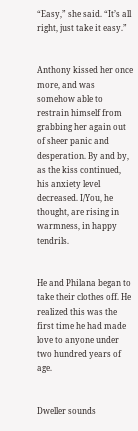“Easy,” she said. “It’s all right, just take it easy.”


Anthony kissed her once more, and was somehow able to restrain himself from grabbing her again out of sheer panic and desperation. By and by, as the kiss continued, his anxiety level decreased. I/You, he thought, are rising in warmness, in happy tendrils.


He and Philana began to take their clothes off. He realized this was the first time he had made love to anyone under two hundred years of age.


Dweller sounds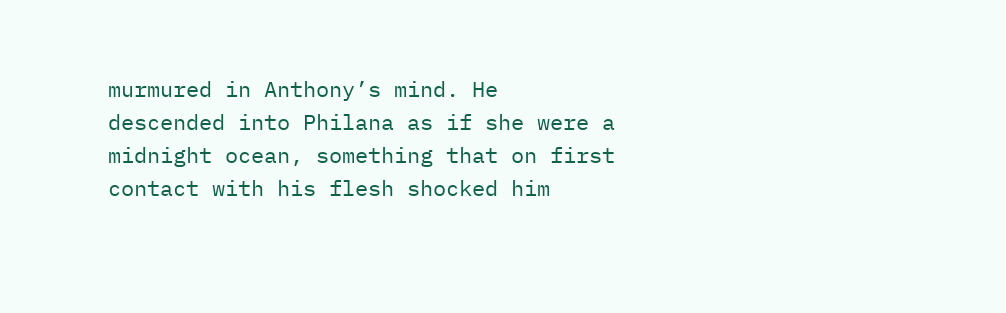murmured in Anthony’s mind. He descended into Philana as if she were a midnight ocean, something that on first contact with his flesh shocked him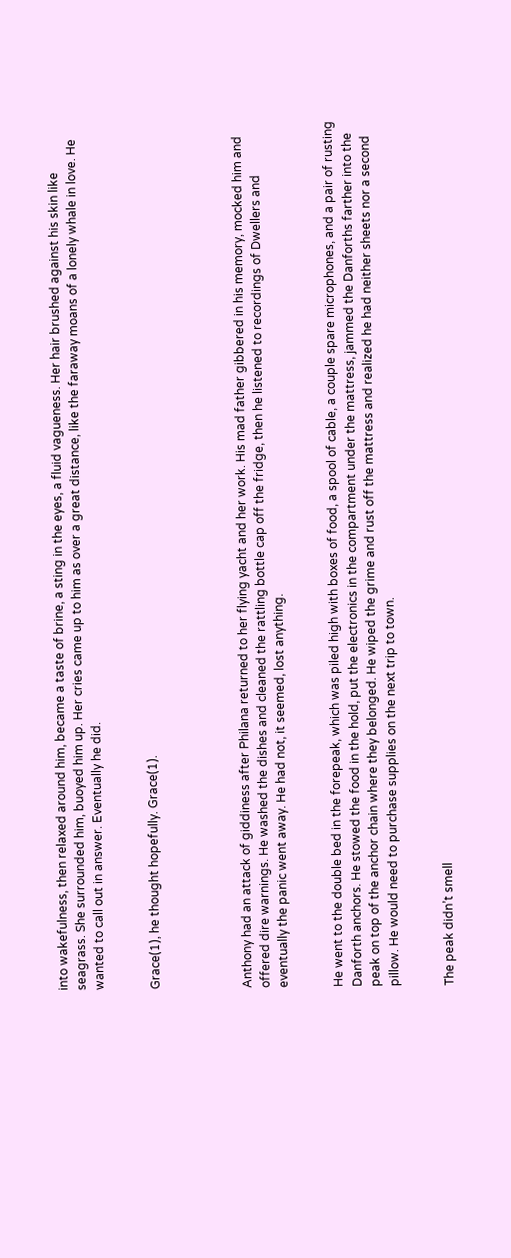into wakefulness, then relaxed around him, became a taste of brine, a sting in the eyes, a fluid vagueness. Her hair brushed against his skin like seagrass. She surrounded him, buoyed him up. Her cries came up to him as over a great distance, like the faraway moans of a lonely whale in love. He wanted to call out in answer. Eventually he did.


Grace(1), he thought hopefully. Grace(1).




Anthony had an attack of giddiness after Philana returned to her flying yacht and her work. His mad father gibbered in his memory, mocked him and offered dire warnings. He washed the dishes and cleaned the rattling bottle cap off the fridge, then he listened to recordings of Dwellers and eventually the panic went away. He had not, it seemed, lost anything.


He went to the double bed in the forepeak, which was piled high with boxes of food, a spool of cable, a couple spare microphones, and a pair of rusting Danforth anchors. He stowed the food in the hold, put the electronics in the compartment under the mattress, jammed the Danforths farther into the peak on top of the anchor chain where they belonged. He wiped the grime and rust off the mattress and realized he had neither sheets nor a second pillow. He would need to purchase supplies on the next trip to town.


The peak didn’t smell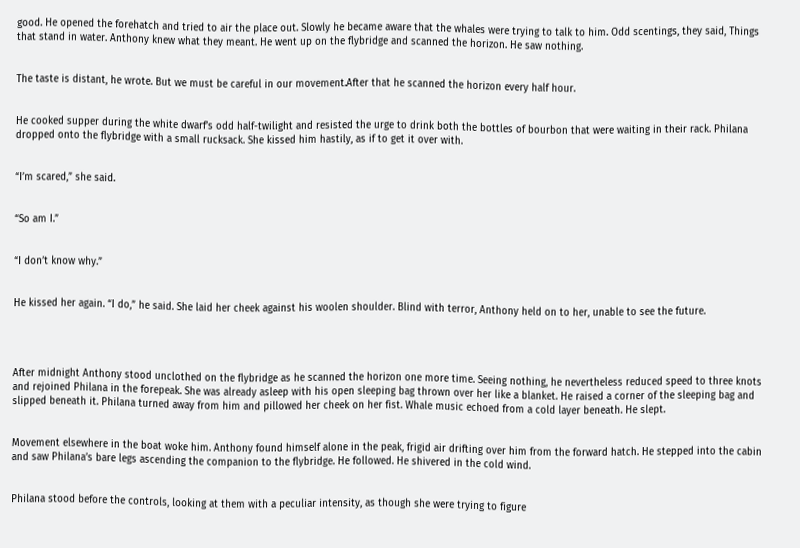good. He opened the forehatch and tried to air the place out. Slowly he became aware that the whales were trying to talk to him. Odd scentings, they said, Things that stand in water. Anthony knew what they meant. He went up on the flybridge and scanned the horizon. He saw nothing.


The taste is distant, he wrote. But we must be careful in our movement.After that he scanned the horizon every half hour.


He cooked supper during the white dwarf’s odd half-twilight and resisted the urge to drink both the bottles of bourbon that were waiting in their rack. Philana dropped onto the flybridge with a small rucksack. She kissed him hastily, as if to get it over with.


“I’m scared,” she said.


“So am I.”


“I don’t know why.”


He kissed her again. “I do,” he said. She laid her cheek against his woolen shoulder. Blind with terror, Anthony held on to her, unable to see the future.




After midnight Anthony stood unclothed on the flybridge as he scanned the horizon one more time. Seeing nothing, he nevertheless reduced speed to three knots and rejoined Philana in the forepeak. She was already asleep with his open sleeping bag thrown over her like a blanket. He raised a corner of the sleeping bag and slipped beneath it. Philana turned away from him and pillowed her cheek on her fist. Whale music echoed from a cold layer beneath. He slept.


Movement elsewhere in the boat woke him. Anthony found himself alone in the peak, frigid air drifting over him from the forward hatch. He stepped into the cabin and saw Philana’s bare legs ascending the companion to the flybridge. He followed. He shivered in the cold wind.


Philana stood before the controls, looking at them with a peculiar intensity, as though she were trying to figure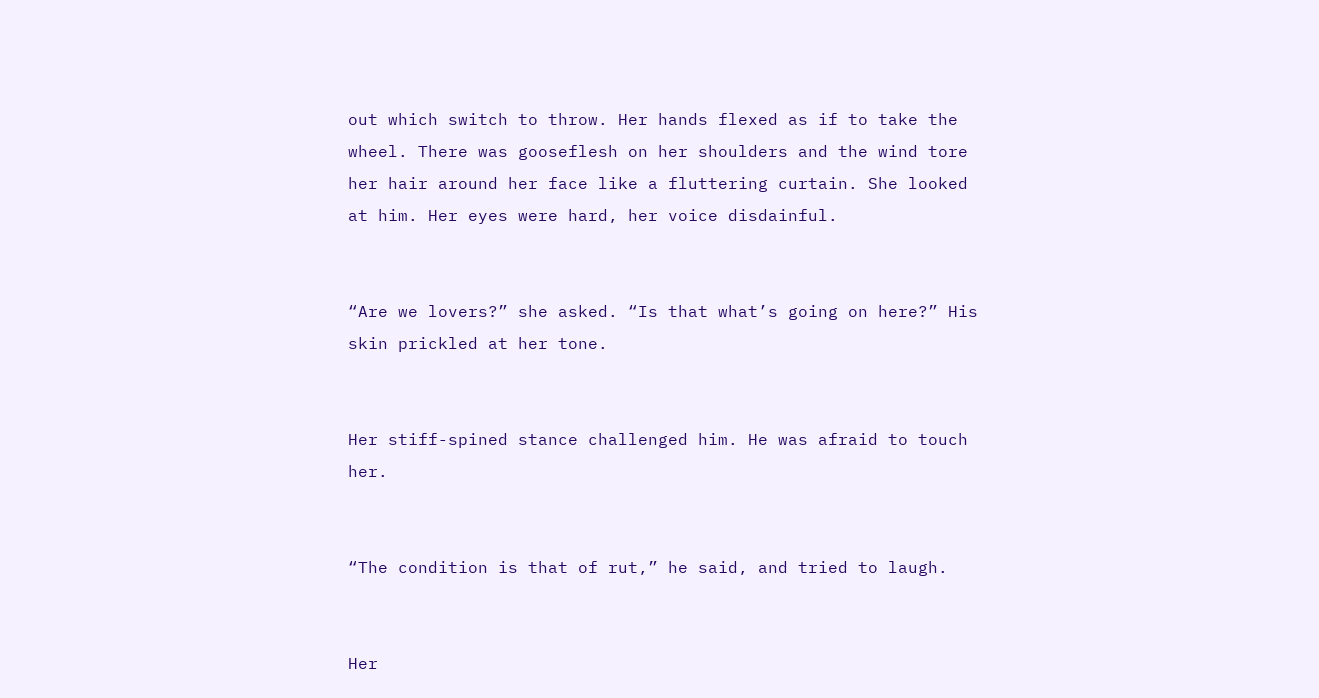out which switch to throw. Her hands flexed as if to take the wheel. There was gooseflesh on her shoulders and the wind tore her hair around her face like a fluttering curtain. She looked at him. Her eyes were hard, her voice disdainful.


“Are we lovers?” she asked. “Is that what’s going on here?” His skin prickled at her tone.


Her stiff-spined stance challenged him. He was afraid to touch her.


“The condition is that of rut,” he said, and tried to laugh.


Her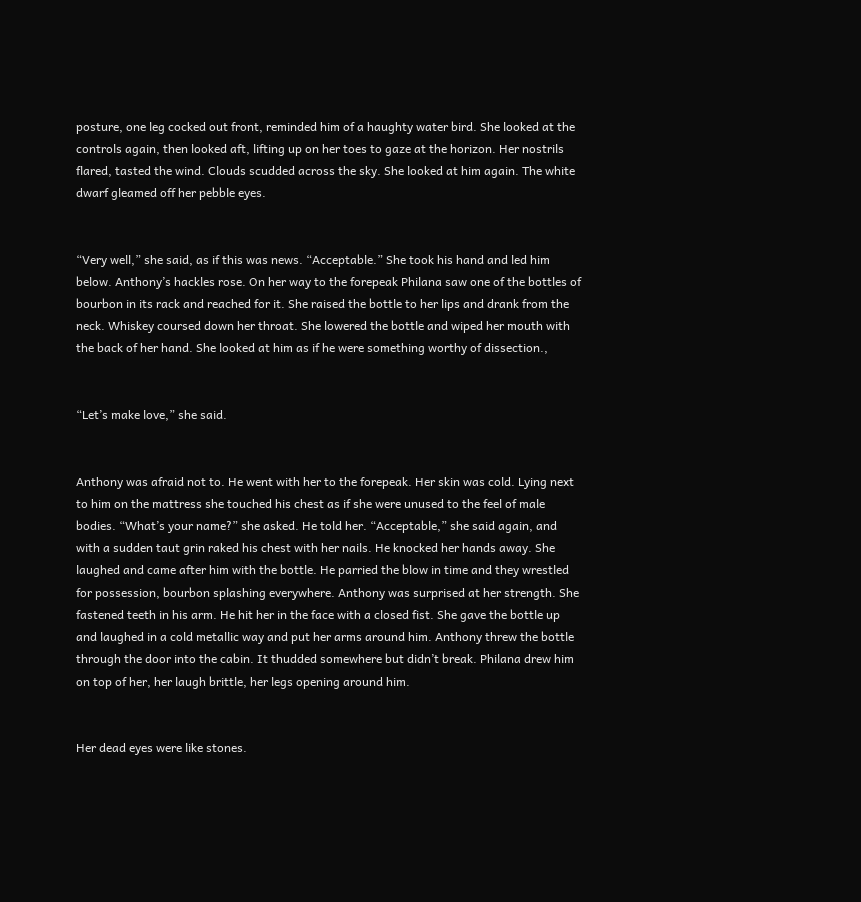posture, one leg cocked out front, reminded him of a haughty water bird. She looked at the controls again, then looked aft, lifting up on her toes to gaze at the horizon. Her nostrils flared, tasted the wind. Clouds scudded across the sky. She looked at him again. The white dwarf gleamed off her pebble eyes.


“Very well,” she said, as if this was news. “Acceptable.” She took his hand and led him below. Anthony’s hackles rose. On her way to the forepeak Philana saw one of the bottles of bourbon in its rack and reached for it. She raised the bottle to her lips and drank from the neck. Whiskey coursed down her throat. She lowered the bottle and wiped her mouth with the back of her hand. She looked at him as if he were something worthy of dissection.,


“Let’s make love,” she said.


Anthony was afraid not to. He went with her to the forepeak. Her skin was cold. Lying next to him on the mattress she touched his chest as if she were unused to the feel of male bodies. “What’s your name?” she asked. He told her. “Acceptable,” she said again, and with a sudden taut grin raked his chest with her nails. He knocked her hands away. She laughed and came after him with the bottle. He parried the blow in time and they wrestled for possession, bourbon splashing everywhere. Anthony was surprised at her strength. She fastened teeth in his arm. He hit her in the face with a closed fist. She gave the bottle up and laughed in a cold metallic way and put her arms around him. Anthony threw the bottle through the door into the cabin. It thudded somewhere but didn’t break. Philana drew him on top of her, her laugh brittle, her legs opening around him.


Her dead eyes were like stones.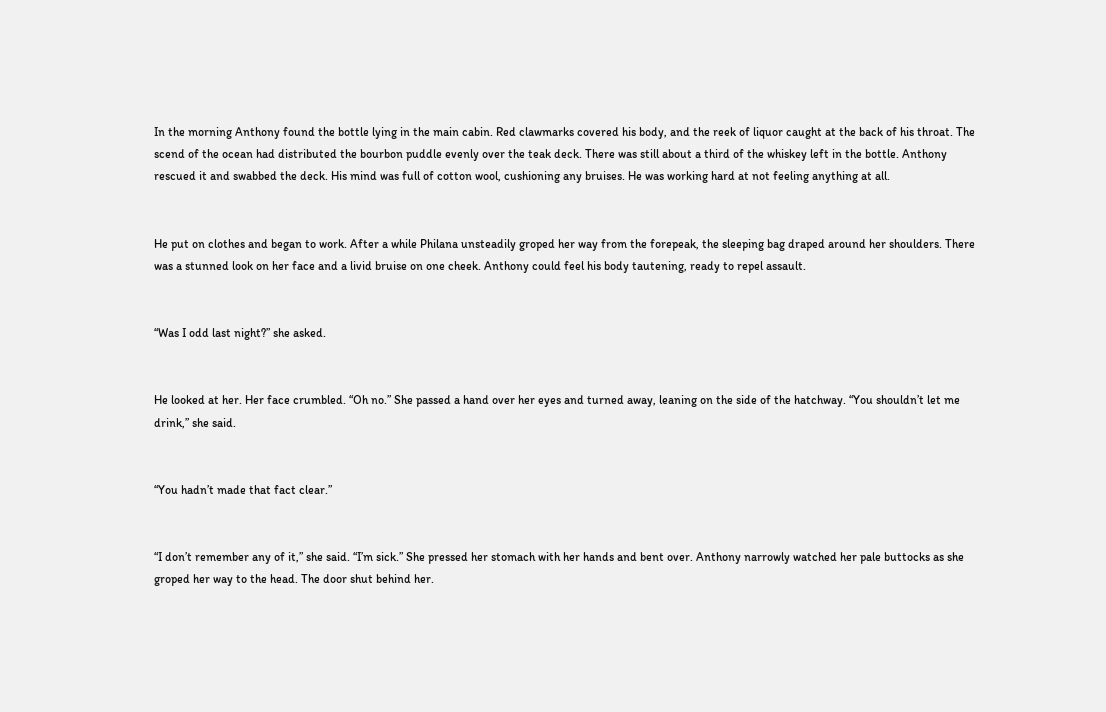In the morning Anthony found the bottle lying in the main cabin. Red clawmarks covered his body, and the reek of liquor caught at the back of his throat. The scend of the ocean had distributed the bourbon puddle evenly over the teak deck. There was still about a third of the whiskey left in the bottle. Anthony rescued it and swabbed the deck. His mind was full of cotton wool, cushioning any bruises. He was working hard at not feeling anything at all.


He put on clothes and began to work. After a while Philana unsteadily groped her way from the forepeak, the sleeping bag draped around her shoulders. There was a stunned look on her face and a livid bruise on one cheek. Anthony could feel his body tautening, ready to repel assault.


“Was I odd last night?” she asked.


He looked at her. Her face crumbled. “Oh no.” She passed a hand over her eyes and turned away, leaning on the side of the hatchway. “You shouldn’t let me drink,” she said.


“You hadn’t made that fact clear.”


“I don’t remember any of it,” she said. “I’m sick.” She pressed her stomach with her hands and bent over. Anthony narrowly watched her pale buttocks as she groped her way to the head. The door shut behind her.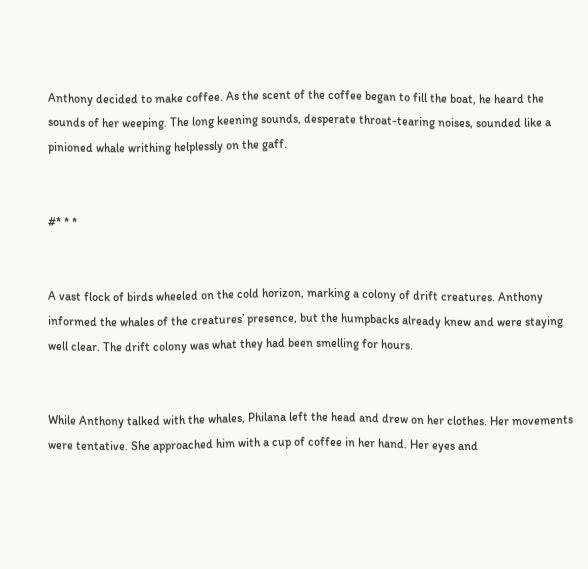Anthony decided to make coffee. As the scent of the coffee began to fill the boat, he heard the sounds of her weeping. The long keening sounds, desperate throat-tearing noises, sounded like a pinioned whale writhing helplessly on the gaff.


#* * *


A vast flock of birds wheeled on the cold horizon, marking a colony of drift creatures. Anthony informed the whales of the creatures’ presence, but the humpbacks already knew and were staying well clear. The drift colony was what they had been smelling for hours.


While Anthony talked with the whales, Philana left the head and drew on her clothes. Her movements were tentative. She approached him with a cup of coffee in her hand. Her eyes and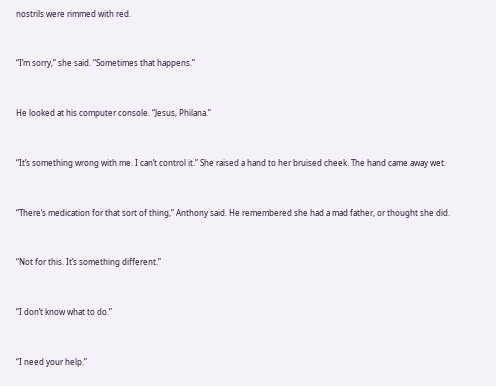nostrils were rimmed with red.


“I’m sorry,” she said. “Sometimes that happens.”


He looked at his computer console. “Jesus, Philana.”


“It’s something wrong with me. I can’t control it.” She raised a hand to her bruised cheek. The hand came away wet.


“There’s medication for that sort of thing,” Anthony said. He remembered she had a mad father, or thought she did.


“Not for this. It’s something different.”


“I don’t know what to do.”


“I need your help.”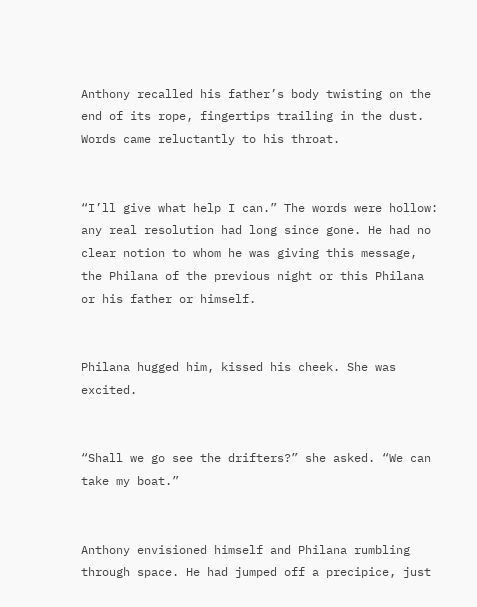Anthony recalled his father’s body twisting on the end of its rope, fingertips trailing in the dust. Words came reluctantly to his throat.


“I’ll give what help I can.” The words were hollow: any real resolution had long since gone. He had no clear notion to whom he was giving this message, the Philana of the previous night or this Philana or his father or himself.


Philana hugged him, kissed his cheek. She was excited.


“Shall we go see the drifters?” she asked. “We can take my boat.”


Anthony envisioned himself and Philana rumbling through space. He had jumped off a precipice, just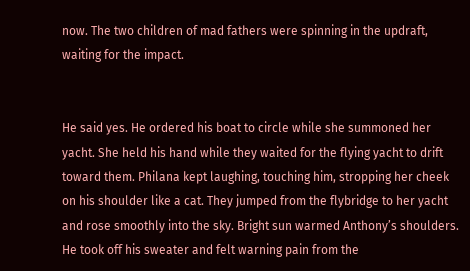now. The two children of mad fathers were spinning in the updraft, waiting for the impact.


He said yes. He ordered his boat to circle while she summoned her yacht. She held his hand while they waited for the flying yacht to drift toward them. Philana kept laughing, touching him, stropping her cheek on his shoulder like a cat. They jumped from the flybridge to her yacht and rose smoothly into the sky. Bright sun warmed Anthony’s shoulders. He took off his sweater and felt warning pain from the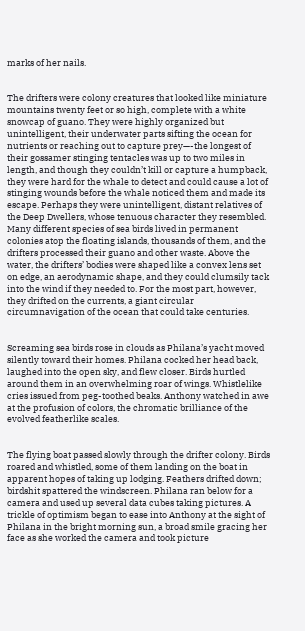marks of her nails.


The drifters were colony creatures that looked like miniature mountains twenty feet or so high, complete with a white snowcap of guano. They were highly organized but unintelligent, their underwater parts sifting the ocean for nutrients or reaching out to capture prey—-the longest of their gossamer stinging tentacles was up to two miles in length, and though they couldn’t kill or capture a humpback, they were hard for the whale to detect and could cause a lot of stinging wounds before the whale noticed them and made its escape. Perhaps they were unintelligent, distant relatives of the Deep Dwellers, whose tenuous character they resembled. Many different species of sea birds lived in permanent colonies atop the floating islands, thousands of them, and the drifters processed their guano and other waste. Above the water, the drifters’ bodies were shaped like a convex lens set on edge, an aerodynamic shape, and they could clumsily tack into the wind if they needed to. For the most part, however, they drifted on the currents, a giant circular circumnavigation of the ocean that could take centuries.


Screaming sea birds rose in clouds as Philana’s yacht moved silently toward their homes. Philana cocked her head back, laughed into the open sky, and flew closer. Birds hurtled around them in an overwhelming roar of wings. Whistlelike cries issued from peg-toothed beaks. Anthony watched in awe at the profusion of colors, the chromatic brilliance of the evolved featherlike scales.


The flying boat passed slowly through the drifter colony. Birds roared and whistled, some of them landing on the boat in apparent hopes of taking up lodging. Feathers drifted down; birdshit spattered the windscreen. Philana ran below for a camera and used up several data cubes taking pictures. A trickle of optimism began to ease into Anthony at the sight of Philana in the bright morning sun, a broad smile gracing her face as she worked the camera and took picture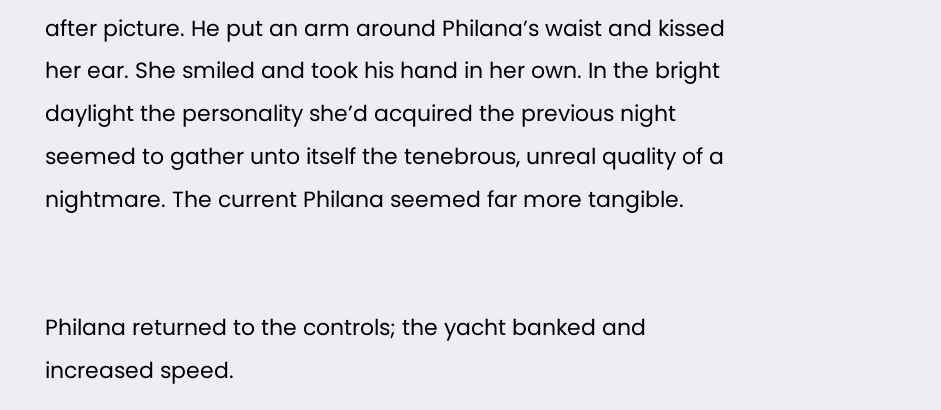after picture. He put an arm around Philana’s waist and kissed her ear. She smiled and took his hand in her own. In the bright daylight the personality she’d acquired the previous night seemed to gather unto itself the tenebrous, unreal quality of a nightmare. The current Philana seemed far more tangible.


Philana returned to the controls; the yacht banked and increased speed.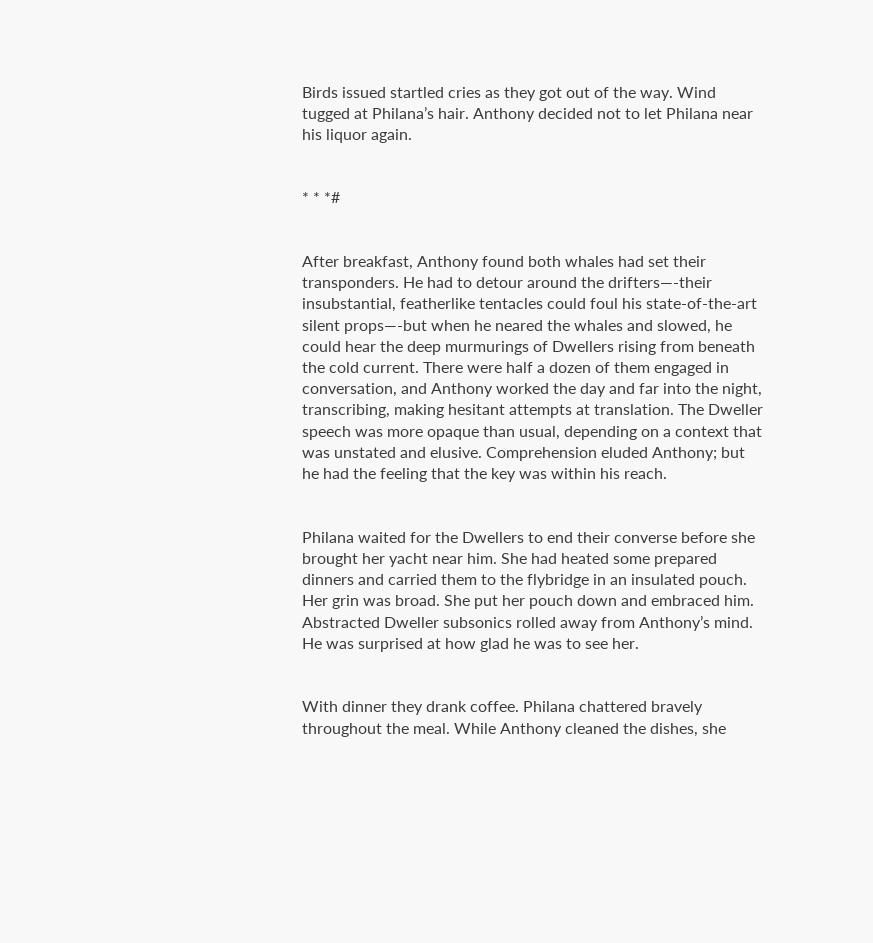Birds issued startled cries as they got out of the way. Wind tugged at Philana’s hair. Anthony decided not to let Philana near his liquor again.


* * *#


After breakfast, Anthony found both whales had set their transponders. He had to detour around the drifters—-their insubstantial, featherlike tentacles could foul his state-of-the-art silent props—-but when he neared the whales and slowed, he could hear the deep murmurings of Dwellers rising from beneath the cold current. There were half a dozen of them engaged in conversation, and Anthony worked the day and far into the night, transcribing, making hesitant attempts at translation. The Dweller speech was more opaque than usual, depending on a context that was unstated and elusive. Comprehension eluded Anthony; but he had the feeling that the key was within his reach.


Philana waited for the Dwellers to end their converse before she brought her yacht near him. She had heated some prepared dinners and carried them to the flybridge in an insulated pouch. Her grin was broad. She put her pouch down and embraced him. Abstracted Dweller subsonics rolled away from Anthony’s mind. He was surprised at how glad he was to see her.


With dinner they drank coffee. Philana chattered bravely throughout the meal. While Anthony cleaned the dishes, she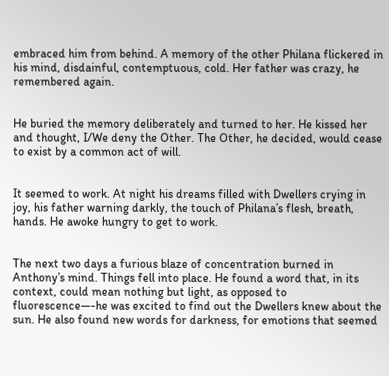embraced him from behind. A memory of the other Philana flickered in his mind, disdainful, contemptuous, cold. Her father was crazy, he remembered again.


He buried the memory deliberately and turned to her. He kissed her and thought, I/We deny the Other. The Other, he decided, would cease to exist by a common act of will.


It seemed to work. At night his dreams filled with Dwellers crying in joy, his father warning darkly, the touch of Philana’s flesh, breath, hands. He awoke hungry to get to work.


The next two days a furious blaze of concentration burned in Anthony’s mind. Things fell into place. He found a word that, in its context, could mean nothing but light, as opposed to fluorescence—-he was excited to find out the Dwellers knew about the sun. He also found new words for darkness, for emotions that seemed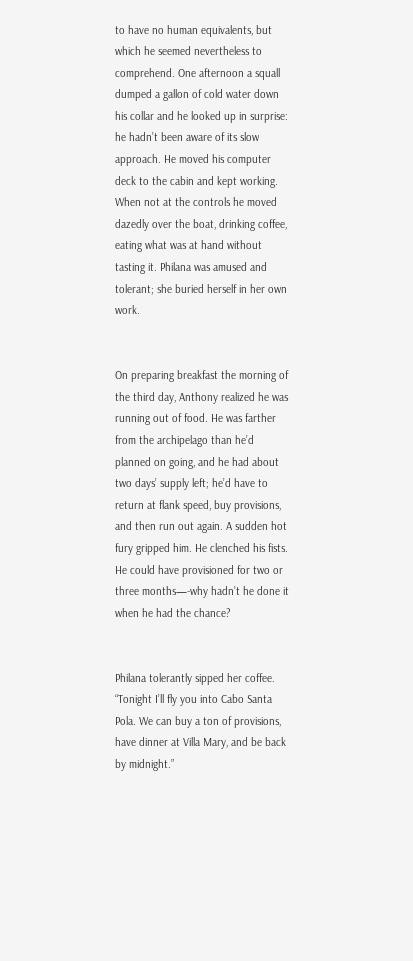to have no human equivalents, but which he seemed nevertheless to comprehend. One afternoon a squall dumped a gallon of cold water down his collar and he looked up in surprise: he hadn’t been aware of its slow approach. He moved his computer deck to the cabin and kept working. When not at the controls he moved dazedly over the boat, drinking coffee, eating what was at hand without tasting it. Philana was amused and tolerant; she buried herself in her own work.


On preparing breakfast the morning of the third day, Anthony realized he was running out of food. He was farther from the archipelago than he’d planned on going, and he had about two days’ supply left; he’d have to return at flank speed, buy provisions, and then run out again. A sudden hot fury gripped him. He clenched his fists. He could have provisioned for two or three months—-why hadn’t he done it when he had the chance?


Philana tolerantly sipped her coffee. “Tonight I’ll fly you into Cabo Santa Pola. We can buy a ton of provisions, have dinner at Villa Mary, and be back by midnight.”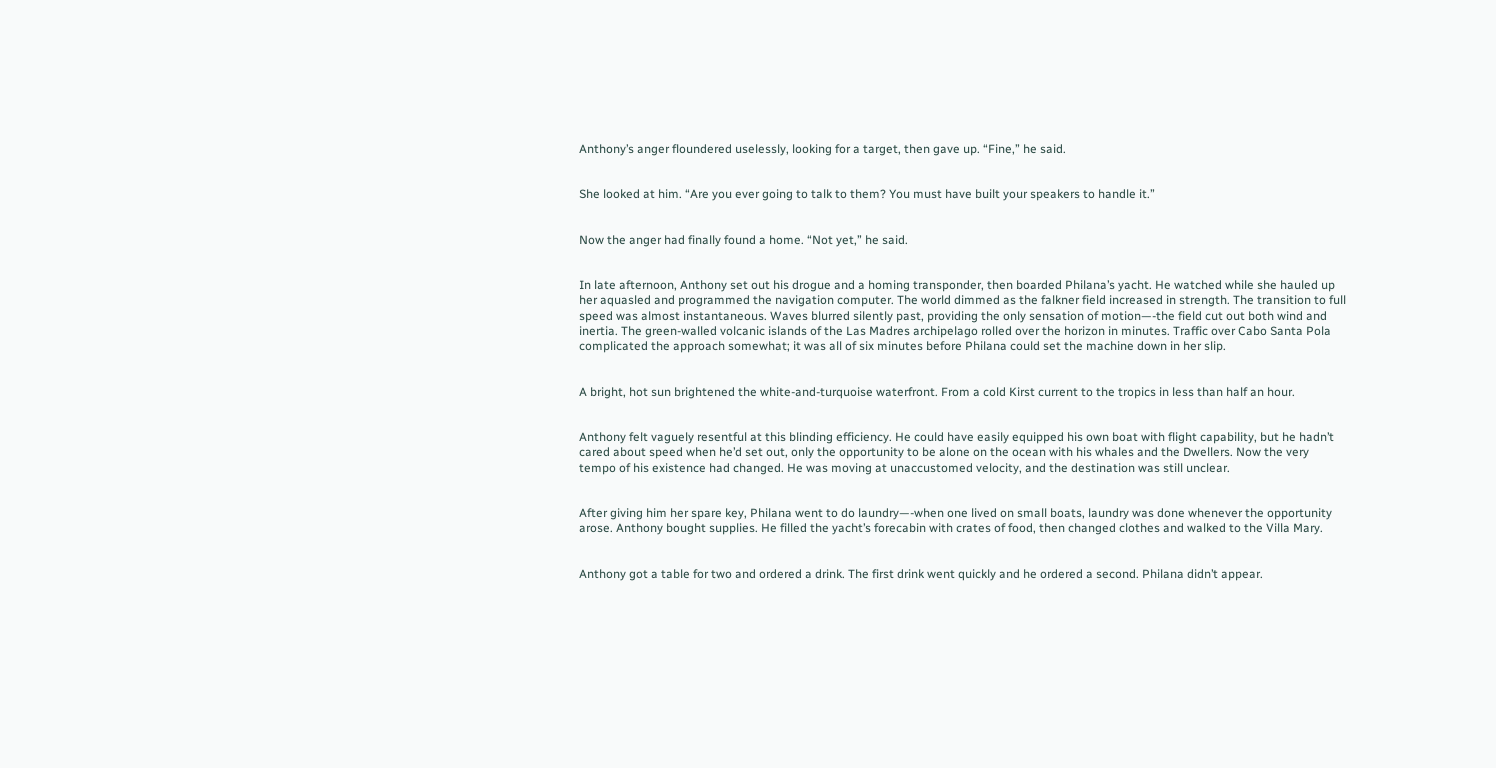Anthony’s anger floundered uselessly, looking for a target, then gave up. “Fine,” he said.


She looked at him. “Are you ever going to talk to them? You must have built your speakers to handle it.”


Now the anger had finally found a home. “Not yet,” he said.


In late afternoon, Anthony set out his drogue and a homing transponder, then boarded Philana’s yacht. He watched while she hauled up her aquasled and programmed the navigation computer. The world dimmed as the falkner field increased in strength. The transition to full speed was almost instantaneous. Waves blurred silently past, providing the only sensation of motion—-the field cut out both wind and inertia. The green-walled volcanic islands of the Las Madres archipelago rolled over the horizon in minutes. Traffic over Cabo Santa Pola complicated the approach somewhat; it was all of six minutes before Philana could set the machine down in her slip.


A bright, hot sun brightened the white-and-turquoise waterfront. From a cold Kirst current to the tropics in less than half an hour.


Anthony felt vaguely resentful at this blinding efficiency. He could have easily equipped his own boat with flight capability, but he hadn’t cared about speed when he’d set out, only the opportunity to be alone on the ocean with his whales and the Dwellers. Now the very tempo of his existence had changed. He was moving at unaccustomed velocity, and the destination was still unclear.


After giving him her spare key, Philana went to do laundry—-when one lived on small boats, laundry was done whenever the opportunity arose. Anthony bought supplies. He filled the yacht’s forecabin with crates of food, then changed clothes and walked to the Villa Mary.


Anthony got a table for two and ordered a drink. The first drink went quickly and he ordered a second. Philana didn’t appear.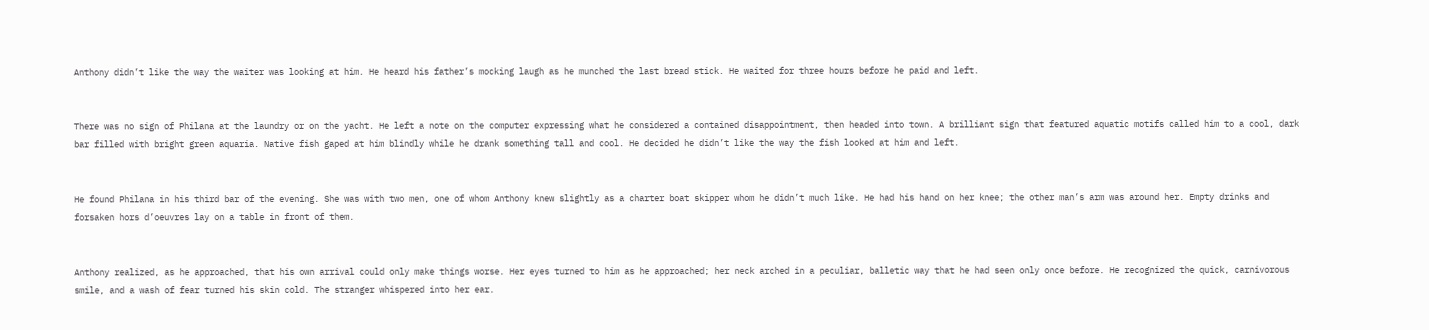Anthony didn’t like the way the waiter was looking at him. He heard his father’s mocking laugh as he munched the last bread stick. He waited for three hours before he paid and left.


There was no sign of Philana at the laundry or on the yacht. He left a note on the computer expressing what he considered a contained disappointment, then headed into town. A brilliant sign that featured aquatic motifs called him to a cool, dark bar filled with bright green aquaria. Native fish gaped at him blindly while he drank something tall and cool. He decided he didn’t like the way the fish looked at him and left.


He found Philana in his third bar of the evening. She was with two men, one of whom Anthony knew slightly as a charter boat skipper whom he didn’t much like. He had his hand on her knee; the other man’s arm was around her. Empty drinks and forsaken hors d’oeuvres lay on a table in front of them.


Anthony realized, as he approached, that his own arrival could only make things worse. Her eyes turned to him as he approached; her neck arched in a peculiar, balletic way that he had seen only once before. He recognized the quick, carnivorous smile, and a wash of fear turned his skin cold. The stranger whispered into her ear.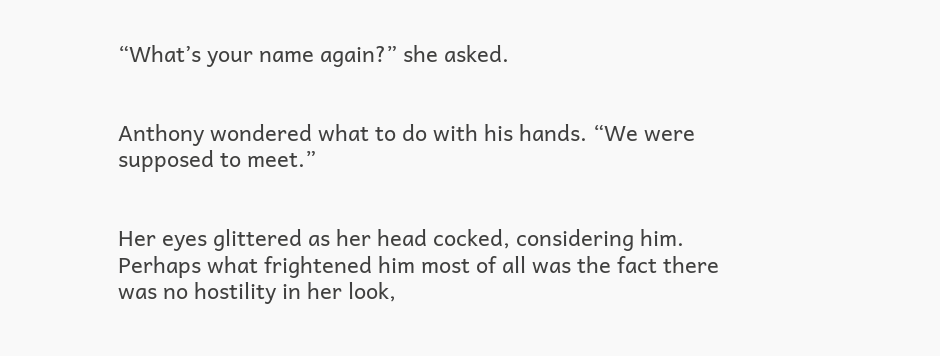“What’s your name again?” she asked.


Anthony wondered what to do with his hands. “We were supposed to meet.”


Her eyes glittered as her head cocked, considering him. Perhaps what frightened him most of all was the fact there was no hostility in her look,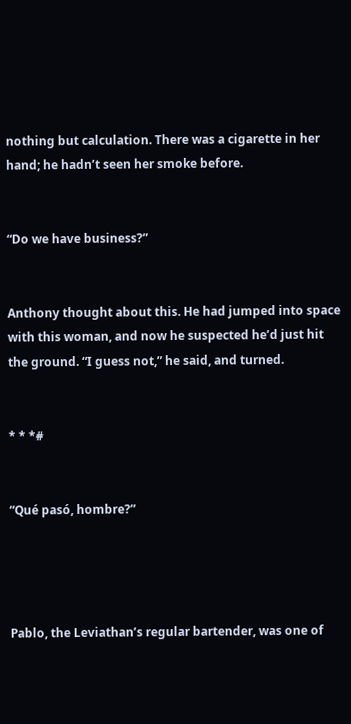nothing but calculation. There was a cigarette in her hand; he hadn’t seen her smoke before.


“Do we have business?”


Anthony thought about this. He had jumped into space with this woman, and now he suspected he’d just hit the ground. “I guess not,” he said, and turned.


* * *#


“Qué pasó, hombre?”




Pablo, the Leviathan’s regular bartender, was one of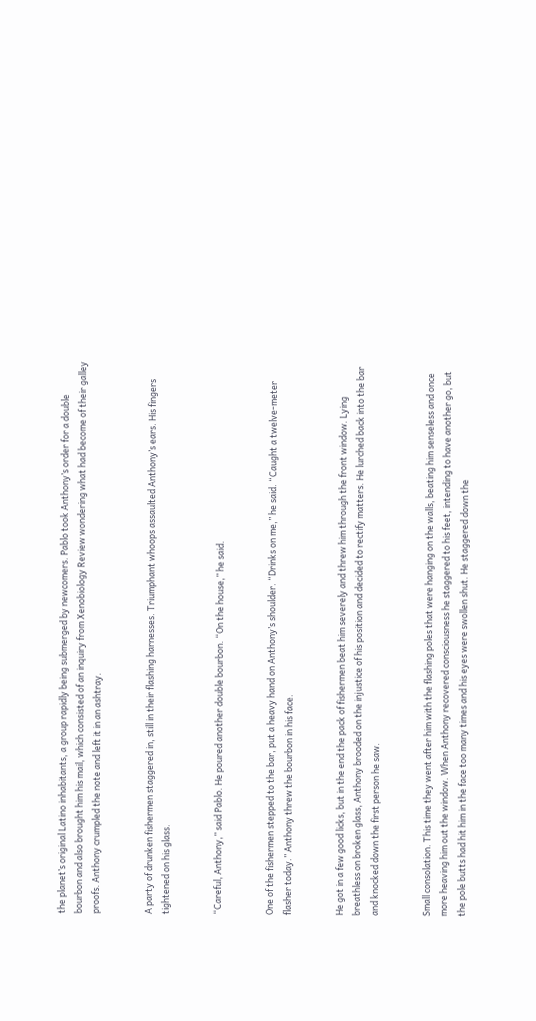the planet’s original Latino inhabitants, a group rapidly being submerged by newcomers. Pablo took Anthony’s order for a double bourbon and also brought him his mail, which consisted of an inquiry from Xenobiology Review wondering what had become of their galley proofs. Anthony crumpled the note and left it in an ashtray.


A party of drunken fishermen staggered in, still in their flashing harnesses. Triumphant whoops assaulted Anthony’s ears. His fingers tightened on his glass.


“Careful, Anthony,” said Pablo. He poured another double bourbon. “On the house,” he said.


One of the fishermen stepped to the bar, put a heavy hand on Anthony’s shoulder. “Drinks on me,” he said. “Caught a twelve-meter flasher today.” Anthony threw the bourbon in his face.


He got in a few good licks, but in the end the pack of fishermen beat him severely and threw him through the front window. Lying breathless on broken glass, Anthony brooded on the injustice of his position and decided to rectify matters. He lurched back into the bar and knocked down the first person he saw.


Small consolation. This time they went after him with the flashing poles that were hanging on the walls, beating him senseless and once more heaving him out the window. When Anthony recovered consciousness he staggered to his feet, intending to have another go, but the pole butts had hit him in the face too many times and his eyes were swollen shut. He staggered down the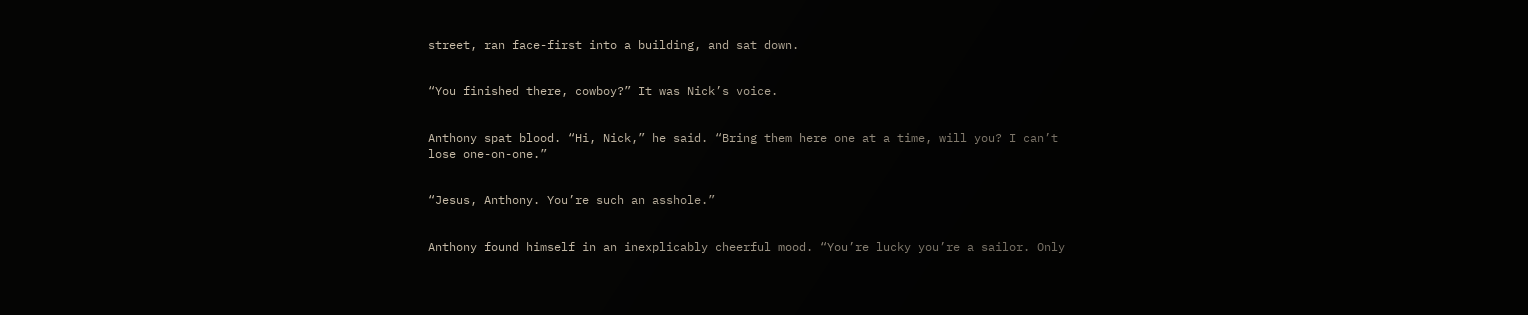street, ran face-first into a building, and sat down.


“You finished there, cowboy?” It was Nick’s voice.


Anthony spat blood. “Hi, Nick,” he said. “Bring them here one at a time, will you? I can’t lose one-on-one.”


“Jesus, Anthony. You’re such an asshole.”


Anthony found himself in an inexplicably cheerful mood. “You’re lucky you’re a sailor. Only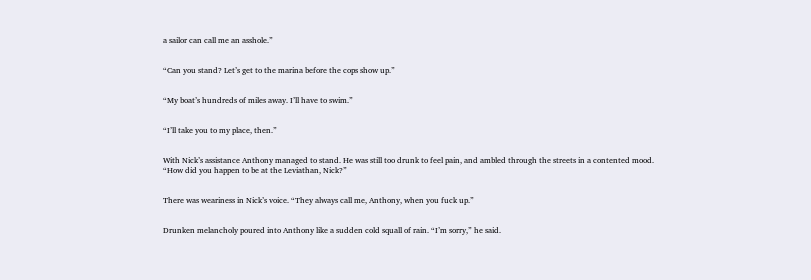a sailor can call me an asshole.”


“Can you stand? Let’s get to the marina before the cops show up.”


“My boat’s hundreds of miles away. I’ll have to swim.”


“I’ll take you to my place, then.”


With Nick’s assistance Anthony managed to stand. He was still too drunk to feel pain, and ambled through the streets in a contented mood. “How did you happen to be at the Leviathan, Nick?”


There was weariness in Nick’s voice. “They always call me, Anthony, when you fuck up.”


Drunken melancholy poured into Anthony like a sudden cold squall of rain. “I’m sorry,” he said.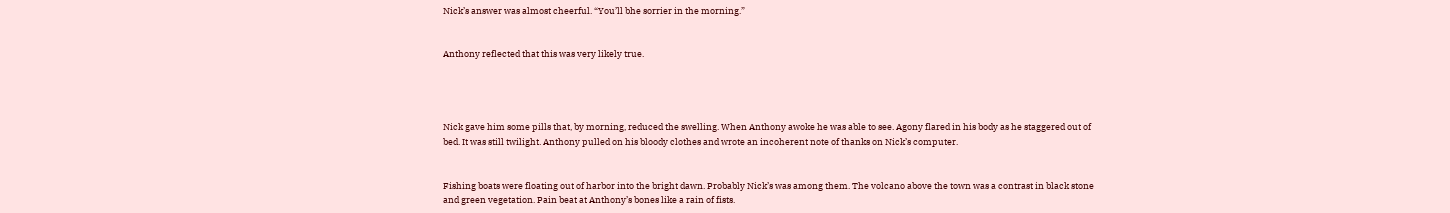Nick’s answer was almost cheerful. “You’ll bhe sorrier in the morning.”


Anthony reflected that this was very likely true.




Nick gave him some pills that, by morning, reduced the swelling. When Anthony awoke he was able to see. Agony flared in his body as he staggered out of bed. It was still twilight. Anthony pulled on his bloody clothes and wrote an incoherent note of thanks on Nick’s computer.


Fishing boats were floating out of harbor into the bright dawn. Probably Nick’s was among them. The volcano above the town was a contrast in black stone and green vegetation. Pain beat at Anthony’s bones like a rain of fists.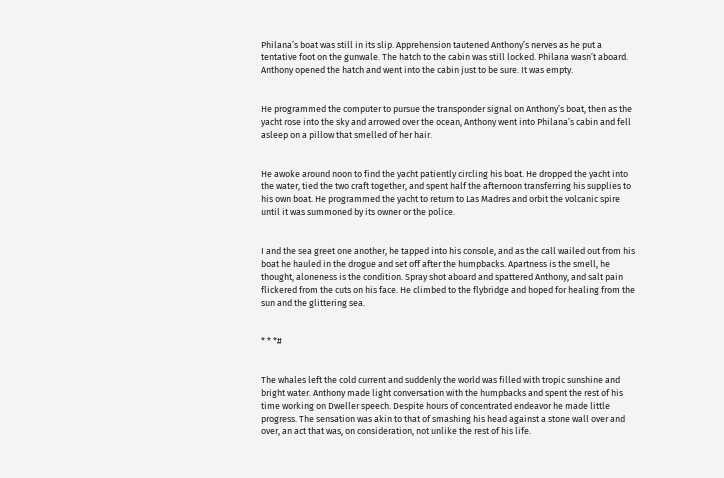Philana’s boat was still in its slip. Apprehension tautened Anthony’s nerves as he put a tentative foot on the gunwale. The hatch to the cabin was still locked. Philana wasn’t aboard. Anthony opened the hatch and went into the cabin just to be sure. It was empty.


He programmed the computer to pursue the transponder signal on Anthony’s boat, then as the yacht rose into the sky and arrowed over the ocean, Anthony went into Philana’s cabin and fell asleep on a pillow that smelled of her hair.


He awoke around noon to find the yacht patiently circling his boat. He dropped the yacht into the water, tied the two craft together, and spent half the afternoon transferring his supplies to his own boat. He programmed the yacht to return to Las Madres and orbit the volcanic spire until it was summoned by its owner or the police.


I and the sea greet one another, he tapped into his console, and as the call wailed out from his boat he hauled in the drogue and set off after the humpbacks. Apartness is the smell, he thought, aloneness is the condition. Spray shot aboard and spattered Anthony, and salt pain flickered from the cuts on his face. He climbed to the flybridge and hoped for healing from the sun and the glittering sea.


* * *#


The whales left the cold current and suddenly the world was filled with tropic sunshine and bright water. Anthony made light conversation with the humpbacks and spent the rest of his time working on Dweller speech. Despite hours of concentrated endeavor he made little progress. The sensation was akin to that of smashing his head against a stone wall over and over, an act that was, on consideration, not unlike the rest of his life.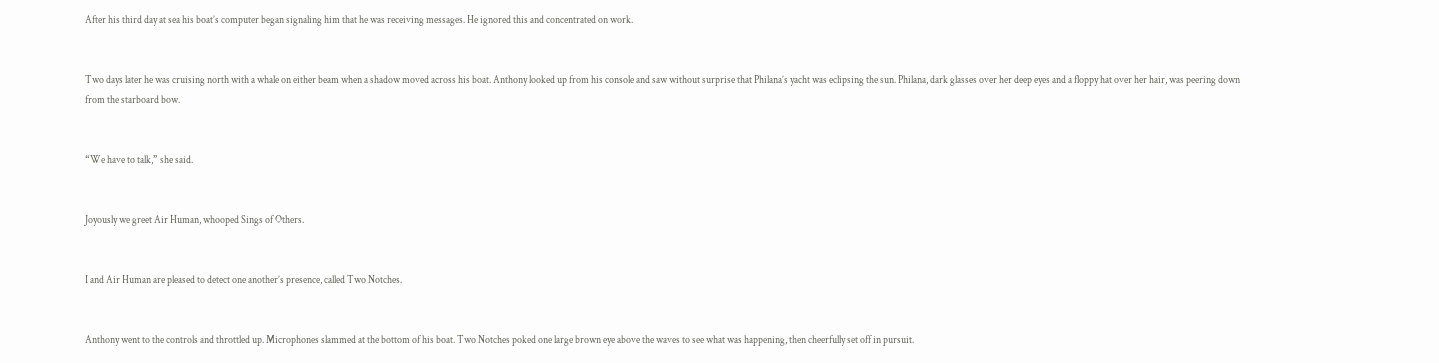After his third day at sea his boat’s computer began signaling him that he was receiving messages. He ignored this and concentrated on work.


Two days later he was cruising north with a whale on either beam when a shadow moved across his boat. Anthony looked up from his console and saw without surprise that Philana’s yacht was eclipsing the sun. Philana, dark glasses over her deep eyes and a floppy hat over her hair, was peering down from the starboard bow.


“We have to talk,” she said.


Joyously we greet Air Human, whooped Sings of Others.


I and Air Human are pleased to detect one another’s presence, called Two Notches.


Anthony went to the controls and throttled up. Microphones slammed at the bottom of his boat. Two Notches poked one large brown eye above the waves to see what was happening, then cheerfully set off in pursuit.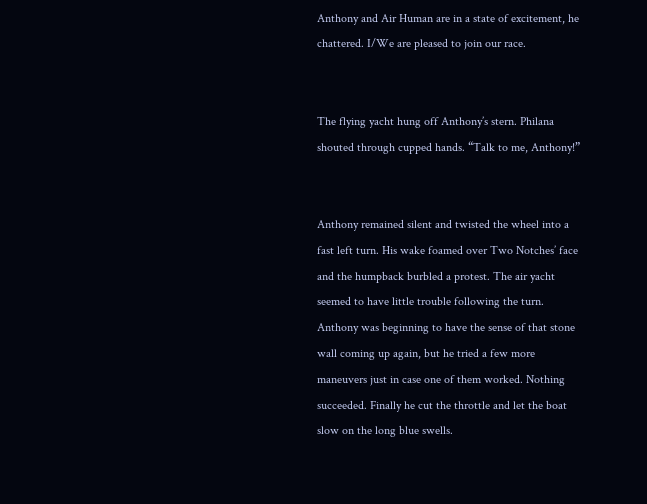Anthony and Air Human are in a state of excitement, he chattered. I/We are pleased to join our race.


The flying yacht hung off Anthony’s stern. Philana shouted through cupped hands. “Talk to me, Anthony!”


Anthony remained silent and twisted the wheel into a fast left turn. His wake foamed over Two Notches’ face and the humpback burbled a protest. The air yacht seemed to have little trouble following the turn. Anthony was beginning to have the sense of that stone wall coming up again, but he tried a few more maneuvers just in case one of them worked. Nothing succeeded. Finally he cut the throttle and let the boat slow on the long blue swells.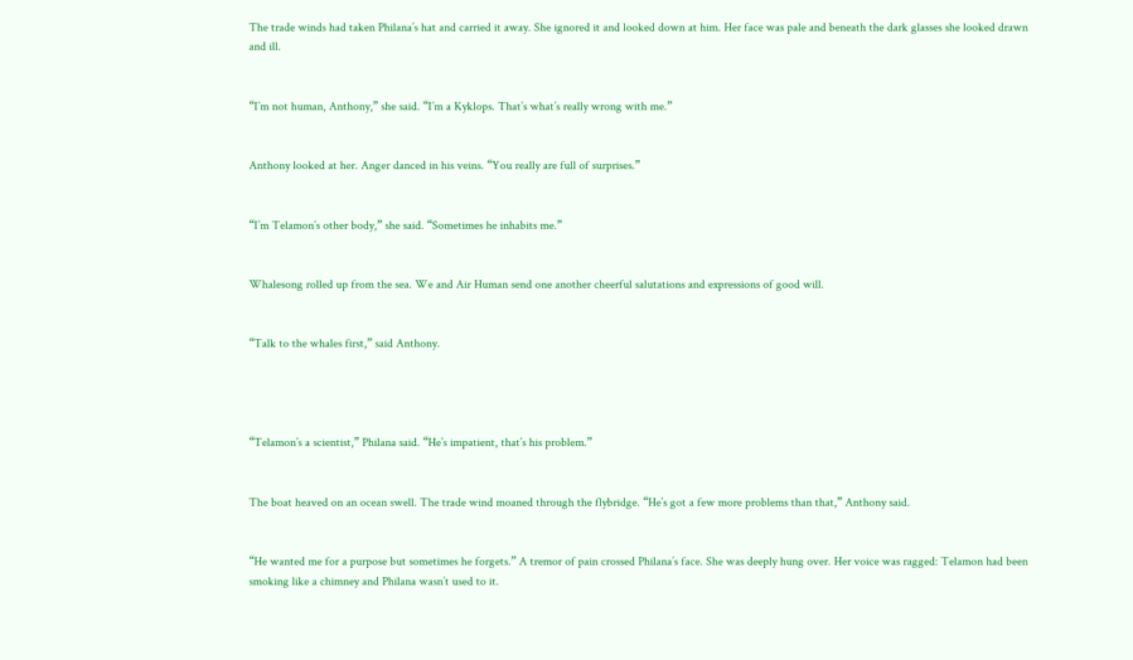The trade winds had taken Philana’s hat and carried it away. She ignored it and looked down at him. Her face was pale and beneath the dark glasses she looked drawn and ill.


“I’m not human, Anthony,” she said. “I’m a Kyklops. That’s what’s really wrong with me.”


Anthony looked at her. Anger danced in his veins. “You really are full of surprises.”


“I’m Telamon’s other body,” she said. “Sometimes he inhabits me.”


Whalesong rolled up from the sea. We and Air Human send one another cheerful salutations and expressions of good will.


“Talk to the whales first,” said Anthony.




“Telamon’s a scientist,” Philana said. “He’s impatient, that’s his problem.”


The boat heaved on an ocean swell. The trade wind moaned through the flybridge. “He’s got a few more problems than that,” Anthony said.


“He wanted me for a purpose but sometimes he forgets.” A tremor of pain crossed Philana’s face. She was deeply hung over. Her voice was ragged: Telamon had been smoking like a chimney and Philana wasn’t used to it.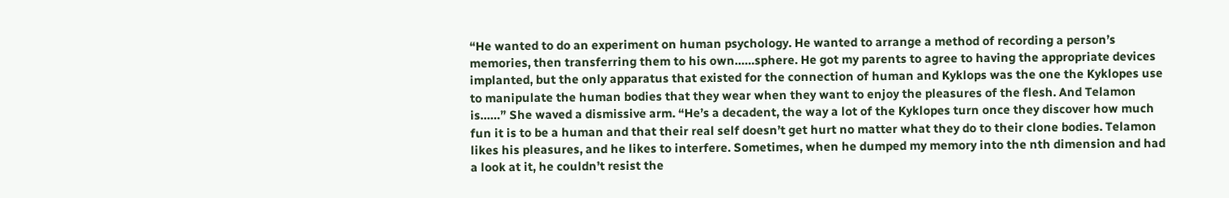“He wanted to do an experiment on human psychology. He wanted to arrange a method of recording a person’s memories, then transferring them to his own……sphere. He got my parents to agree to having the appropriate devices implanted, but the only apparatus that existed for the connection of human and Kyklops was the one the Kyklopes use to manipulate the human bodies that they wear when they want to enjoy the pleasures of the flesh. And Telamon is……” She waved a dismissive arm. “He’s a decadent, the way a lot of the Kyklopes turn once they discover how much fun it is to be a human and that their real self doesn’t get hurt no matter what they do to their clone bodies. Telamon likes his pleasures, and he likes to interfere. Sometimes, when he dumped my memory into the nth dimension and had a look at it, he couldn’t resist the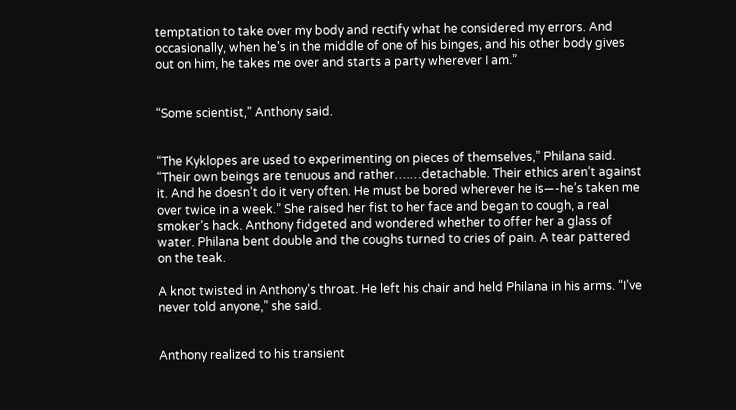temptation to take over my body and rectify what he considered my errors. And occasionally, when he’s in the middle of one of his binges, and his other body gives out on him, he takes me over and starts a party wherever I am.”


“Some scientist,” Anthony said.


“The Kyklopes are used to experimenting on pieces of themselves,” Philana said. “Their own beings are tenuous and rather….…detachable. Their ethics aren’t against it. And he doesn’t do it very often. He must be bored wherever he is—-he’s taken me over twice in a week.” She raised her fist to her face and began to cough, a real smoker’s hack. Anthony fidgeted and wondered whether to offer her a glass of water. Philana bent double and the coughs turned to cries of pain. A tear pattered on the teak.

A knot twisted in Anthony’s throat. He left his chair and held Philana in his arms. “I’ve never told anyone,” she said.


Anthony realized to his transient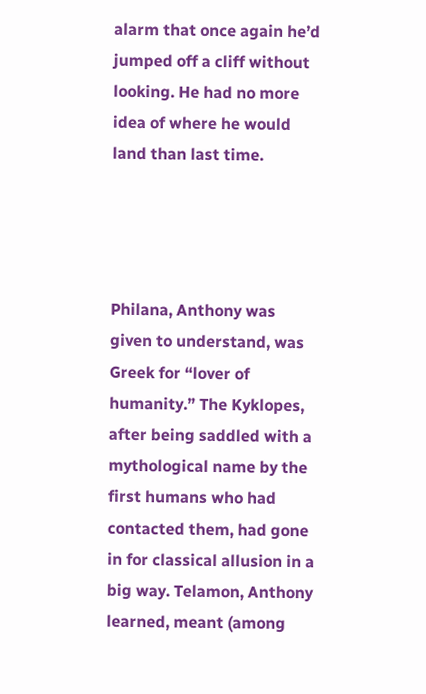alarm that once again he’d jumped off a cliff without looking. He had no more idea of where he would land than last time.




Philana, Anthony was given to understand, was Greek for “lover of humanity.” The Kyklopes, after being saddled with a mythological name by the first humans who had contacted them, had gone in for classical allusion in a big way. Telamon, Anthony learned, meant (among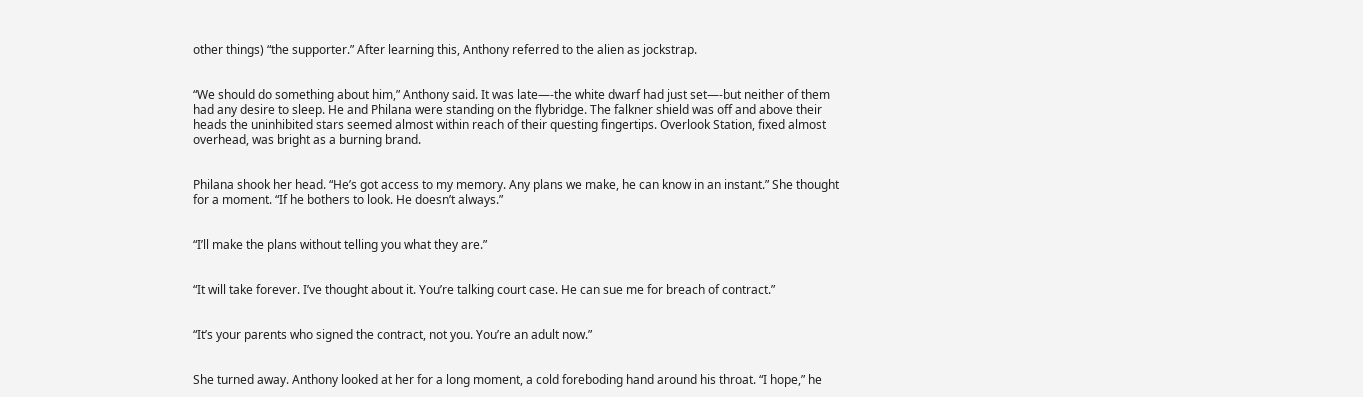other things) “the supporter.” After learning this, Anthony referred to the alien as jockstrap.


“We should do something about him,” Anthony said. It was late—-the white dwarf had just set—-but neither of them had any desire to sleep. He and Philana were standing on the flybridge. The falkner shield was off and above their heads the uninhibited stars seemed almost within reach of their questing fingertips. Overlook Station, fixed almost overhead, was bright as a burning brand.


Philana shook her head. “He’s got access to my memory. Any plans we make, he can know in an instant.” She thought for a moment. “If he bothers to look. He doesn’t always.”


“I’ll make the plans without telling you what they are.”


“It will take forever. I’ve thought about it. You’re talking court case. He can sue me for breach of contract.”


“It’s your parents who signed the contract, not you. You’re an adult now.”


She turned away. Anthony looked at her for a long moment, a cold foreboding hand around his throat. “I hope,” he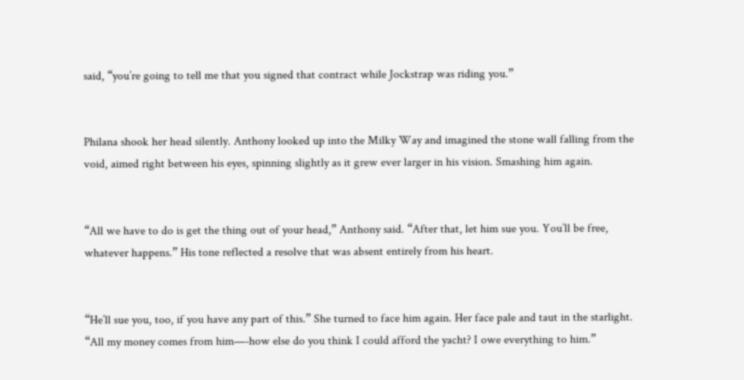said, “you’re going to tell me that you signed that contract while Jockstrap was riding you.”


Philana shook her head silently. Anthony looked up into the Milky Way and imagined the stone wall falling from the void, aimed right between his eyes, spinning slightly as it grew ever larger in his vision. Smashing him again.


“All we have to do is get the thing out of your head,” Anthony said. “After that, let him sue you. You’ll be free, whatever happens.” His tone reflected a resolve that was absent entirely from his heart.


“He’ll sue you, too, if you have any part of this.” She turned to face him again. Her face pale and taut in the starlight. “All my money comes from him—-how else do you think I could afford the yacht? I owe everything to him.”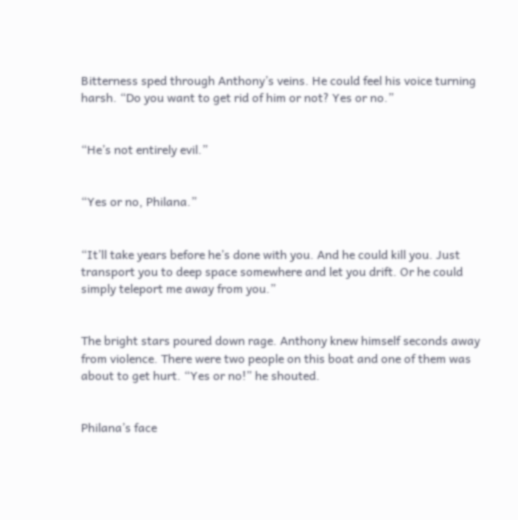Bitterness sped through Anthony’s veins. He could feel his voice turning harsh. “Do you want to get rid of him or not? Yes or no.”


“He’s not entirely evil.”


“Yes or no, Philana.”


“It’ll take years before he’s done with you. And he could kill you. Just transport you to deep space somewhere and let you drift. Or he could simply teleport me away from you.”


The bright stars poured down rage. Anthony knew himself seconds away from violence. There were two people on this boat and one of them was about to get hurt. “Yes or no!” he shouted.


Philana’s face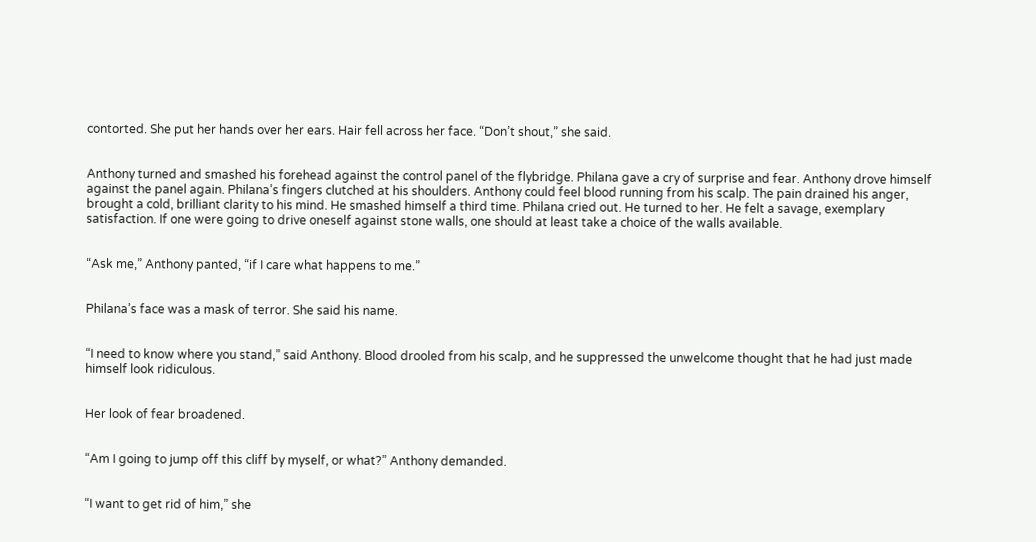contorted. She put her hands over her ears. Hair fell across her face. “Don’t shout,” she said.


Anthony turned and smashed his forehead against the control panel of the flybridge. Philana gave a cry of surprise and fear. Anthony drove himself against the panel again. Philana’s fingers clutched at his shoulders. Anthony could feel blood running from his scalp. The pain drained his anger, brought a cold, brilliant clarity to his mind. He smashed himself a third time. Philana cried out. He turned to her. He felt a savage, exemplary satisfaction. If one were going to drive oneself against stone walls, one should at least take a choice of the walls available.


“Ask me,” Anthony panted, “if I care what happens to me.”


Philana’s face was a mask of terror. She said his name.


“I need to know where you stand,” said Anthony. Blood drooled from his scalp, and he suppressed the unwelcome thought that he had just made himself look ridiculous.


Her look of fear broadened.


“Am I going to jump off this cliff by myself, or what?” Anthony demanded.


“I want to get rid of him,” she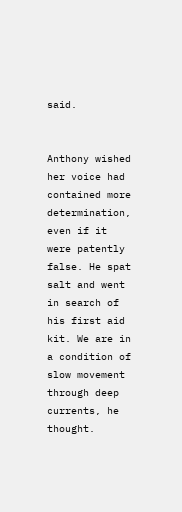said.


Anthony wished her voice had contained more determination, even if it were patently false. He spat salt and went in search of his first aid kit. We are in a condition of slow movement through deep currents, he thought.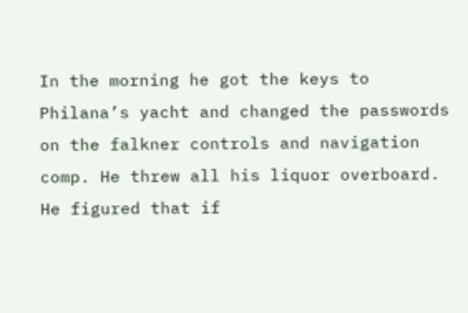In the morning he got the keys to Philana’s yacht and changed the passwords on the falkner controls and navigation comp. He threw all his liquor overboard. He figured that if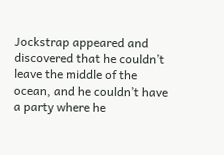Jockstrap appeared and discovered that he couldn’t leave the middle of the ocean, and he couldn’t have a party where he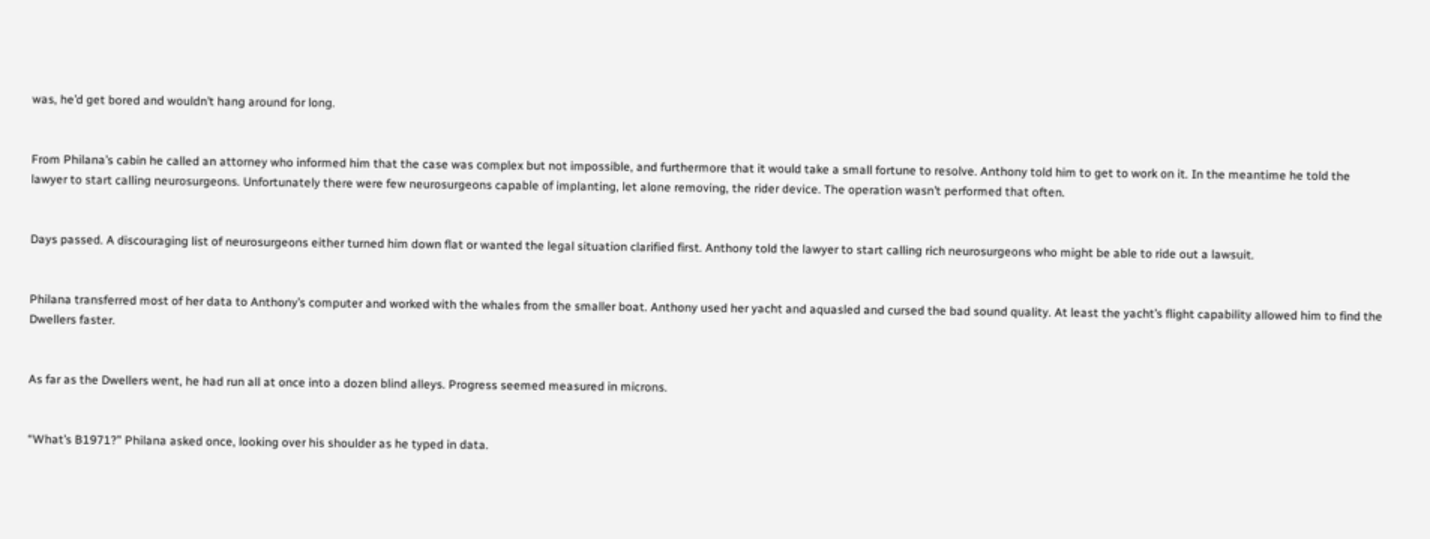was, he’d get bored and wouldn’t hang around for long.


From Philana’s cabin he called an attorney who informed him that the case was complex but not impossible, and furthermore that it would take a small fortune to resolve. Anthony told him to get to work on it. In the meantime he told the lawyer to start calling neurosurgeons. Unfortunately there were few neurosurgeons capable of implanting, let alone removing, the rider device. The operation wasn’t performed that often.


Days passed. A discouraging list of neurosurgeons either turned him down flat or wanted the legal situation clarified first. Anthony told the lawyer to start calling rich neurosurgeons who might be able to ride out a lawsuit.


Philana transferred most of her data to Anthony’s computer and worked with the whales from the smaller boat. Anthony used her yacht and aquasled and cursed the bad sound quality. At least the yacht’s flight capability allowed him to find the Dwellers faster.


As far as the Dwellers went, he had run all at once into a dozen blind alleys. Progress seemed measured in microns.


“What’s B1971?” Philana asked once, looking over his shoulder as he typed in data.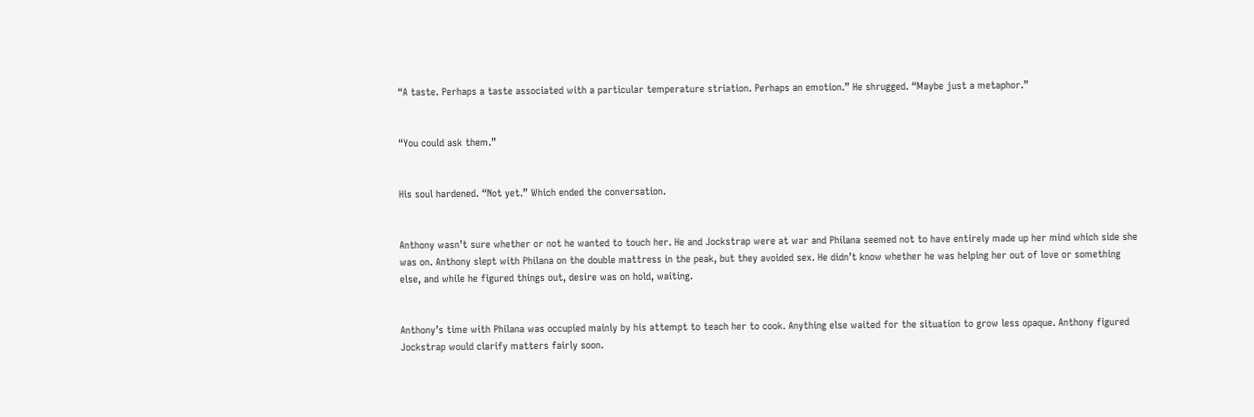“A taste. Perhaps a taste associated with a particular temperature striation. Perhaps an emotion.” He shrugged. “Maybe just a metaphor.”


“You could ask them.”


His soul hardened. “Not yet.” Which ended the conversation.


Anthony wasn’t sure whether or not he wanted to touch her. He and Jockstrap were at war and Philana seemed not to have entirely made up her mind which side she was on. Anthony slept with Philana on the double mattress in the peak, but they avoided sex. He didn’t know whether he was helping her out of love or something else, and while he figured things out, desire was on hold, waiting.


Anthony’s time with Philana was occupied mainly by his attempt to teach her to cook. Anything else waited for the situation to grow less opaque. Anthony figured Jockstrap would clarify matters fairly soon.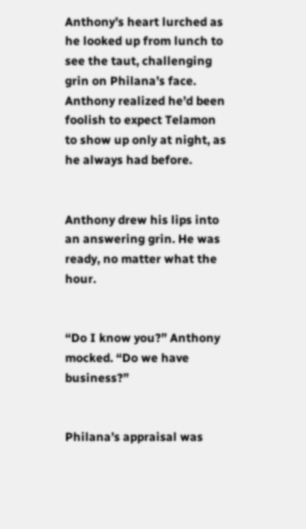Anthony’s heart lurched as he looked up from lunch to see the taut, challenging grin on Philana’s face. Anthony realized he’d been foolish to expect Telamon to show up only at night, as he always had before.


Anthony drew his lips into an answering grin. He was ready, no matter what the hour.


“Do I know you?” Anthony mocked. “Do we have business?”


Philana’s appraisal was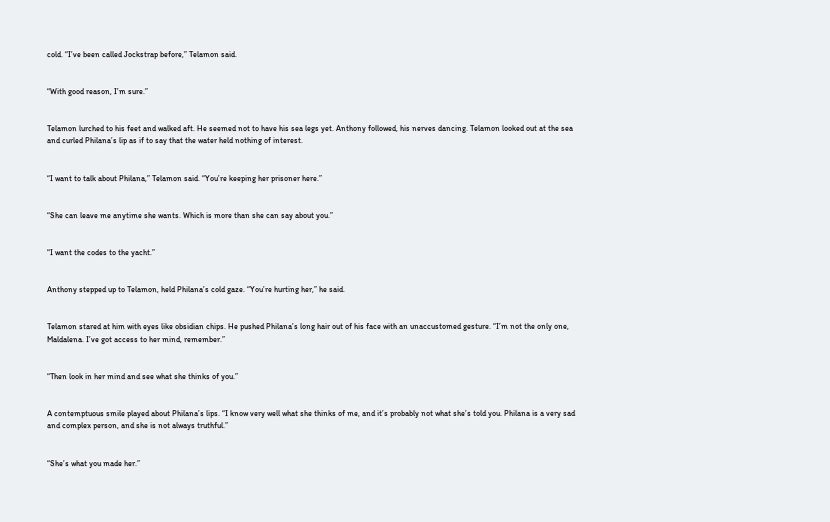cold. “I’ve been called Jockstrap before,” Telamon said.


“With good reason, I’m sure.”


Telamon lurched to his feet and walked aft. He seemed not to have his sea legs yet. Anthony followed, his nerves dancing. Telamon looked out at the sea and curled Philana’s lip as if to say that the water held nothing of interest.


“I want to talk about Philana,” Telamon said. “You’re keeping her prisoner here.”


“She can leave me anytime she wants. Which is more than she can say about you.”


“I want the codes to the yacht.”


Anthony stepped up to Telamon, held Philana’s cold gaze. “You’re hurting her,” he said.


Telamon stared at him with eyes like obsidian chips. He pushed Philana’s long hair out of his face with an unaccustomed gesture. “I’m not the only one, Maldalena. I’ve got access to her mind, remember.”


“Then look in her mind and see what she thinks of you.”


A contemptuous smile played about Philana’s lips. “I know very well what she thinks of me, and it’s probably not what she’s told you. Philana is a very sad and complex person, and she is not always truthful.”


“She’s what you made her.”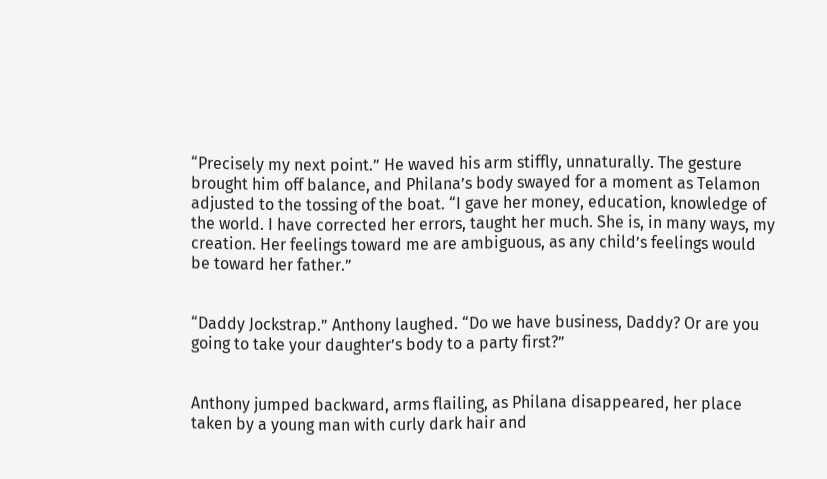“Precisely my next point.” He waved his arm stiffly, unnaturally. The gesture brought him off balance, and Philana’s body swayed for a moment as Telamon adjusted to the tossing of the boat. “I gave her money, education, knowledge of the world. I have corrected her errors, taught her much. She is, in many ways, my creation. Her feelings toward me are ambiguous, as any child’s feelings would be toward her father.”


“Daddy Jockstrap.” Anthony laughed. “Do we have business, Daddy? Or are you going to take your daughter’s body to a party first?”


Anthony jumped backward, arms flailing, as Philana disappeared, her place taken by a young man with curly dark hair and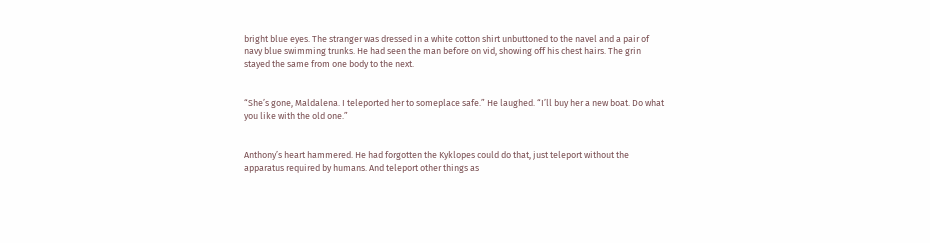bright blue eyes. The stranger was dressed in a white cotton shirt unbuttoned to the navel and a pair of navy blue swimming trunks. He had seen the man before on vid, showing off his chest hairs. The grin stayed the same from one body to the next.


“She’s gone, Maldalena. I teleported her to someplace safe.” He laughed. “I’ll buy her a new boat. Do what you like with the old one.”


Anthony’s heart hammered. He had forgotten the Kyklopes could do that, just teleport without the apparatus required by humans. And teleport other things as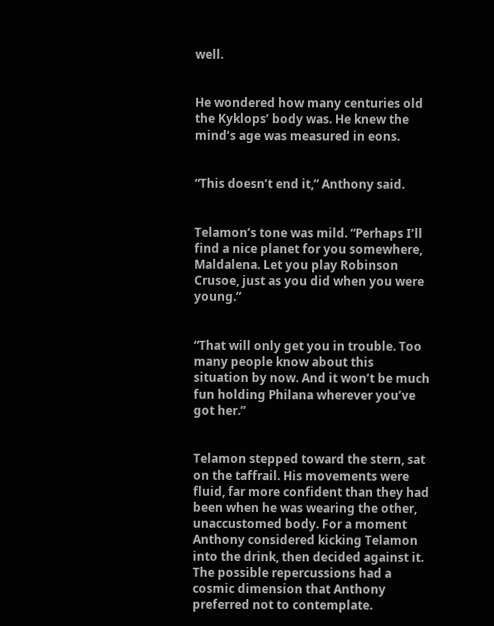well.


He wondered how many centuries old the Kyklops’ body was. He knew the mind’s age was measured in eons.


“This doesn’t end it,” Anthony said.


Telamon’s tone was mild. “Perhaps I’ll find a nice planet for you somewhere, Maldalena. Let you play Robinson Crusoe, just as you did when you were young.”


“That will only get you in trouble. Too many people know about this situation by now. And it won’t be much fun holding Philana wherever you’ve got her.”


Telamon stepped toward the stern, sat on the taffrail. His movements were fluid, far more confident than they had been when he was wearing the other, unaccustomed body. For a moment Anthony considered kicking Telamon into the drink, then decided against it. The possible repercussions had a cosmic dimension that Anthony preferred not to contemplate.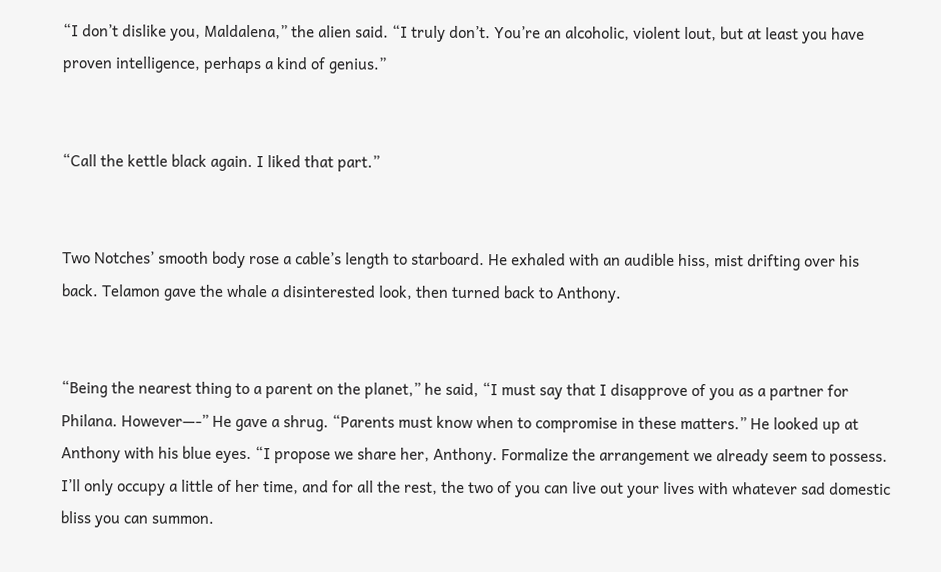“I don’t dislike you, Maldalena,” the alien said. “I truly don’t. You’re an alcoholic, violent lout, but at least you have proven intelligence, perhaps a kind of genius.”


“Call the kettle black again. I liked that part.”


Two Notches’ smooth body rose a cable’s length to starboard. He exhaled with an audible hiss, mist drifting over his back. Telamon gave the whale a disinterested look, then turned back to Anthony.


“Being the nearest thing to a parent on the planet,” he said, “I must say that I disapprove of you as a partner for Philana. However—-” He gave a shrug. “Parents must know when to compromise in these matters.” He looked up at Anthony with his blue eyes. “I propose we share her, Anthony. Formalize the arrangement we already seem to possess. I’ll only occupy a little of her time, and for all the rest, the two of you can live out your lives with whatever sad domestic bliss you can summon.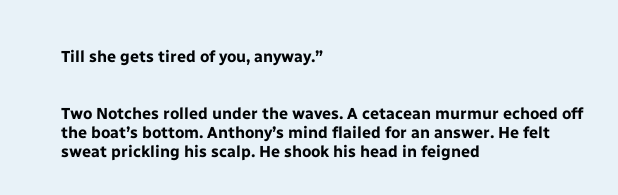Till she gets tired of you, anyway.”


Two Notches rolled under the waves. A cetacean murmur echoed off the boat’s bottom. Anthony’s mind flailed for an answer. He felt sweat prickling his scalp. He shook his head in feigned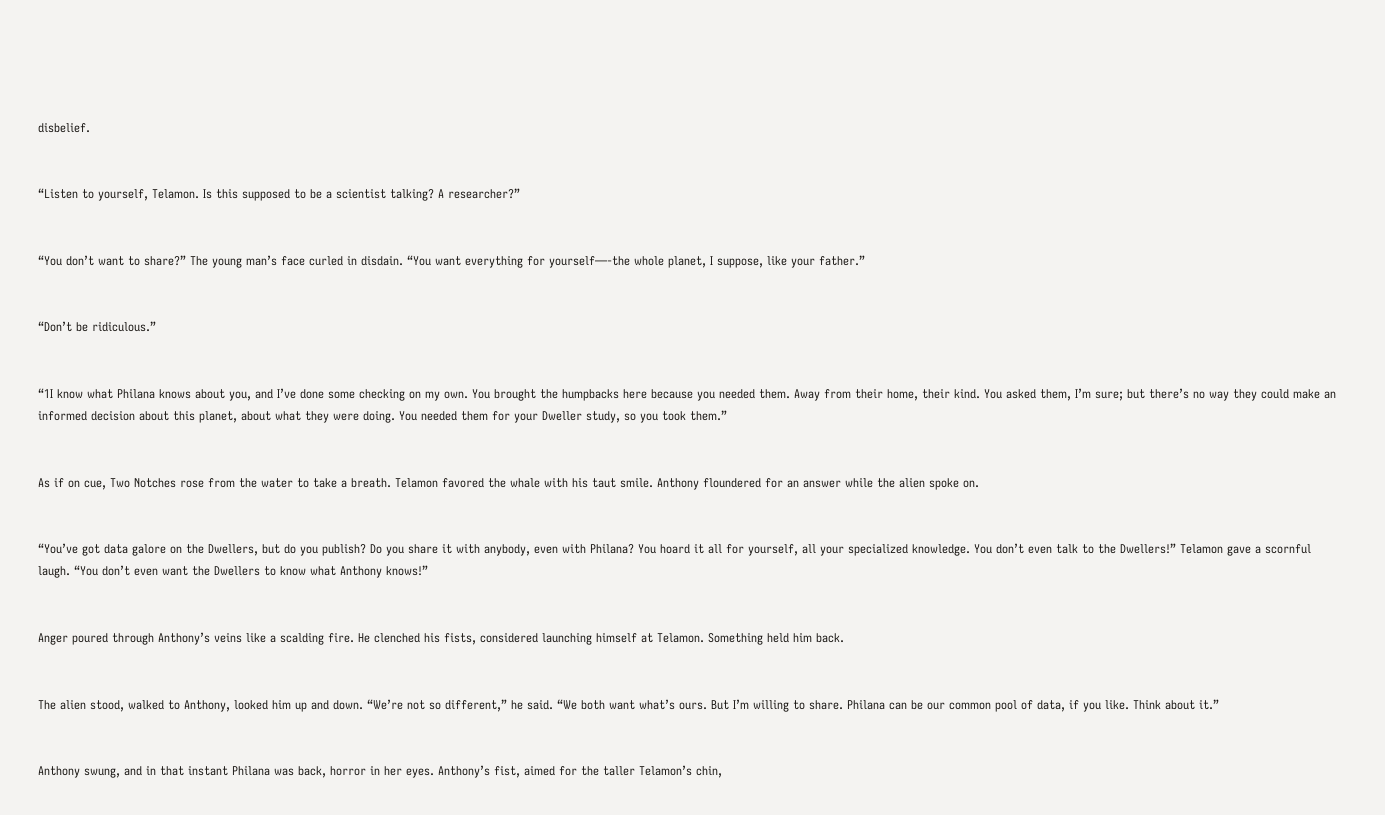disbelief.


“Listen to yourself, Telamon. Is this supposed to be a scientist talking? A researcher?”


“You don’t want to share?” The young man’s face curled in disdain. “You want everything for yourself—-the whole planet, I suppose, like your father.”


“Don’t be ridiculous.”


“1I know what Philana knows about you, and I’ve done some checking on my own. You brought the humpbacks here because you needed them. Away from their home, their kind. You asked them, I’m sure; but there’s no way they could make an informed decision about this planet, about what they were doing. You needed them for your Dweller study, so you took them.”


As if on cue, Two Notches rose from the water to take a breath. Telamon favored the whale with his taut smile. Anthony floundered for an answer while the alien spoke on.


“You’ve got data galore on the Dwellers, but do you publish? Do you share it with anybody, even with Philana? You hoard it all for yourself, all your specialized knowledge. You don’t even talk to the Dwellers!” Telamon gave a scornful laugh. “You don’t even want the Dwellers to know what Anthony knows!”


Anger poured through Anthony’s veins like a scalding fire. He clenched his fists, considered launching himself at Telamon. Something held him back.


The alien stood, walked to Anthony, looked him up and down. “We’re not so different,” he said. “We both want what’s ours. But I’m willing to share. Philana can be our common pool of data, if you like. Think about it.”


Anthony swung, and in that instant Philana was back, horror in her eyes. Anthony’s fist, aimed for the taller Telamon’s chin,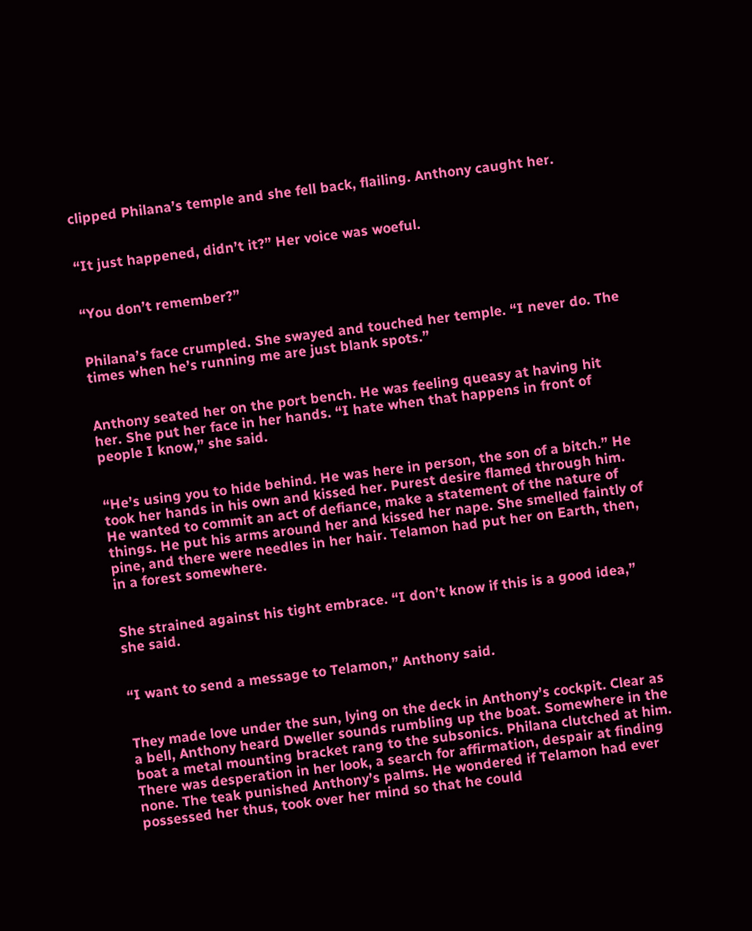clipped Philana’s temple and she fell back, flailing. Anthony caught her.


“It just happened, didn’t it?” Her voice was woeful.


“You don’t remember?”


Philana’s face crumpled. She swayed and touched her temple. “I never do. The times when he’s running me are just blank spots.”


Anthony seated her on the port bench. He was feeling queasy at having hit her. She put her face in her hands. “I hate when that happens in front of people I know,” she said.


“He’s using you to hide behind. He was here in person, the son of a bitch.” He took her hands in his own and kissed her. Purest desire flamed through him. He wanted to commit an act of defiance, make a statement of the nature of things. He put his arms around her and kissed her nape. She smelled faintly of pine, and there were needles in her hair. Telamon had put her on Earth, then, in a forest somewhere.


She strained against his tight embrace. “I don’t know if this is a good idea,” she said.


“I want to send a message to Telamon,” Anthony said.


They made love under the sun, lying on the deck in Anthony’s cockpit. Clear as a bell, Anthony heard Dweller sounds rumbling up the boat. Somewhere in the boat a metal mounting bracket rang to the subsonics. Philana clutched at him. There was desperation in her look, a search for affirmation, despair at finding none. The teak punished Anthony’s palms. He wondered if Telamon had ever possessed her thus, took over her mind so that he could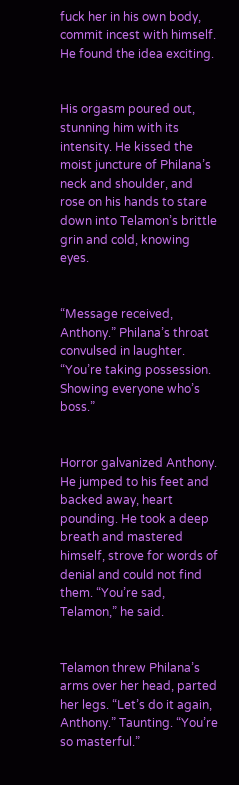fuck her in his own body, commit incest with himself. He found the idea exciting.


His orgasm poured out, stunning him with its intensity. He kissed the moist juncture of Philana’s neck and shoulder, and rose on his hands to stare down into Telamon’s brittle grin and cold, knowing eyes.


“Message received, Anthony.” Philana’s throat convulsed in laughter. “You’re taking possession. Showing everyone who’s boss.”


Horror galvanized Anthony. He jumped to his feet and backed away, heart pounding. He took a deep breath and mastered himself, strove for words of denial and could not find them. “You’re sad, Telamon,” he said.


Telamon threw Philana’s arms over her head, parted her legs. “Let’s do it again, Anthony.” Taunting. “You’re so masterful.”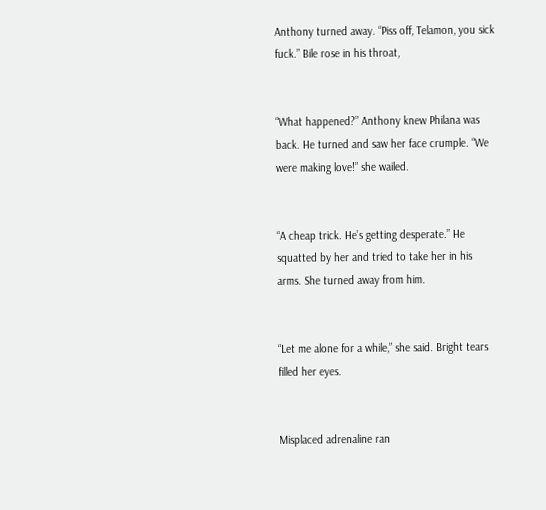Anthony turned away. “Piss off, Telamon, you sick fuck.” Bile rose in his throat,


“What happened?” Anthony knew Philana was back. He turned and saw her face crumple. “We were making love!” she wailed.


“A cheap trick. He’s getting desperate.” He squatted by her and tried to take her in his arms. She turned away from him.


“Let me alone for a while,” she said. Bright tears filled her eyes.


Misplaced adrenaline ran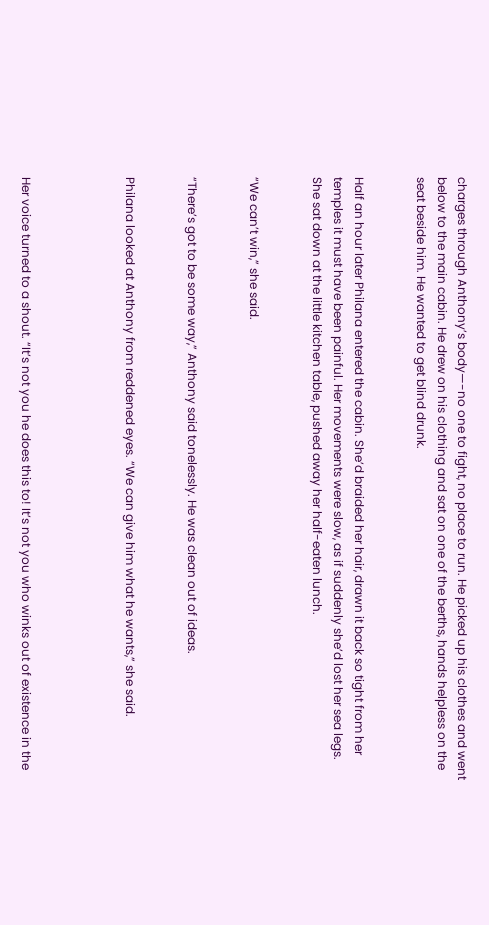charges through Anthony’s body—-no one to fight, no place to run. He picked up his clothes and went below to the main cabin. He drew on his clothing and sat on one of the berths, hands helpless on the seat beside him. He wanted to get blind drunk.


Half an hour later Philana entered the cabin. She’d braided her hair, drawn it back so tight from her temples it must have been painful. Her movements were slow, as if suddenly she’d lost her sea legs. She sat down at the little kitchen table, pushed away her half-eaten lunch.


“We can’t win,” she said.


“There’s got to be some way,” Anthony said tonelessly. He was clean out of ideas.


Philana looked at Anthony from reddened eyes. “We can give him what he wants,” she said.




Her voice turned to a shout. “It’s not you he does this to! It’s not you who winks out of existence in the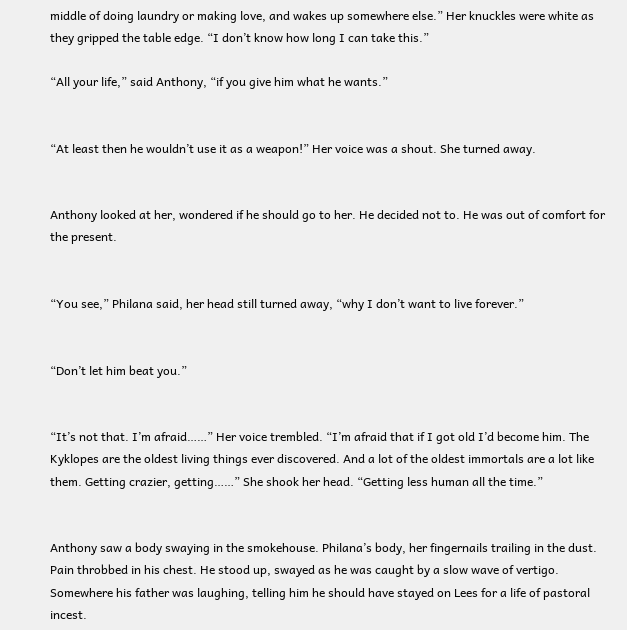middle of doing laundry or making love, and wakes up somewhere else.” Her knuckles were white as they gripped the table edge. “I don’t know how long I can take this.”

“All your life,” said Anthony, “if you give him what he wants.”


“At least then he wouldn’t use it as a weapon!” Her voice was a shout. She turned away.


Anthony looked at her, wondered if he should go to her. He decided not to. He was out of comfort for the present.


“You see,” Philana said, her head still turned away, “why I don’t want to live forever.”


“Don’t let him beat you.”


“It’s not that. I’m afraid……” Her voice trembled. “I’m afraid that if I got old I’d become him. The Kyklopes are the oldest living things ever discovered. And a lot of the oldest immortals are a lot like them. Getting crazier, getting……” She shook her head. “Getting less human all the time.”


Anthony saw a body swaying in the smokehouse. Philana’s body, her fingernails trailing in the dust. Pain throbbed in his chest. He stood up, swayed as he was caught by a slow wave of vertigo. Somewhere his father was laughing, telling him he should have stayed on Lees for a life of pastoral incest.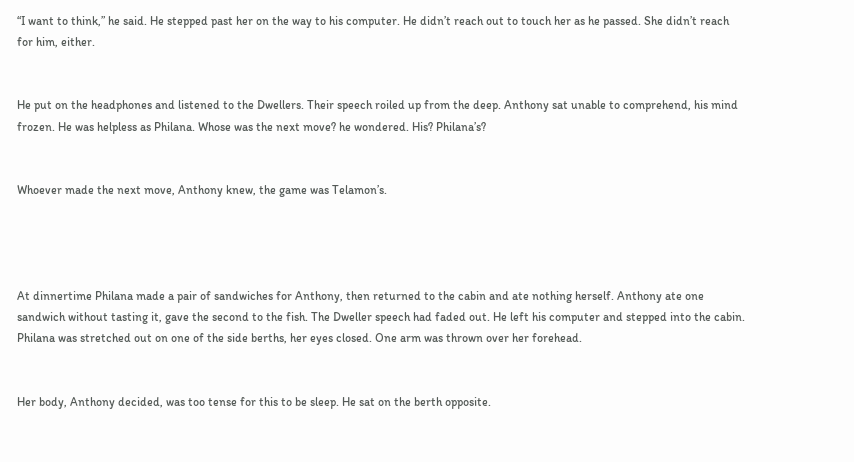“I want to think,” he said. He stepped past her on the way to his computer. He didn’t reach out to touch her as he passed. She didn’t reach for him, either.


He put on the headphones and listened to the Dwellers. Their speech roiled up from the deep. Anthony sat unable to comprehend, his mind frozen. He was helpless as Philana. Whose was the next move? he wondered. His? Philana’s?


Whoever made the next move, Anthony knew, the game was Telamon’s.




At dinnertime Philana made a pair of sandwiches for Anthony, then returned to the cabin and ate nothing herself. Anthony ate one sandwich without tasting it, gave the second to the fish. The Dweller speech had faded out. He left his computer and stepped into the cabin. Philana was stretched out on one of the side berths, her eyes closed. One arm was thrown over her forehead.


Her body, Anthony decided, was too tense for this to be sleep. He sat on the berth opposite.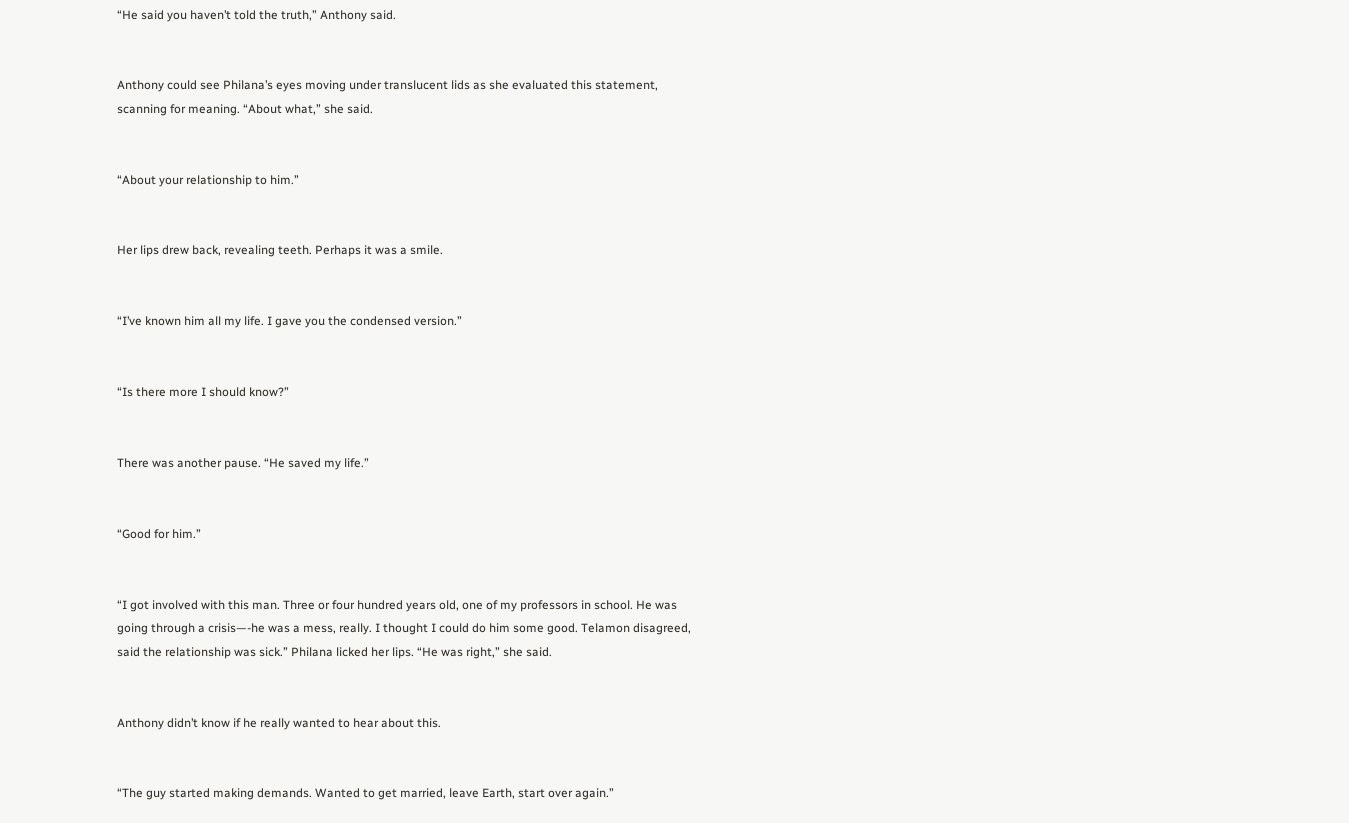“He said you haven’t told the truth,” Anthony said.


Anthony could see Philana’s eyes moving under translucent lids as she evaluated this statement, scanning for meaning. “About what,” she said.


“About your relationship to him.”


Her lips drew back, revealing teeth. Perhaps it was a smile.


“I’ve known him all my life. I gave you the condensed version.”


“Is there more I should know?”


There was another pause. “He saved my life.”


“Good for him.”


“I got involved with this man. Three or four hundred years old, one of my professors in school. He was going through a crisis—-he was a mess, really. I thought I could do him some good. Telamon disagreed, said the relationship was sick.” Philana licked her lips. “He was right,” she said.


Anthony didn’t know if he really wanted to hear about this.


“The guy started making demands. Wanted to get married, leave Earth, start over again.”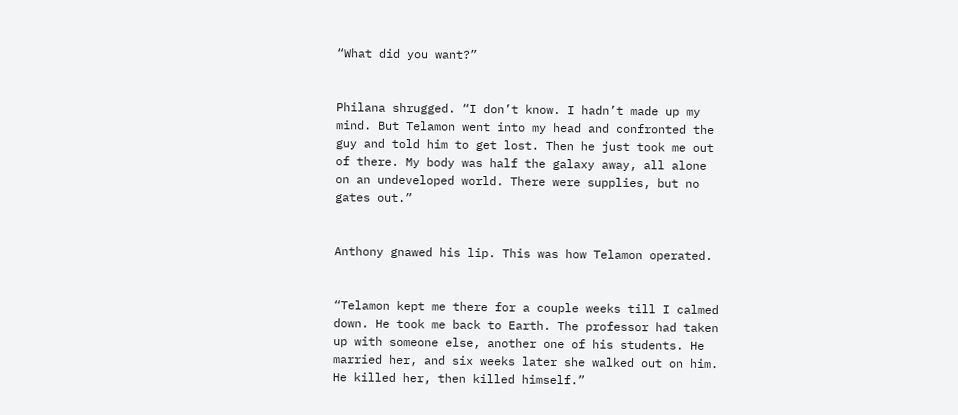“What did you want?”


Philana shrugged. “I don’t know. I hadn’t made up my mind. But Telamon went into my head and confronted the guy and told him to get lost. Then he just took me out of there. My body was half the galaxy away, all alone on an undeveloped world. There were supplies, but no gates out.”


Anthony gnawed his lip. This was how Telamon operated.


“Telamon kept me there for a couple weeks till I calmed down. He took me back to Earth. The professor had taken up with someone else, another one of his students. He married her, and six weeks later she walked out on him. He killed her, then killed himself.”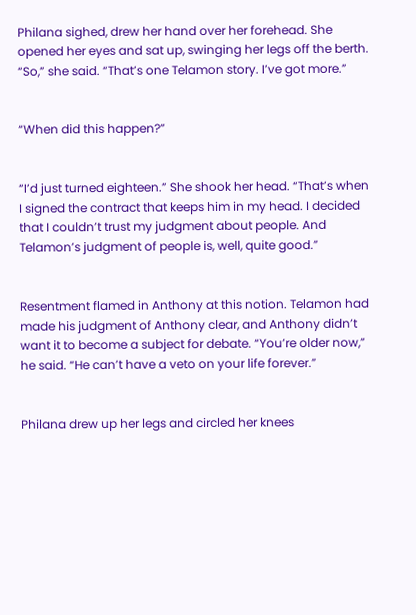Philana sighed, drew her hand over her forehead. She opened her eyes and sat up, swinging her legs off the berth. “So,” she said. “That’s one Telamon story. I’ve got more.”


“When did this happen?”


“I’d just turned eighteen.” She shook her head. “That’s when I signed the contract that keeps him in my head. I decided that I couldn’t trust my judgment about people. And Telamon’s judgment of people is, well, quite good.”


Resentment flamed in Anthony at this notion. Telamon had made his judgment of Anthony clear, and Anthony didn’t want it to become a subject for debate. “You’re older now,” he said. “He can’t have a veto on your life forever.”


Philana drew up her legs and circled her knees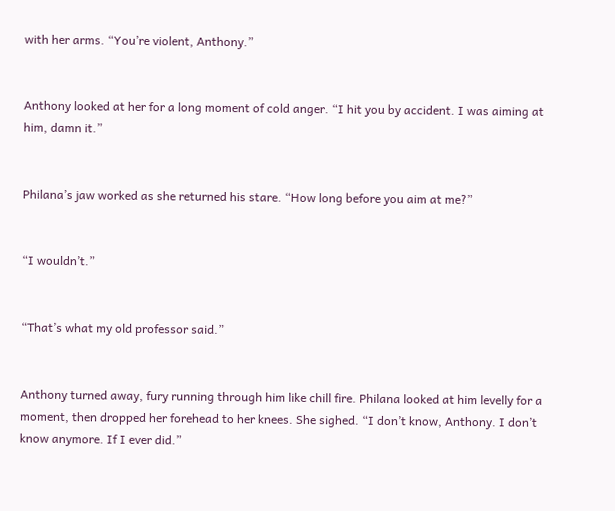with her arms. “You’re violent, Anthony.”


Anthony looked at her for a long moment of cold anger. “I hit you by accident. I was aiming at him, damn it.”


Philana’s jaw worked as she returned his stare. “How long before you aim at me?”


“I wouldn’t.”


“That’s what my old professor said.”


Anthony turned away, fury running through him like chill fire. Philana looked at him levelly for a moment, then dropped her forehead to her knees. She sighed. “I don’t know, Anthony. I don’t know anymore. If I ever did.”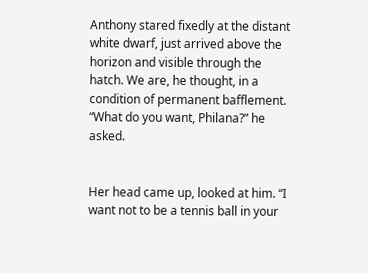Anthony stared fixedly at the distant white dwarf, just arrived above the horizon and visible through the hatch. We are, he thought, in a condition of permanent bafflement. “What do you want, Philana?” he asked.


Her head came up, looked at him. “I want not to be a tennis ball in your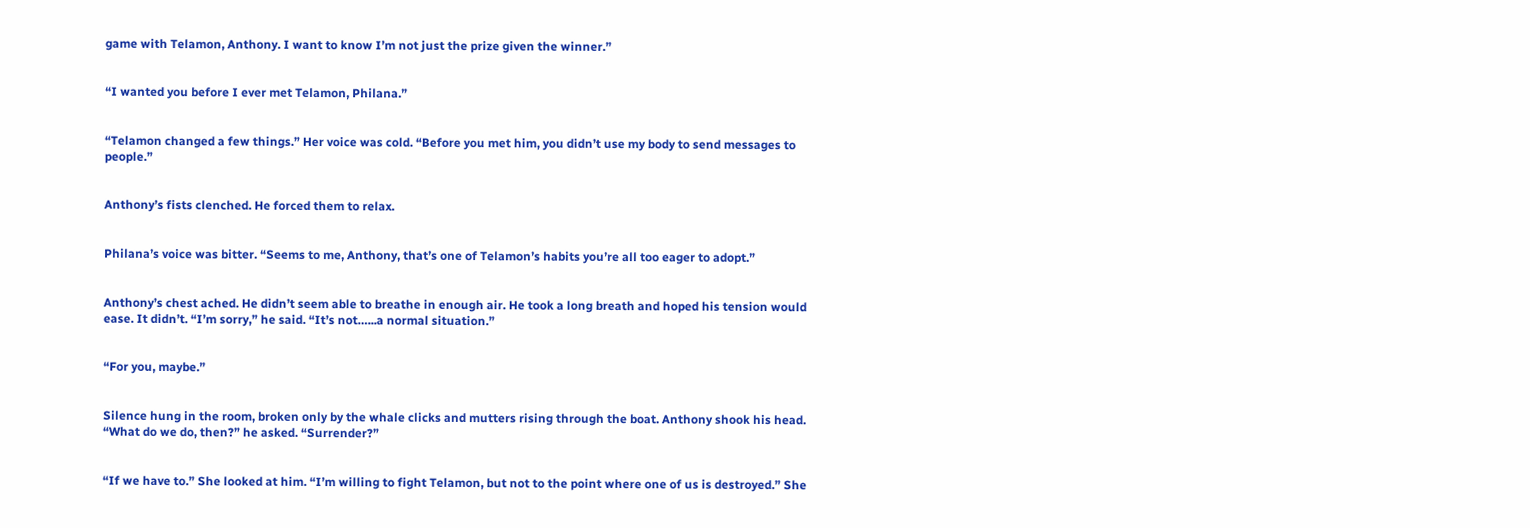game with Telamon, Anthony. I want to know I’m not just the prize given the winner.”


“I wanted you before I ever met Telamon, Philana.”


“Telamon changed a few things.” Her voice was cold. “Before you met him, you didn’t use my body to send messages to people.”


Anthony’s fists clenched. He forced them to relax.


Philana’s voice was bitter. “Seems to me, Anthony, that’s one of Telamon’s habits you’re all too eager to adopt.”


Anthony’s chest ached. He didn’t seem able to breathe in enough air. He took a long breath and hoped his tension would ease. It didn’t. “I’m sorry,” he said. “It’s not…...a normal situation.”


“For you, maybe.”


Silence hung in the room, broken only by the whale clicks and mutters rising through the boat. Anthony shook his head. “What do we do, then?” he asked. “Surrender?”


“If we have to.” She looked at him. “I’m willing to fight Telamon, but not to the point where one of us is destroyed.” She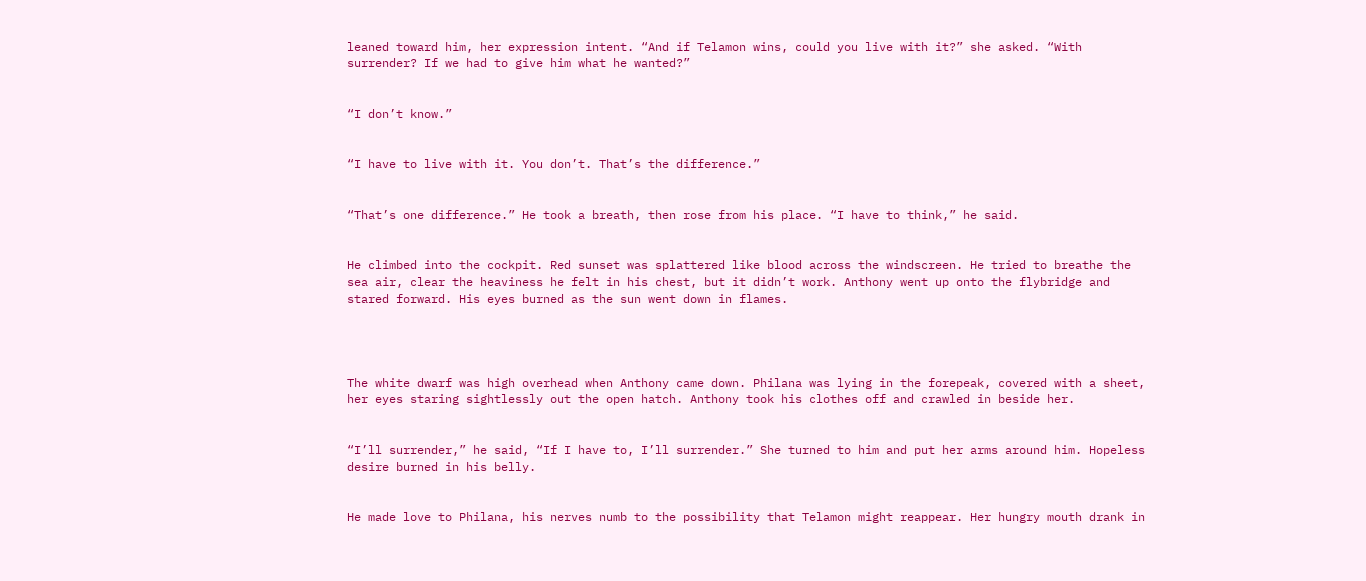leaned toward him, her expression intent. “And if Telamon wins, could you live with it?” she asked. “With surrender? If we had to give him what he wanted?”


“I don’t know.”


“I have to live with it. You don’t. That’s the difference.”


“That’s one difference.” He took a breath, then rose from his place. “I have to think,” he said.


He climbed into the cockpit. Red sunset was splattered like blood across the windscreen. He tried to breathe the sea air, clear the heaviness he felt in his chest, but it didn’t work. Anthony went up onto the flybridge and stared forward. His eyes burned as the sun went down in flames.




The white dwarf was high overhead when Anthony came down. Philana was lying in the forepeak, covered with a sheet, her eyes staring sightlessly out the open hatch. Anthony took his clothes off and crawled in beside her.


“I’ll surrender,” he said, “If I have to, I’ll surrender.” She turned to him and put her arms around him. Hopeless desire burned in his belly.


He made love to Philana, his nerves numb to the possibility that Telamon might reappear. Her hungry mouth drank in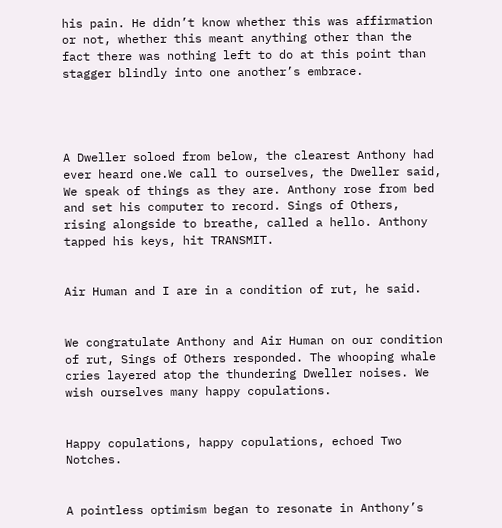his pain. He didn’t know whether this was affirmation or not, whether this meant anything other than the fact there was nothing left to do at this point than stagger blindly into one another’s embrace.




A Dweller soloed from below, the clearest Anthony had ever heard one.We call to ourselves, the Dweller said, We speak of things as they are. Anthony rose from bed and set his computer to record. Sings of Others, rising alongside to breathe, called a hello. Anthony tapped his keys, hit TRANSMIT.


Air Human and I are in a condition of rut, he said.


We congratulate Anthony and Air Human on our condition of rut, Sings of Others responded. The whooping whale cries layered atop the thundering Dweller noises. We wish ourselves many happy copulations.


Happy copulations, happy copulations, echoed Two Notches.


A pointless optimism began to resonate in Anthony’s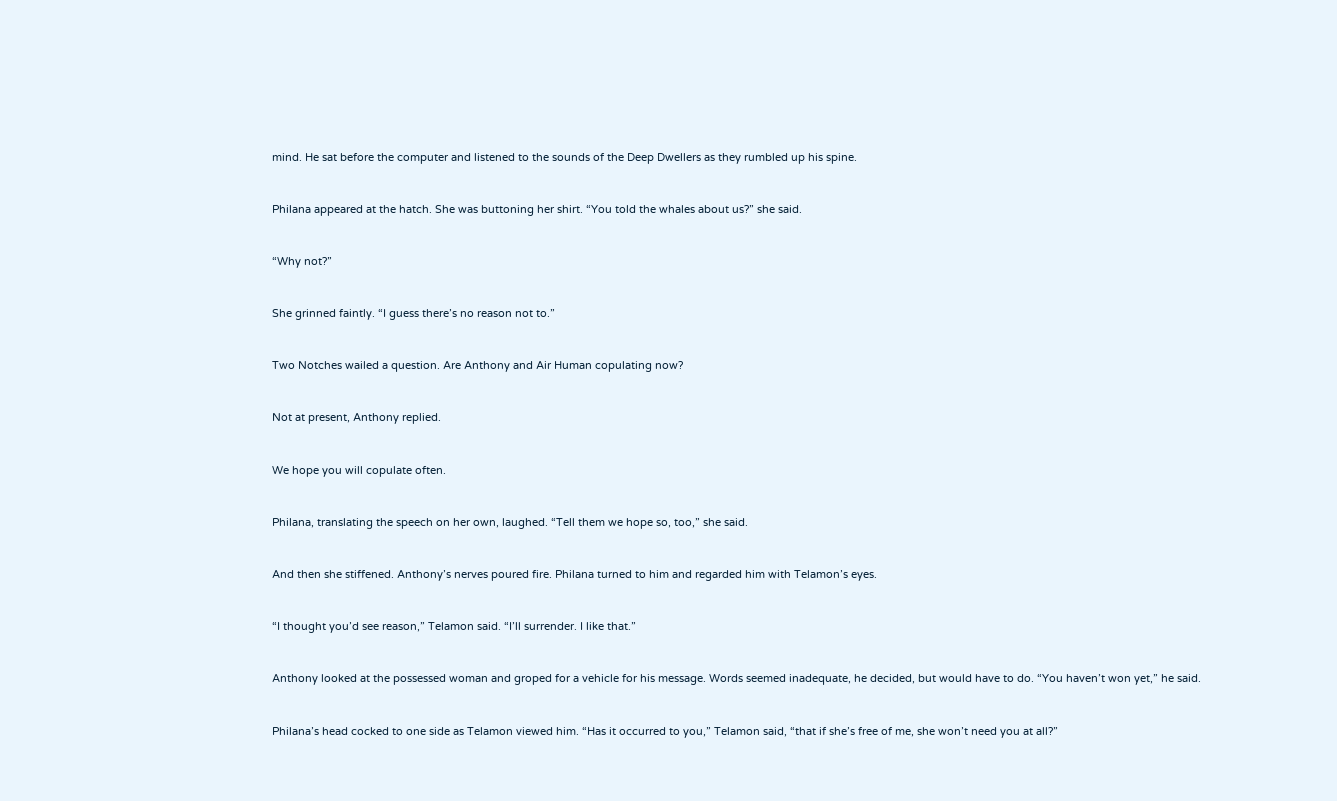mind. He sat before the computer and listened to the sounds of the Deep Dwellers as they rumbled up his spine.


Philana appeared at the hatch. She was buttoning her shirt. “You told the whales about us?” she said.


“Why not?”


She grinned faintly. “I guess there’s no reason not to.”


Two Notches wailed a question. Are Anthony and Air Human copulating now?


Not at present, Anthony replied.


We hope you will copulate often.


Philana, translating the speech on her own, laughed. “Tell them we hope so, too,” she said.


And then she stiffened. Anthony’s nerves poured fire. Philana turned to him and regarded him with Telamon’s eyes.


“I thought you’d see reason,” Telamon said. “I’ll surrender. I like that.”


Anthony looked at the possessed woman and groped for a vehicle for his message. Words seemed inadequate, he decided, but would have to do. “You haven’t won yet,” he said.


Philana’s head cocked to one side as Telamon viewed him. “Has it occurred to you,” Telamon said, “that if she’s free of me, she won’t need you at all?”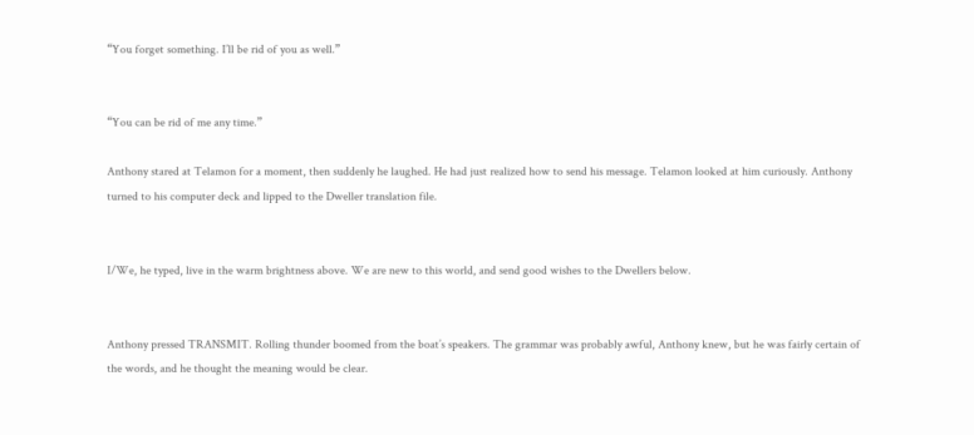“You forget something. I’ll be rid of you as well.”


“You can be rid of me any time.”

Anthony stared at Telamon for a moment, then suddenly he laughed. He had just realized how to send his message. Telamon looked at him curiously. Anthony turned to his computer deck and lipped to the Dweller translation file.


I/We, he typed, live in the warm brightness above. We are new to this world, and send good wishes to the Dwellers below.


Anthony pressed TRANSMIT. Rolling thunder boomed from the boat’s speakers. The grammar was probably awful, Anthony knew, but he was fairly certain of the words, and he thought the meaning would be clear.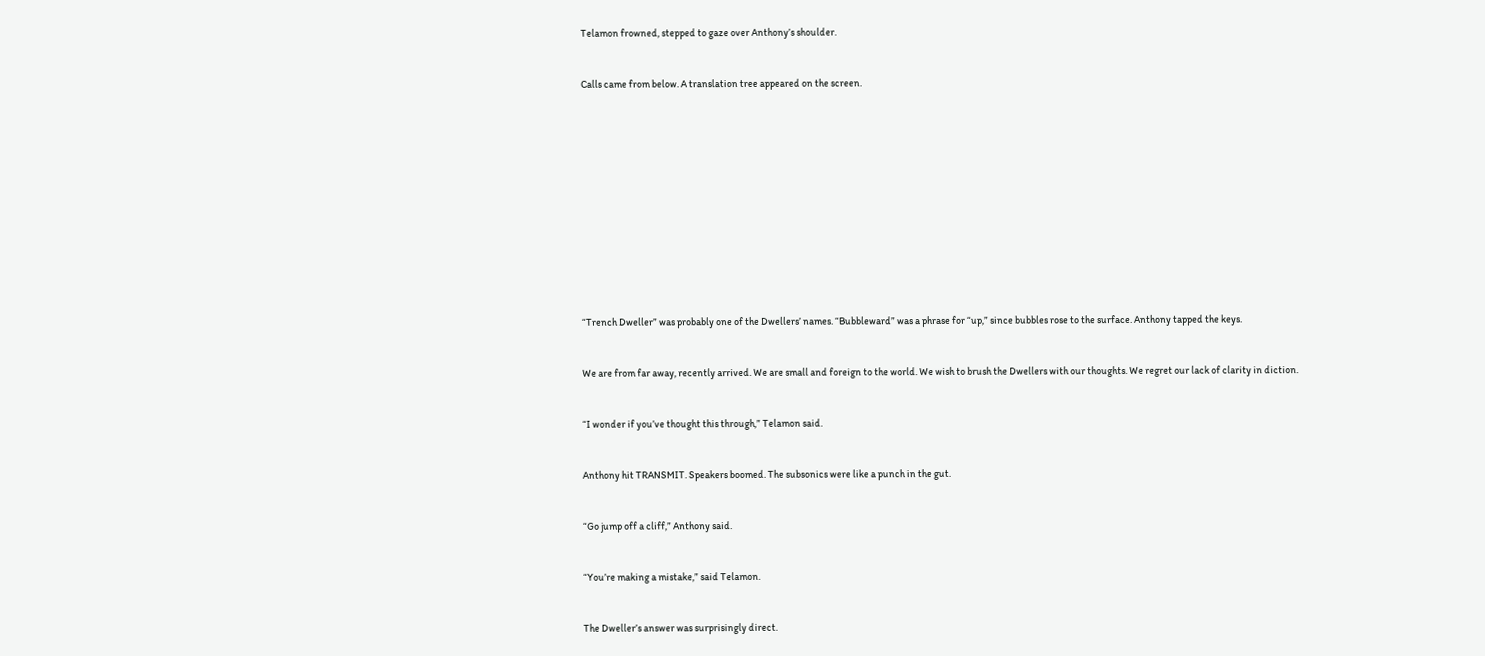Telamon frowned, stepped to gaze over Anthony’s shoulder.


Calls came from below. A translation tree appeared on the screen.













“Trench Dweller” was probably one of the Dwellers’ names. “Bubbleward” was a phrase for “up,” since bubbles rose to the surface. Anthony tapped the keys.


We are from far away, recently arrived. We are small and foreign to the world. We wish to brush the Dwellers with our thoughts. We regret our lack of clarity in diction.


“I wonder if you’ve thought this through,” Telamon said.


Anthony hit TRANSMIT. Speakers boomed. The subsonics were like a punch in the gut.


“Go jump off a cliff,” Anthony said.


“You’re making a mistake,” said Telamon.


The Dweller’s answer was surprisingly direct.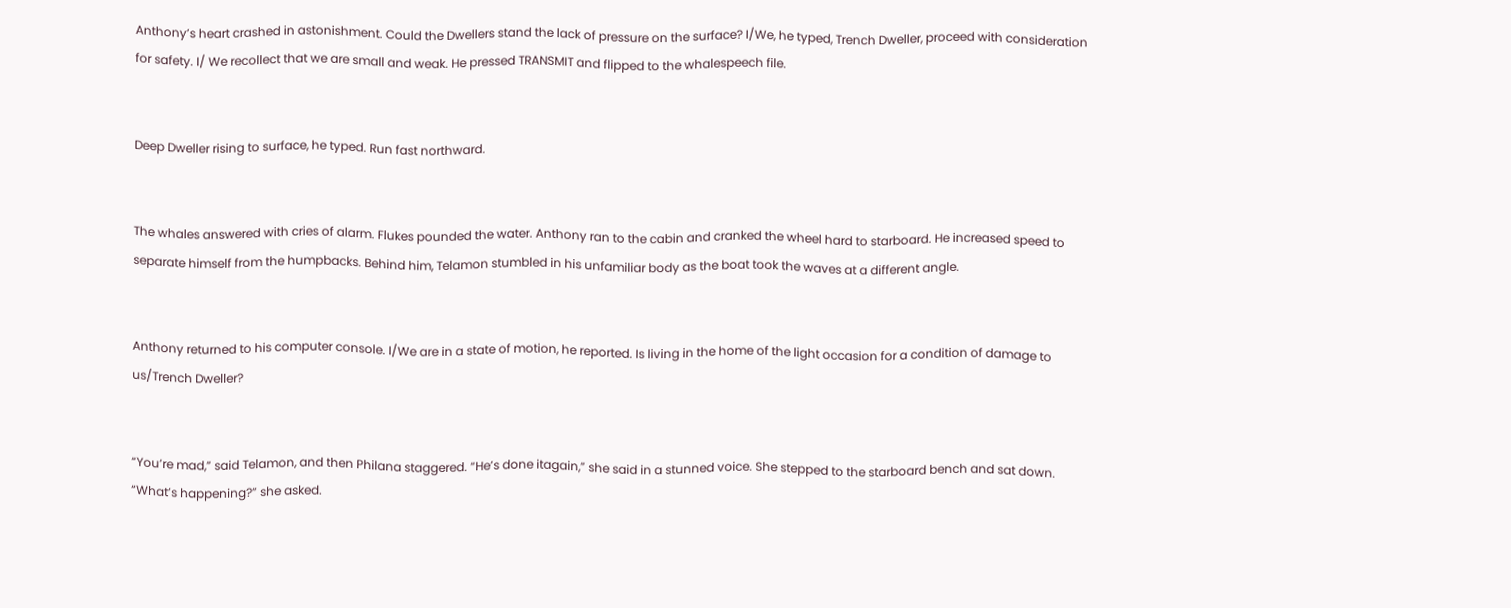Anthony’s heart crashed in astonishment. Could the Dwellers stand the lack of pressure on the surface? I/We, he typed, Trench Dweller, proceed with consideration for safety. I/ We recollect that we are small and weak. He pressed TRANSMIT and flipped to the whalespeech file.


Deep Dweller rising to surface, he typed. Run fast northward.


The whales answered with cries of alarm. Flukes pounded the water. Anthony ran to the cabin and cranked the wheel hard to starboard. He increased speed to separate himself from the humpbacks. Behind him, Telamon stumbled in his unfamiliar body as the boat took the waves at a different angle.


Anthony returned to his computer console. I/We are in a state of motion, he reported. Is living in the home of the light occasion for a condition of damage to us/Trench Dweller?


“You’re mad,” said Telamon, and then Philana staggered. “He’s done itagain,” she said in a stunned voice. She stepped to the starboard bench and sat down. “What’s happening?” she asked.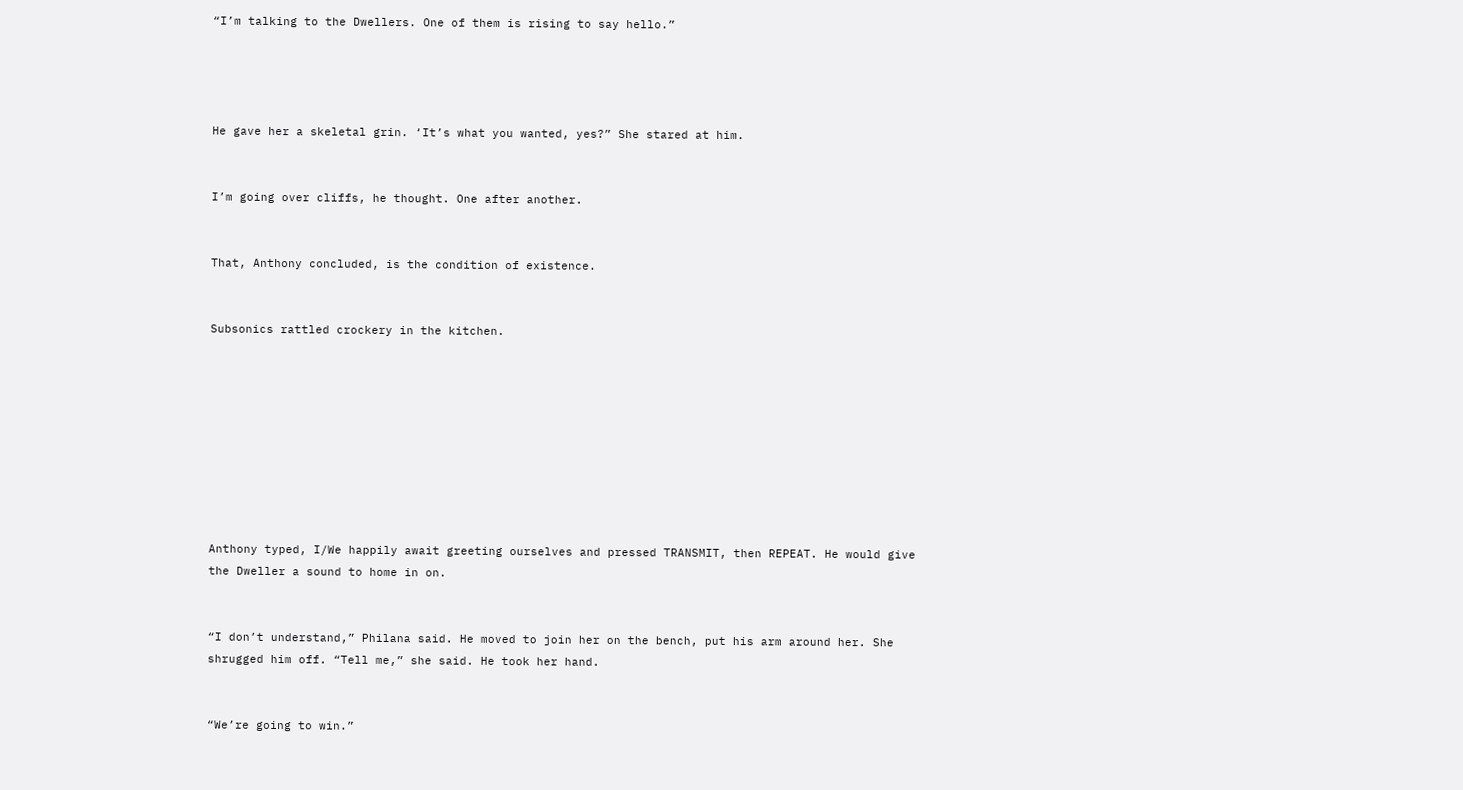“I’m talking to the Dwellers. One of them is rising to say hello.”




He gave her a skeletal grin. ‘It’s what you wanted, yes?” She stared at him.


I’m going over cliffs, he thought. One after another.


That, Anthony concluded, is the condition of existence.


Subsonics rattled crockery in the kitchen.









Anthony typed, I/We happily await greeting ourselves and pressed TRANSMIT, then REPEAT. He would give the Dweller a sound to home in on.


“I don’t understand,” Philana said. He moved to join her on the bench, put his arm around her. She shrugged him off. “Tell me,” she said. He took her hand.


“We’re going to win.”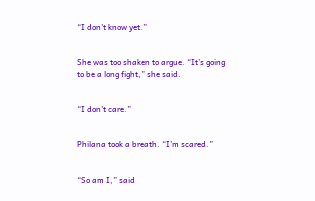“I don’t know yet.”


She was too shaken to argue. “It’s going to be a long fight,” she said.


“I don’t care.”


Philana took a breath. “I’m scared.”


“So am I,” said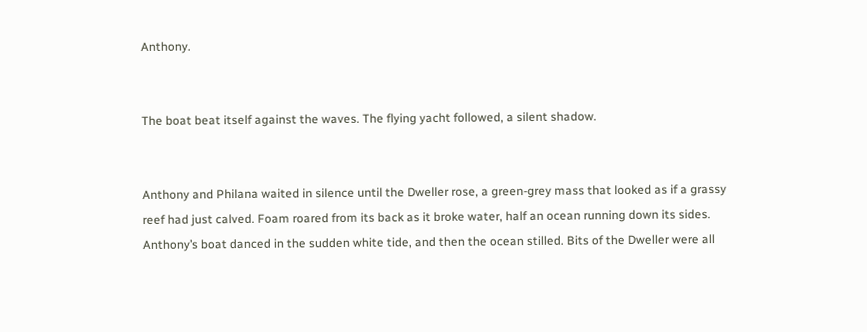Anthony.


The boat beat itself against the waves. The flying yacht followed, a silent shadow.


Anthony and Philana waited in silence until the Dweller rose, a green-grey mass that looked as if a grassy reef had just calved. Foam roared from its back as it broke water, half an ocean running down its sides. Anthony’s boat danced in the sudden white tide, and then the ocean stilled. Bits of the Dweller were all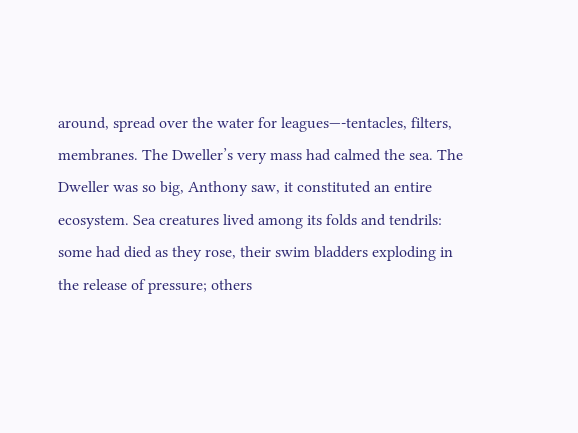around, spread over the water for leagues—-tentacles, filters, membranes. The Dweller’s very mass had calmed the sea. The Dweller was so big, Anthony saw, it constituted an entire ecosystem. Sea creatures lived among its folds and tendrils: some had died as they rose, their swim bladders exploding in the release of pressure; others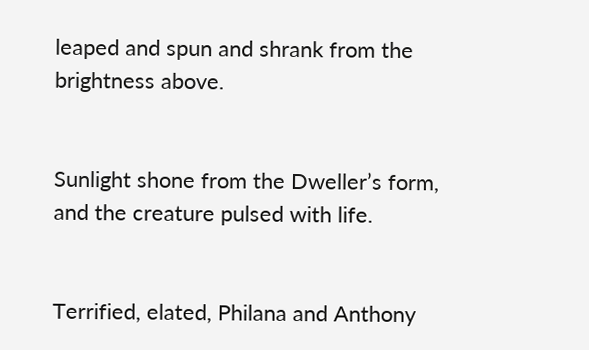leaped and spun and shrank from the brightness above.


Sunlight shone from the Dweller’s form, and the creature pulsed with life.


Terrified, elated, Philana and Anthony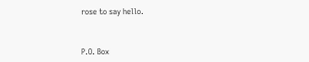rose to say hello.



P.O. Box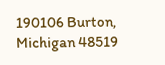190106 Burton, Michigan 48519